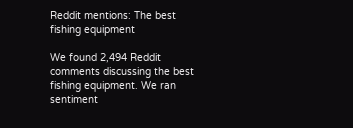Reddit mentions: The best fishing equipment

We found 2,494 Reddit comments discussing the best fishing equipment. We ran sentiment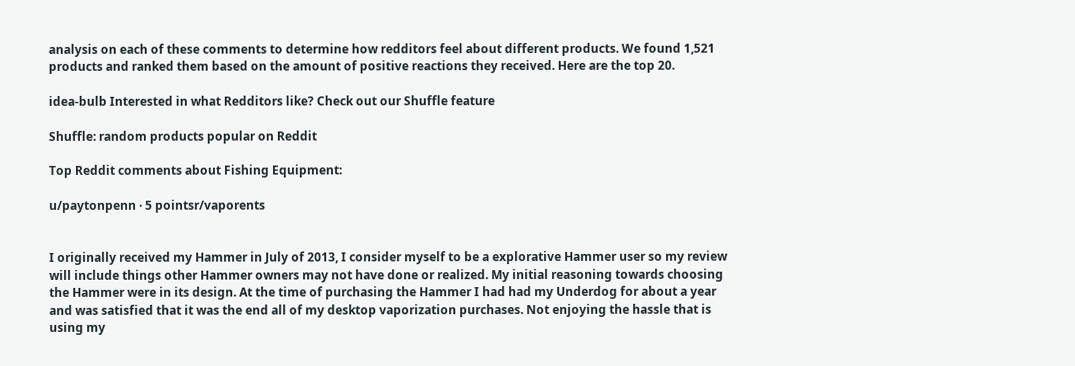analysis on each of these comments to determine how redditors feel about different products. We found 1,521 products and ranked them based on the amount of positive reactions they received. Here are the top 20.

idea-bulb Interested in what Redditors like? Check out our Shuffle feature

Shuffle: random products popular on Reddit

Top Reddit comments about Fishing Equipment:

u/paytonpenn · 5 pointsr/vaporents


I originally received my Hammer in July of 2013, I consider myself to be a explorative Hammer user so my review will include things other Hammer owners may not have done or realized. My initial reasoning towards choosing the Hammer were in its design. At the time of purchasing the Hammer I had had my Underdog for about a year and was satisfied that it was the end all of my desktop vaporization purchases. Not enjoying the hassle that is using my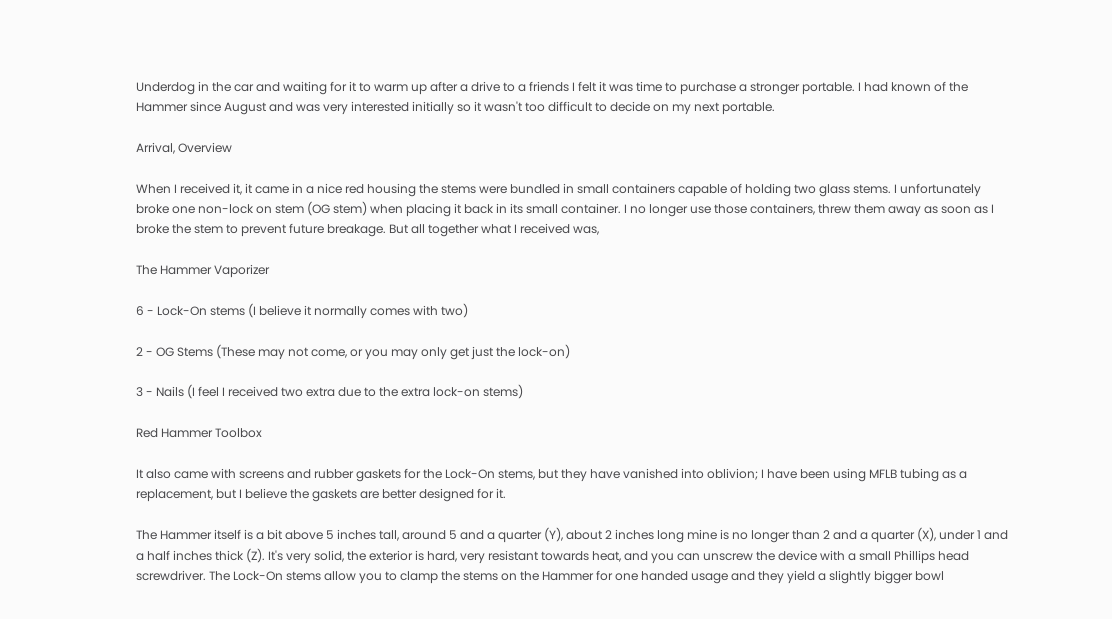Underdog in the car and waiting for it to warm up after a drive to a friends I felt it was time to purchase a stronger portable. I had known of the Hammer since August and was very interested initially so it wasn't too difficult to decide on my next portable.

Arrival, Overview

When I received it, it came in a nice red housing the stems were bundled in small containers capable of holding two glass stems. I unfortunately broke one non-lock on stem (OG stem) when placing it back in its small container. I no longer use those containers, threw them away as soon as I broke the stem to prevent future breakage. But all together what I received was,

The Hammer Vaporizer

6 - Lock-On stems (I believe it normally comes with two)

2 - OG Stems (These may not come, or you may only get just the lock-on)

3 - Nails (I feel I received two extra due to the extra lock-on stems)

Red Hammer Toolbox

It also came with screens and rubber gaskets for the Lock-On stems, but they have vanished into oblivion; I have been using MFLB tubing as a replacement, but I believe the gaskets are better designed for it.

The Hammer itself is a bit above 5 inches tall, around 5 and a quarter (Y), about 2 inches long mine is no longer than 2 and a quarter (X), under 1 and a half inches thick (Z). It's very solid, the exterior is hard, very resistant towards heat, and you can unscrew the device with a small Phillips head screwdriver. The Lock-On stems allow you to clamp the stems on the Hammer for one handed usage and they yield a slightly bigger bowl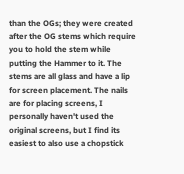than the OGs; they were created after the OG stems which require you to hold the stem while putting the Hammer to it. The stems are all glass and have a lip for screen placement. The nails are for placing screens, I personally haven't used the original screens, but I find its easiest to also use a chopstick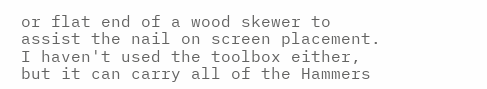or flat end of a wood skewer to assist the nail on screen placement. I haven't used the toolbox either, but it can carry all of the Hammers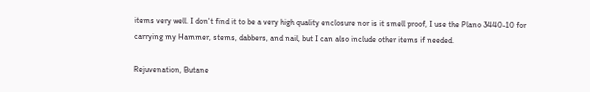items very well. I don't find it to be a very high quality enclosure nor is it smell proof, I use the Plano 3440-10 for carrying my Hammer, stems, dabbers, and nail, but I can also include other items if needed.

Rejuvenation, Butane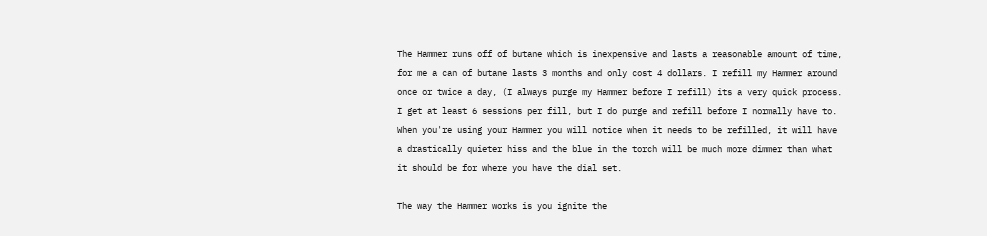The Hammer runs off of butane which is inexpensive and lasts a reasonable amount of time, for me a can of butane lasts 3 months and only cost 4 dollars. I refill my Hammer around once or twice a day, (I always purge my Hammer before I refill) its a very quick process. I get at least 6 sessions per fill, but I do purge and refill before I normally have to. When you're using your Hammer you will notice when it needs to be refilled, it will have a drastically quieter hiss and the blue in the torch will be much more dimmer than what it should be for where you have the dial set.

The way the Hammer works is you ignite the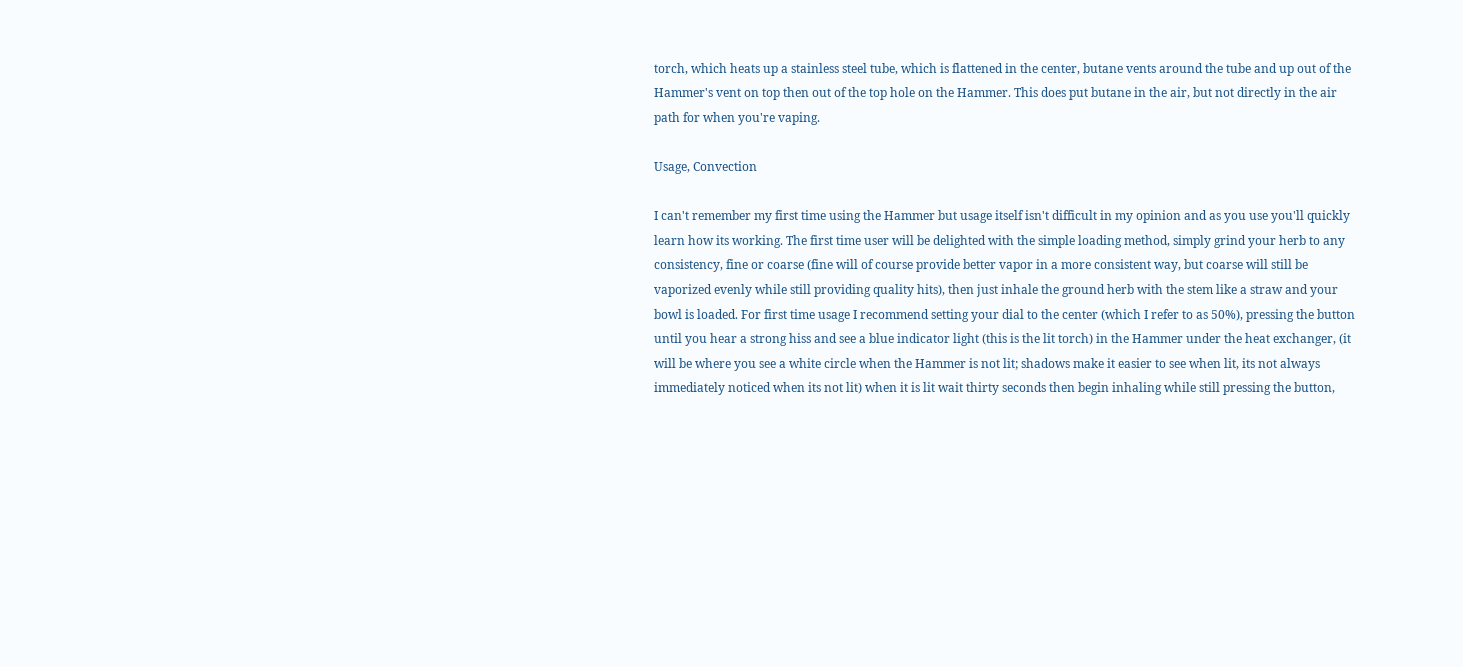torch, which heats up a stainless steel tube, which is flattened in the center, butane vents around the tube and up out of the Hammer's vent on top then out of the top hole on the Hammer. This does put butane in the air, but not directly in the air path for when you're vaping.

Usage, Convection

I can't remember my first time using the Hammer but usage itself isn't difficult in my opinion and as you use you'll quickly learn how its working. The first time user will be delighted with the simple loading method, simply grind your herb to any consistency, fine or coarse (fine will of course provide better vapor in a more consistent way, but coarse will still be vaporized evenly while still providing quality hits), then just inhale the ground herb with the stem like a straw and your bowl is loaded. For first time usage I recommend setting your dial to the center (which I refer to as 50%), pressing the button until you hear a strong hiss and see a blue indicator light (this is the lit torch) in the Hammer under the heat exchanger, (it will be where you see a white circle when the Hammer is not lit; shadows make it easier to see when lit, its not always immediately noticed when its not lit) when it is lit wait thirty seconds then begin inhaling while still pressing the button,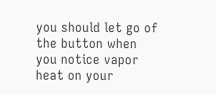you should let go of the button when you notice vapor heat on your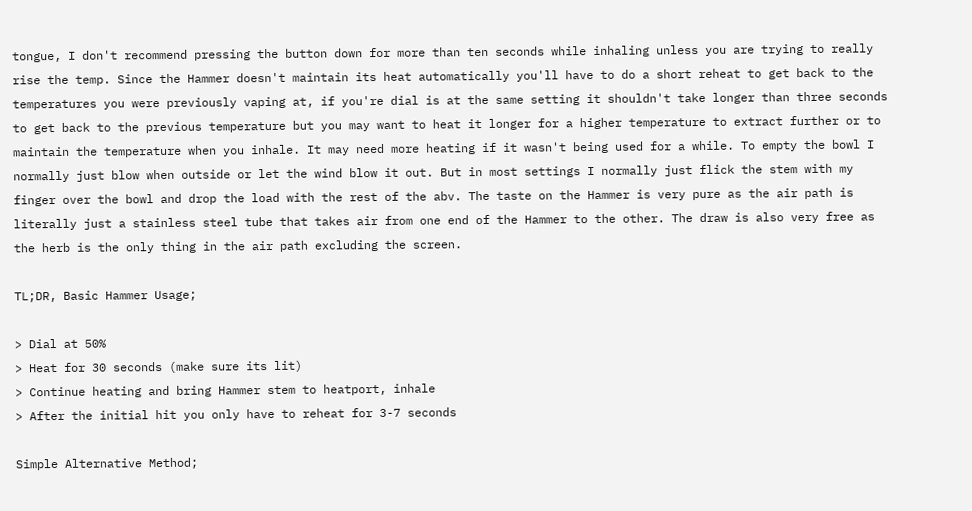tongue, I don't recommend pressing the button down for more than ten seconds while inhaling unless you are trying to really rise the temp. Since the Hammer doesn't maintain its heat automatically you'll have to do a short reheat to get back to the temperatures you were previously vaping at, if you're dial is at the same setting it shouldn't take longer than three seconds to get back to the previous temperature but you may want to heat it longer for a higher temperature to extract further or to maintain the temperature when you inhale. It may need more heating if it wasn't being used for a while. To empty the bowl I normally just blow when outside or let the wind blow it out. But in most settings I normally just flick the stem with my finger over the bowl and drop the load with the rest of the abv. The taste on the Hammer is very pure as the air path is literally just a stainless steel tube that takes air from one end of the Hammer to the other. The draw is also very free as the herb is the only thing in the air path excluding the screen.

TL;DR, Basic Hammer Usage;

> Dial at 50%
> Heat for 30 seconds (make sure its lit)
> Continue heating and bring Hammer stem to heatport, inhale
> After the initial hit you only have to reheat for 3-7 seconds

Simple Alternative Method;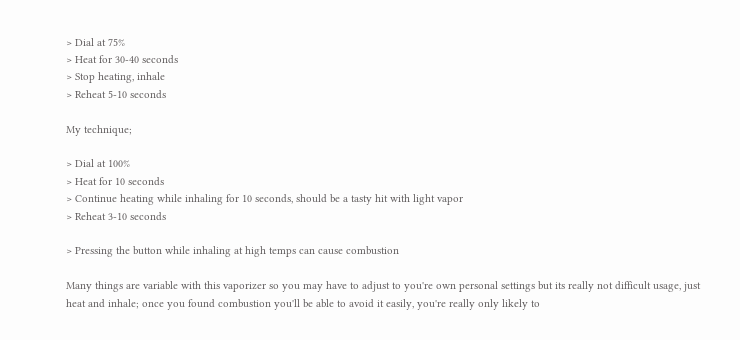> Dial at 75%
> Heat for 30-40 seconds
> Stop heating, inhale
> Reheat 5-10 seconds

My technique;

> Dial at 100%
> Heat for 10 seconds
> Continue heating while inhaling for 10 seconds, should be a tasty hit with light vapor
> Reheat 3-10 seconds

> Pressing the button while inhaling at high temps can cause combustion

Many things are variable with this vaporizer so you may have to adjust to you're own personal settings but its really not difficult usage, just heat and inhale; once you found combustion you'll be able to avoid it easily, you're really only likely to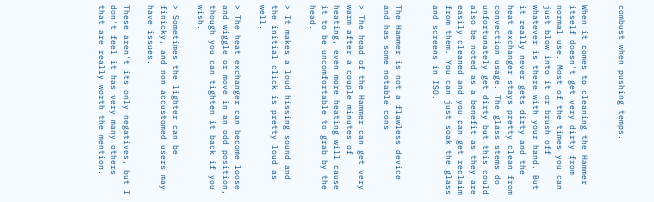combust when pushing temps.


When it comes to cleaning the Hammer itself doesn't get very dirty from normal use. Most of the times you can just blow into it or brush off whatever is there with your hand. But it really never gets dirty and the heat exchanger stays pretty clean from convection usage. The glass stems do unfortunately get dirty but this could also be noted as a benefit as they are easily cleaned and you can get reclaim from them. You can just soak the glass and screens in ISO.


The Hammer is not a flawless device and has some notable cons

> The head of the Hammer can get very warm after a couple minutes of heating, even more heating will cause it to be uncomfortable to grab by the head.

> It makes a loud hissing sound and the initial click is pretty loud as well.

> The heat exchanger can become loose and wiggle or move in an odd position, though you can tighten it back if you wish.

> Sometimes the lighter can be finicky, and non accustomed users may have issues.

These aren't its only negatives, but I don't feel it has very many others that are really worth the mention.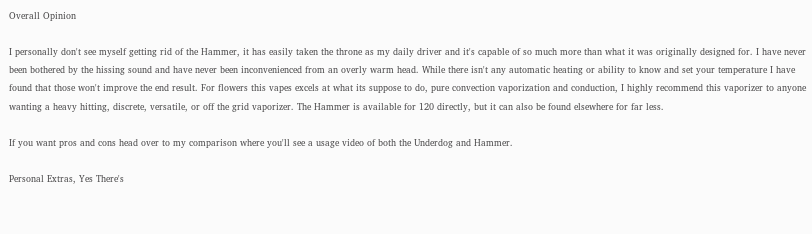Overall Opinion

I personally don't see myself getting rid of the Hammer, it has easily taken the throne as my daily driver and it's capable of so much more than what it was originally designed for. I have never been bothered by the hissing sound and have never been inconvenienced from an overly warm head. While there isn't any automatic heating or ability to know and set your temperature I have found that those won't improve the end result. For flowers this vapes excels at what its suppose to do, pure convection vaporization and conduction, I highly recommend this vaporizer to anyone wanting a heavy hitting, discrete, versatile, or off the grid vaporizer. The Hammer is available for 120 directly, but it can also be found elsewhere for far less.

If you want pros and cons head over to my comparison where you'll see a usage video of both the Underdog and Hammer.

Personal Extras, Yes There's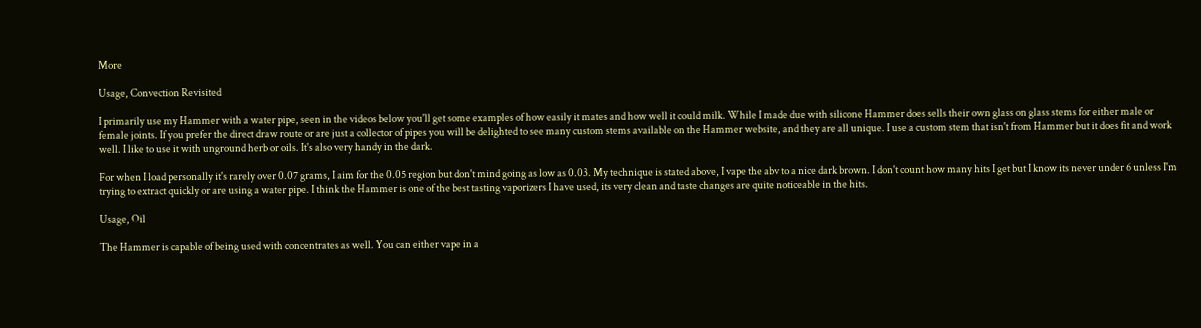More

Usage, Convection Revisited

I primarily use my Hammer with a water pipe, seen in the videos below you'll get some examples of how easily it mates and how well it could milk. While I made due with silicone Hammer does sells their own glass on glass stems for either male or female joints. If you prefer the direct draw route or are just a collector of pipes you will be delighted to see many custom stems available on the Hammer website, and they are all unique. I use a custom stem that isn't from Hammer but it does fit and work well. I like to use it with unground herb or oils. It's also very handy in the dark.

For when I load personally it's rarely over 0.07 grams, I aim for the 0.05 region but don't mind going as low as 0.03. My technique is stated above, I vape the abv to a nice dark brown. I don't count how many hits I get but I know its never under 6 unless I'm trying to extract quickly or are using a water pipe. I think the Hammer is one of the best tasting vaporizers I have used, its very clean and taste changes are quite noticeable in the hits.

Usage, Oil

The Hammer is capable of being used with concentrates as well. You can either vape in a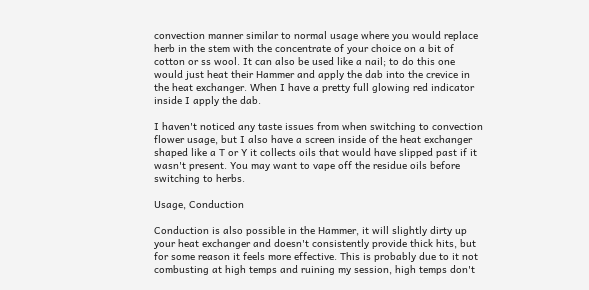convection manner similar to normal usage where you would replace herb in the stem with the concentrate of your choice on a bit of cotton or ss wool. It can also be used like a nail; to do this one would just heat their Hammer and apply the dab into the crevice in the heat exchanger. When I have a pretty full glowing red indicator inside I apply the dab.

I haven't noticed any taste issues from when switching to convection flower usage, but I also have a screen inside of the heat exchanger shaped like a T or Y it collects oils that would have slipped past if it wasn't present. You may want to vape off the residue oils before switching to herbs.

Usage, Conduction

Conduction is also possible in the Hammer, it will slightly dirty up your heat exchanger and doesn't consistently provide thick hits, but for some reason it feels more effective. This is probably due to it not combusting at high temps and ruining my session, high temps don't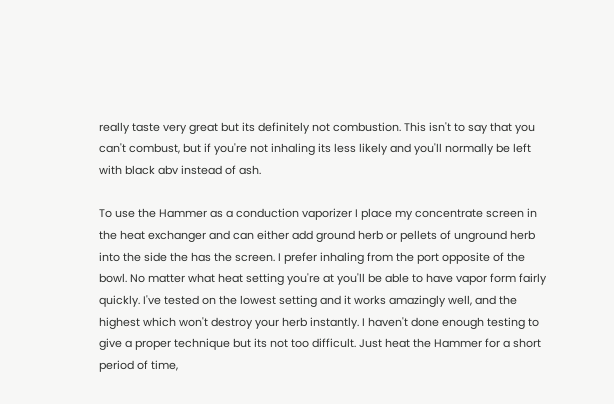really taste very great but its definitely not combustion. This isn't to say that you can't combust, but if you're not inhaling its less likely and you'll normally be left with black abv instead of ash.

To use the Hammer as a conduction vaporizer I place my concentrate screen in the heat exchanger and can either add ground herb or pellets of unground herb into the side the has the screen. I prefer inhaling from the port opposite of the bowl. No matter what heat setting you're at you'll be able to have vapor form fairly quickly. I've tested on the lowest setting and it works amazingly well, and the highest which won't destroy your herb instantly. I haven't done enough testing to give a proper technique but its not too difficult. Just heat the Hammer for a short period of time,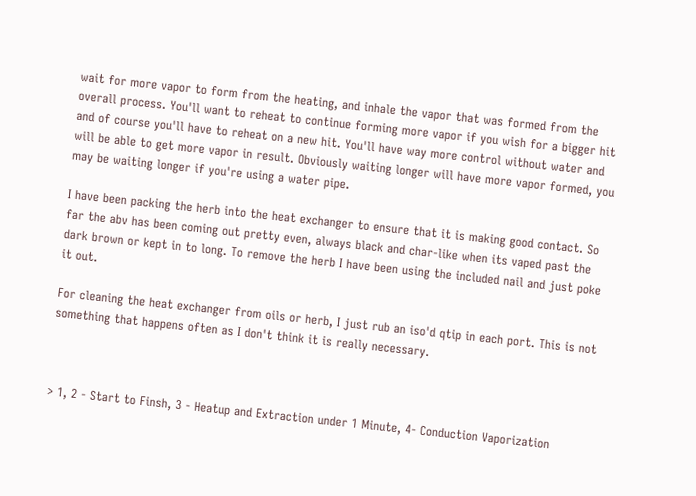wait for more vapor to form from the heating, and inhale the vapor that was formed from the overall process. You'll want to reheat to continue forming more vapor if you wish for a bigger hit and of course you'll have to reheat on a new hit. You'll have way more control without water and will be able to get more vapor in result. Obviously waiting longer will have more vapor formed, you may be waiting longer if you're using a water pipe.

I have been packing the herb into the heat exchanger to ensure that it is making good contact. So far the abv has been coming out pretty even, always black and char-like when its vaped past the dark brown or kept in to long. To remove the herb I have been using the included nail and just poke it out.

For cleaning the heat exchanger from oils or herb, I just rub an iso'd qtip in each port. This is not something that happens often as I don't think it is really necessary.



> 1, 2 - Start to Finsh, 3 - Heatup and Extraction under 1 Minute, 4- Conduction Vaporization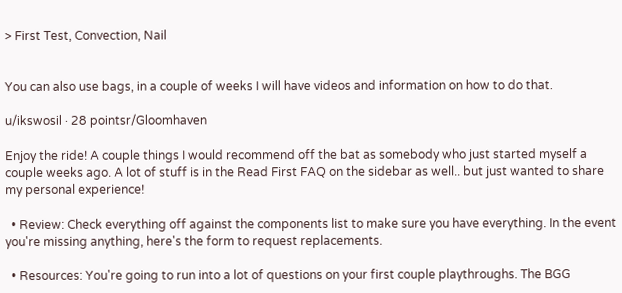> First Test, Convection, Nail


You can also use bags, in a couple of weeks I will have videos and information on how to do that.

u/ikswosil · 28 pointsr/Gloomhaven

Enjoy the ride! A couple things I would recommend off the bat as somebody who just started myself a couple weeks ago. A lot of stuff is in the Read First FAQ on the sidebar as well.. but just wanted to share my personal experience!

  • Review: Check everything off against the components list to make sure you have everything. In the event you're missing anything, here's the form to request replacements.

  • Resources: You're going to run into a lot of questions on your first couple playthroughs. The BGG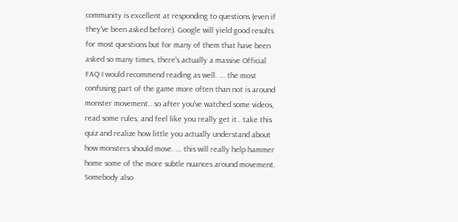community is excellent at responding to questions (even if they've been asked before). Google will yield good results for most questions but for many of them that have been asked so many times, there's actually a massive Official FAQ I would recommend reading as well. ... the most confusing part of the game more often than not is around monster movement.. so after you've watched some videos, read some rules, and feel like you really get it.. take this quiz and realize how little you actually understand about how monsters should move. ... this will really help hammer home some of the more subtle nuances around movement. Somebody also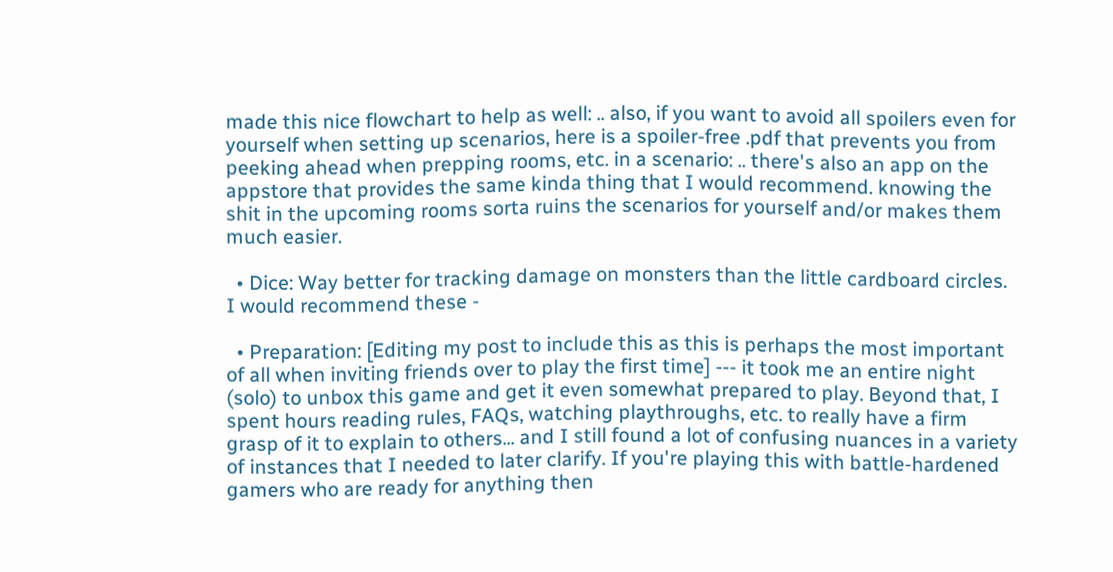made this nice flowchart to help as well: .. also, if you want to avoid all spoilers even for yourself when setting up scenarios, here is a spoiler-free .pdf that prevents you from peeking ahead when prepping rooms, etc. in a scenario: .. there's also an app on the appstore that provides the same kinda thing that I would recommend. knowing the shit in the upcoming rooms sorta ruins the scenarios for yourself and/or makes them much easier.

  • Dice: Way better for tracking damage on monsters than the little cardboard circles. I would recommend these -

  • Preparation: [Editing my post to include this as this is perhaps the most important of all when inviting friends over to play the first time] --- it took me an entire night (solo) to unbox this game and get it even somewhat prepared to play. Beyond that, I spent hours reading rules, FAQs, watching playthroughs, etc. to really have a firm grasp of it to explain to others... and I still found a lot of confusing nuances in a variety of instances that I needed to later clarify. If you're playing this with battle-hardened gamers who are ready for anything then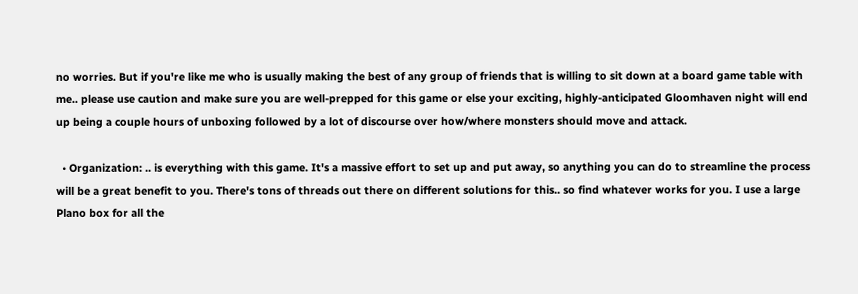no worries. But if you're like me who is usually making the best of any group of friends that is willing to sit down at a board game table with me.. please use caution and make sure you are well-prepped for this game or else your exciting, highly-anticipated Gloomhaven night will end up being a couple hours of unboxing followed by a lot of discourse over how/where monsters should move and attack.

  • Organization: .. is everything with this game. It's a massive effort to set up and put away, so anything you can do to streamline the process will be a great benefit to you. There's tons of threads out there on different solutions for this.. so find whatever works for you. I use a large Plano box for all the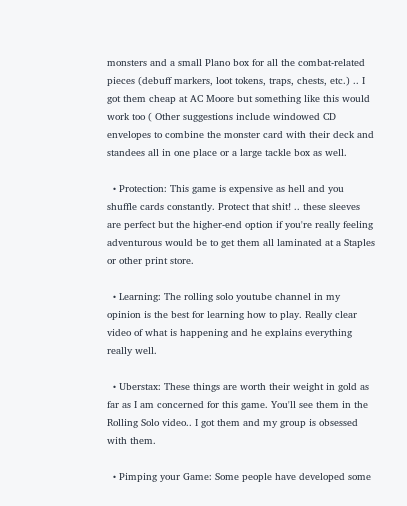monsters and a small Plano box for all the combat-related pieces (debuff markers, loot tokens, traps, chests, etc.) .. I got them cheap at AC Moore but something like this would work too ( Other suggestions include windowed CD envelopes to combine the monster card with their deck and standees all in one place or a large tackle box as well.

  • Protection: This game is expensive as hell and you shuffle cards constantly. Protect that shit! .. these sleeves are perfect but the higher-end option if you're really feeling adventurous would be to get them all laminated at a Staples or other print store.

  • Learning: The rolling solo youtube channel in my opinion is the best for learning how to play. Really clear video of what is happening and he explains everything really well.

  • Uberstax: These things are worth their weight in gold as far as I am concerned for this game. You'll see them in the Rolling Solo video.. I got them and my group is obsessed with them.

  • Pimping your Game: Some people have developed some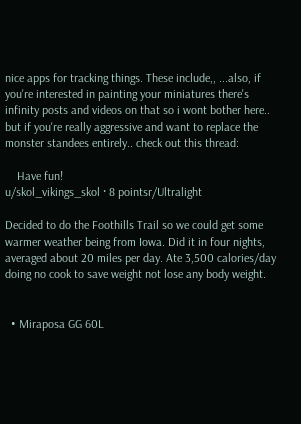nice apps for tracking things. These include,, ...also, if you're interested in painting your miniatures there's infinity posts and videos on that so i wont bother here.. but if you're really aggressive and want to replace the monster standees entirely.. check out this thread:

    Have fun!
u/skol_vikings_skol · 8 pointsr/Ultralight

Decided to do the Foothills Trail so we could get some warmer weather being from Iowa. Did it in four nights, averaged about 20 miles per day. Ate 3,500 calories/day doing no cook to save weight not lose any body weight.


  • Miraposa GG 60L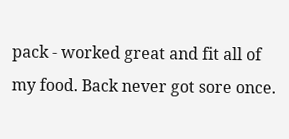pack - worked great and fit all of my food. Back never got sore once.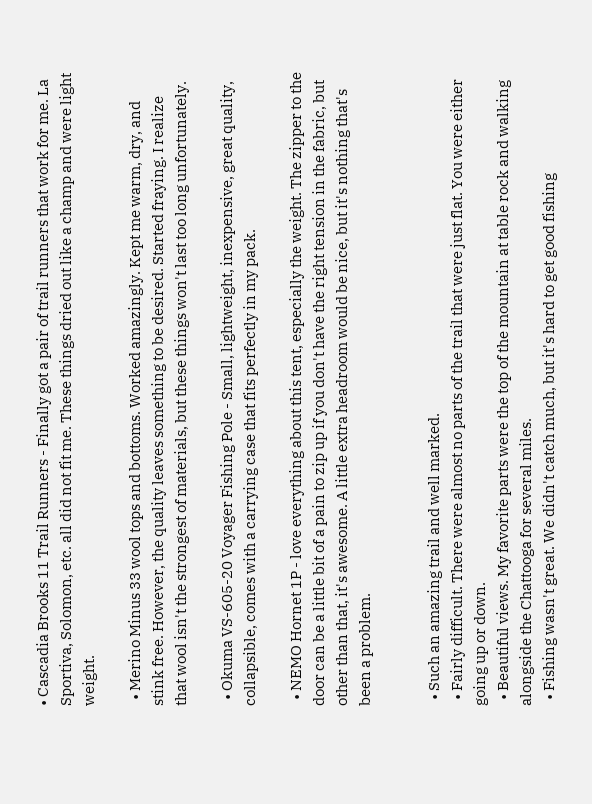• Cascadia Brooks 11 Trail Runners - Finally got a pair of trail runners that work for me. La Sportiva, Solomon, etc. all did not fit me. These things dried out like a champ and were light weight.

  • Merino Minus 33 wool tops and bottoms. Worked amazingly. Kept me warm, dry, and stink free. However, the quality leaves something to be desired. Started fraying. I realize that wool isn't the strongest of materials, but these things won't last too long unfortunately.

  • Okuma VS-605-20 Voyager Fishing Pole - Small, lightweight, inexpensive, great quality, collapsible, comes with a carrying case that fits perfectly in my pack.

  • NEMO Hornet 1P - love everything about this tent, especially the weight. The zipper to the door can be a little bit of a pain to zip up if you don't have the right tension in the fabric, but other than that, it's awesome. A little extra headroom would be nice, but it's nothing that's been a problem.


  • Such an amazing trail and well marked.
  • Fairly difficult. There were almost no parts of the trail that were just flat. You were either going up or down.
  • Beautiful views. My favorite parts were the top of the mountain at table rock and walking alongside the Chattooga for several miles.
  • Fishing wasn't great. We didn't catch much, but it's hard to get good fishing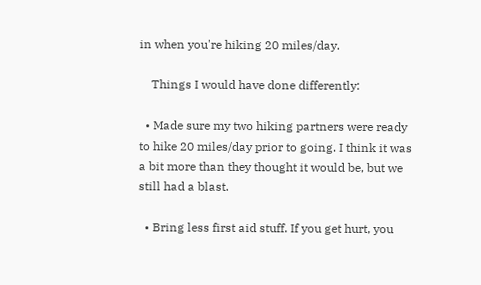in when you're hiking 20 miles/day.

    Things I would have done differently:

  • Made sure my two hiking partners were ready to hike 20 miles/day prior to going. I think it was a bit more than they thought it would be, but we still had a blast.

  • Bring less first aid stuff. If you get hurt, you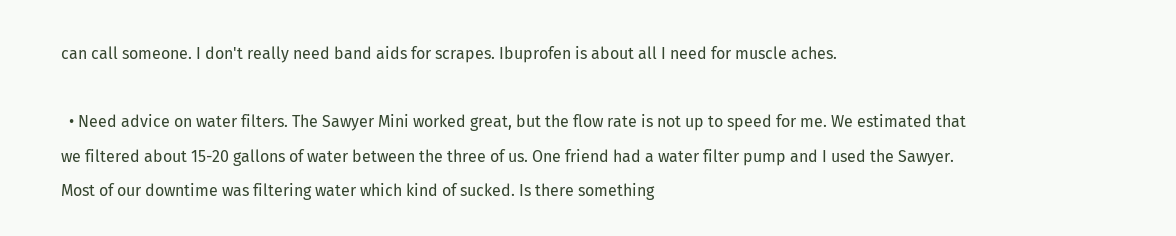can call someone. I don't really need band aids for scrapes. Ibuprofen is about all I need for muscle aches.

  • Need advice on water filters. The Sawyer Mini worked great, but the flow rate is not up to speed for me. We estimated that we filtered about 15-20 gallons of water between the three of us. One friend had a water filter pump and I used the Sawyer. Most of our downtime was filtering water which kind of sucked. Is there something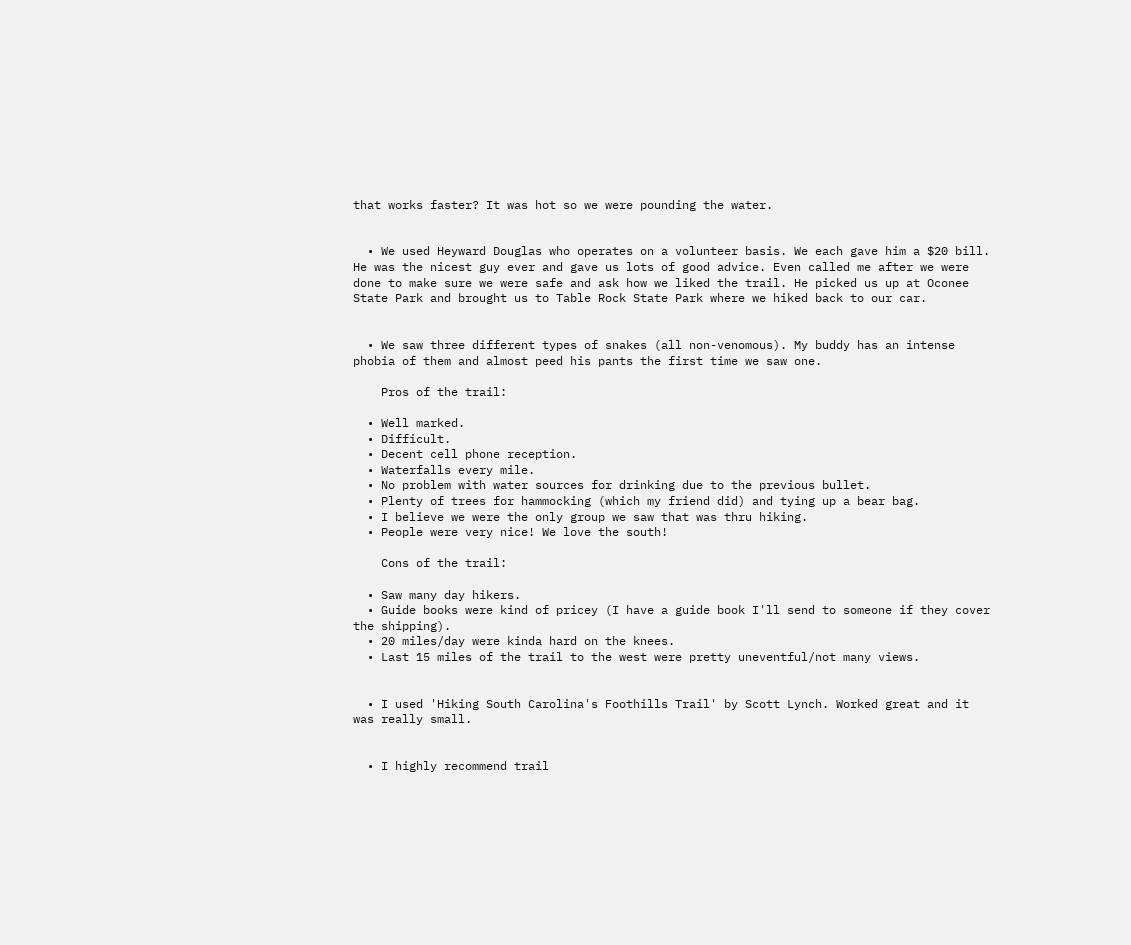that works faster? It was hot so we were pounding the water.


  • We used Heyward Douglas who operates on a volunteer basis. We each gave him a $20 bill. He was the nicest guy ever and gave us lots of good advice. Even called me after we were done to make sure we were safe and ask how we liked the trail. He picked us up at Oconee State Park and brought us to Table Rock State Park where we hiked back to our car.


  • We saw three different types of snakes (all non-venomous). My buddy has an intense phobia of them and almost peed his pants the first time we saw one.

    Pros of the trail:

  • Well marked.
  • Difficult.
  • Decent cell phone reception.
  • Waterfalls every mile.
  • No problem with water sources for drinking due to the previous bullet.
  • Plenty of trees for hammocking (which my friend did) and tying up a bear bag.
  • I believe we were the only group we saw that was thru hiking.
  • People were very nice! We love the south!

    Cons of the trail:

  • Saw many day hikers.
  • Guide books were kind of pricey (I have a guide book I'll send to someone if they cover the shipping).
  • 20 miles/day were kinda hard on the knees.
  • Last 15 miles of the trail to the west were pretty uneventful/not many views.


  • I used 'Hiking South Carolina's Foothills Trail' by Scott Lynch. Worked great and it was really small.


  • I highly recommend trail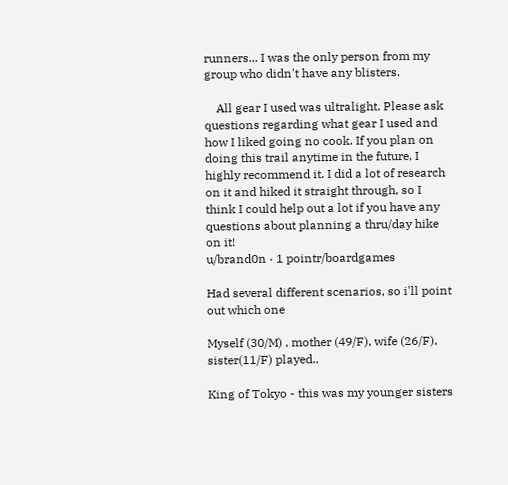runners... I was the only person from my group who didn't have any blisters.

    All gear I used was ultralight. Please ask questions regarding what gear I used and how I liked going no cook. If you plan on doing this trail anytime in the future, I highly recommend it. I did a lot of research on it and hiked it straight through, so I think I could help out a lot if you have any questions about planning a thru/day hike on it!
u/brand0n · 1 pointr/boardgames

Had several different scenarios, so i'll point out which one

Myself (30/M) , mother (49/F), wife (26/F), sister(11/F) played..

King of Tokyo - this was my younger sisters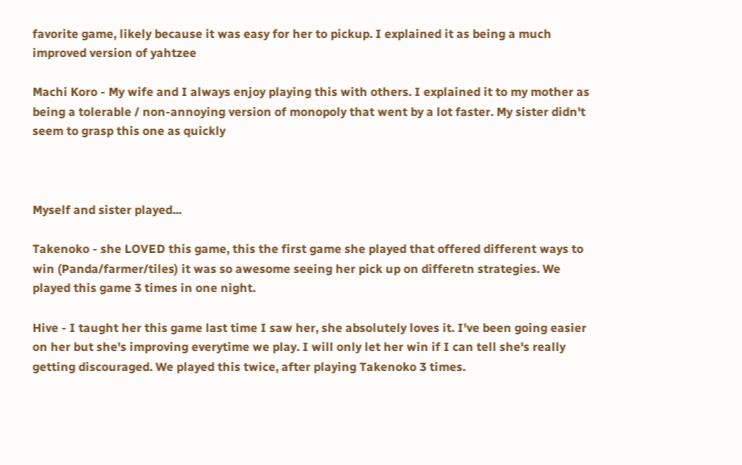favorite game, likely because it was easy for her to pickup. I explained it as being a much improved version of yahtzee

Machi Koro - My wife and I always enjoy playing this with others. I explained it to my mother as being a tolerable / non-annoying version of monopoly that went by a lot faster. My sister didn't seem to grasp this one as quickly



Myself and sister played...

Takenoko - she LOVED this game, this the first game she played that offered different ways to win (Panda/farmer/tiles) it was so awesome seeing her pick up on differetn strategies. We played this game 3 times in one night.

Hive - I taught her this game last time I saw her, she absolutely loves it. I've been going easier on her but she's improving everytime we play. I will only let her win if I can tell she's really getting discouraged. We played this twice, after playing Takenoko 3 times.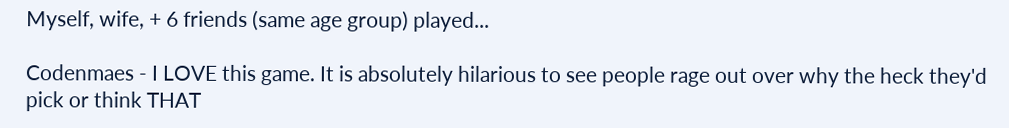Myself, wife, + 6 friends (same age group) played...

Codenmaes - I LOVE this game. It is absolutely hilarious to see people rage out over why the heck they'd pick or think THAT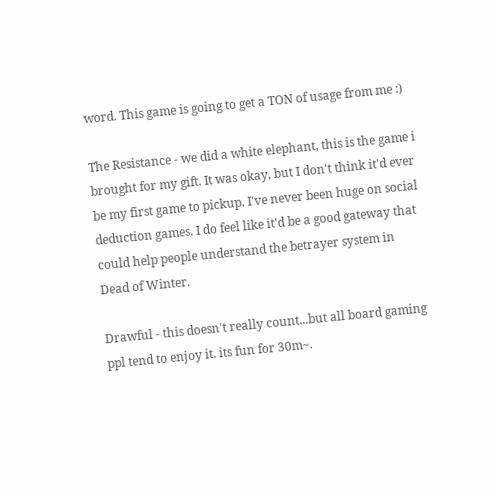word. This game is going to get a TON of usage from me :)

The Resistance - we did a white elephant, this is the game i brought for my gift. It was okay, but I don't think it'd ever be my first game to pickup. I've never been huge on social deduction games. I do feel like it'd be a good gateway that could help people understand the betrayer system in Dead of Winter.

Drawful - this doesn't really count...but all board gaming ppl tend to enjoy it. its fun for 30m~.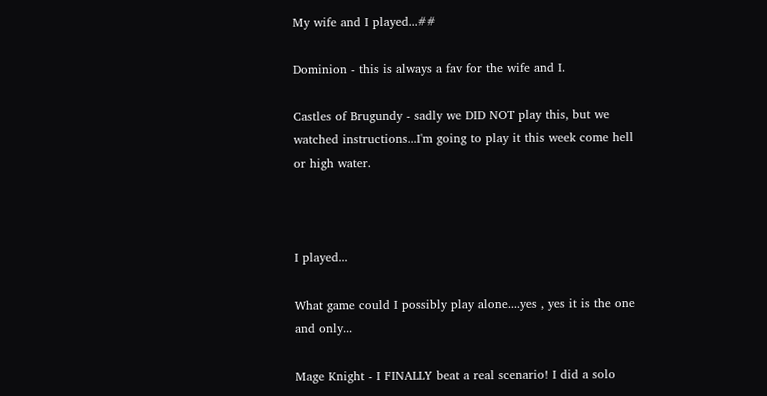My wife and I played...##

Dominion - this is always a fav for the wife and I.

Castles of Brugundy - sadly we DID NOT play this, but we watched instructions...I'm going to play it this week come hell or high water.



I played...

What game could I possibly play alone....yes , yes it is the one and only...

Mage Knight - I FINALLY beat a real scenario! I did a solo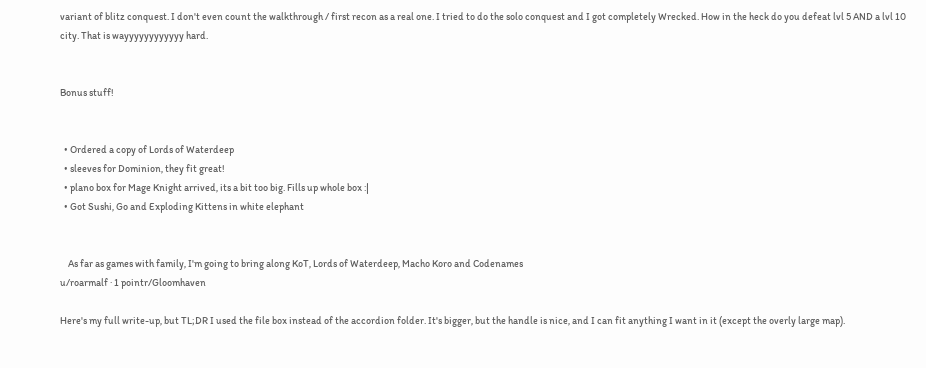variant of blitz conquest. I don't even count the walkthrough / first recon as a real one. I tried to do the solo conquest and I got completely Wrecked. How in the heck do you defeat lvl 5 AND a lvl 10 city. That is wayyyyyyyyyyyy hard.


Bonus stuff!


  • Ordered a copy of Lords of Waterdeep
  • sleeves for Dominion, they fit great!
  • plano box for Mage Knight arrived, its a bit too big. Fills up whole box :|
  • Got Sushi, Go and Exploding Kittens in white elephant


    As far as games with family, I'm going to bring along KoT, Lords of Waterdeep, Macho Koro and Codenames
u/roarmalf · 1 pointr/Gloomhaven

Here's my full write-up, but TL;DR I used the file box instead of the accordion folder. It's bigger, but the handle is nice, and I can fit anything I want in it (except the overly large map).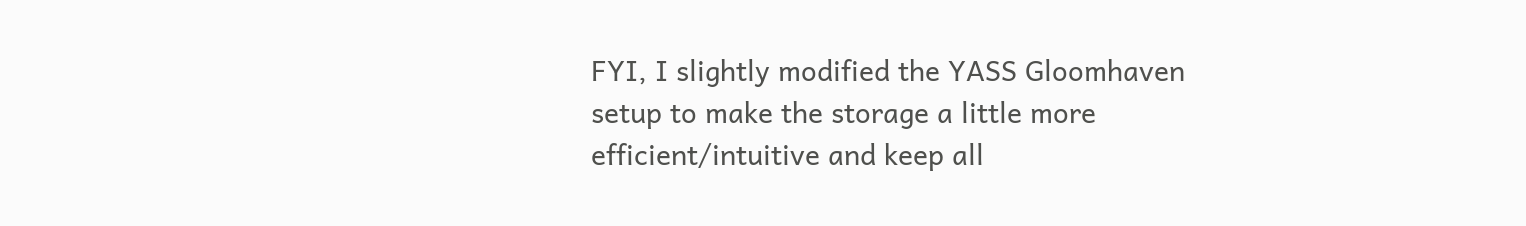FYI, I slightly modified the YASS Gloomhaven setup to make the storage a little more efficient/intuitive and keep all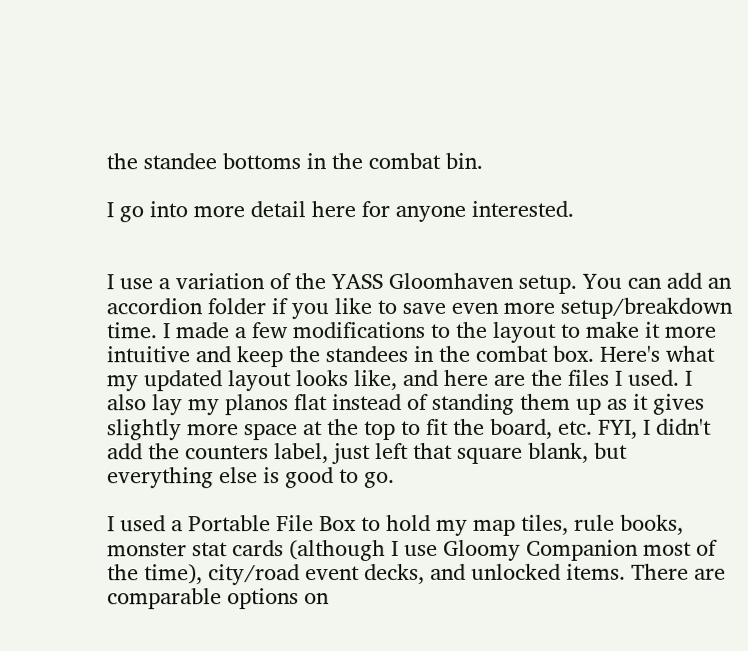the standee bottoms in the combat bin.

I go into more detail here for anyone interested.


I use a variation of the YASS Gloomhaven setup. You can add an accordion folder if you like to save even more setup/breakdown time. I made a few modifications to the layout to make it more intuitive and keep the standees in the combat box. Here's what my updated layout looks like, and here are the files I used. I also lay my planos flat instead of standing them up as it gives slightly more space at the top to fit the board, etc. FYI, I didn't add the counters label, just left that square blank, but everything else is good to go.

I used a Portable File Box to hold my map tiles, rule books, monster stat cards (although I use Gloomy Companion most of the time), city/road event decks, and unlocked items. There are comparable options on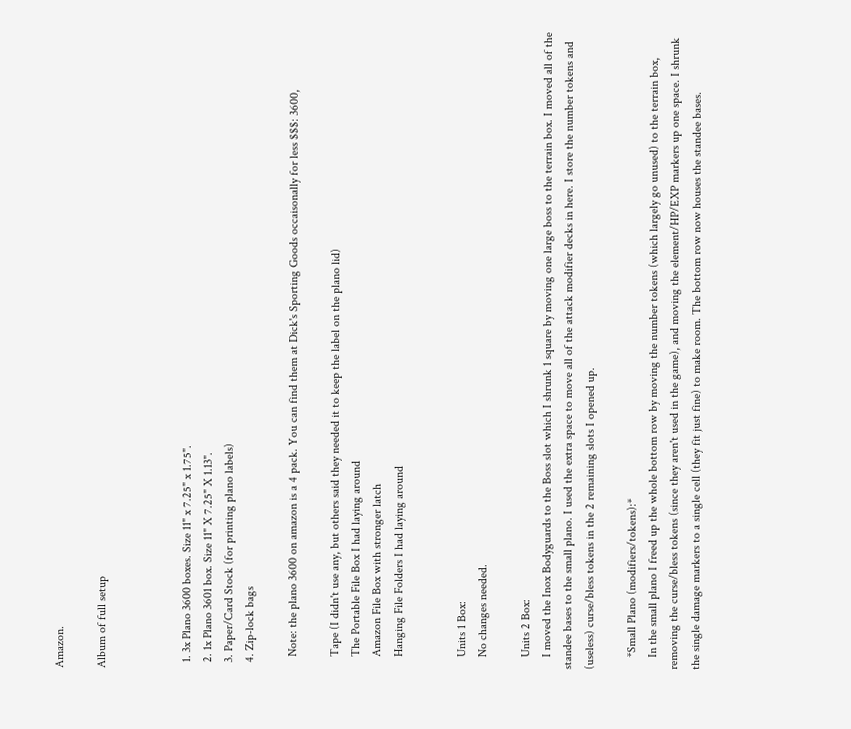Amazon.

Album of full setup



  1. 3x Plano 3600 boxes. Size 11" x 7.25" x 1.75".
  2. 1x Plano 3601 box. Size 11" X 7.25" X 1.13".
  3. Paper/Card Stock (for printing plano labels)
  4. Zip-lock bags

    Note: the plano 3600 on amazon is a 4 pack. You can find them at Dick's Sporting Goods occaisonally for less $$$: 3600,

    Tape (I didn't use any, but others said they needed it to keep the label on the plano lid)
    The Portable File Box I had laying around
    Amazon File Box with stronger latch
    Hanging File Folders I had laying around


    Units 1 Box:
    No changes needed.

    Units 2 Box:
    I moved the Inox Bodyguards to the Boss slot which I shrunk 1 square by moving one large boss to the terrain box. I moved all of the standee bases to the small plano. I used the extra space to move all of the attack modifier decks in here. I store the number tokens and (useless) curse/bless tokens in the 2 remaining slots I opened up.

    *Small Plano (modifiers/tokens):*
    In the small plano I freed up the whole bottom row by moving the number tokens (which largely go unused) to the terrain box, removing the curse/bless tokens (since they aren't used in the game), and moving the element/HP/EXP markers up one space. I shrunk the single damage markers to a single cell (they fit just fine) to make room. The bottom row now houses the standee bases.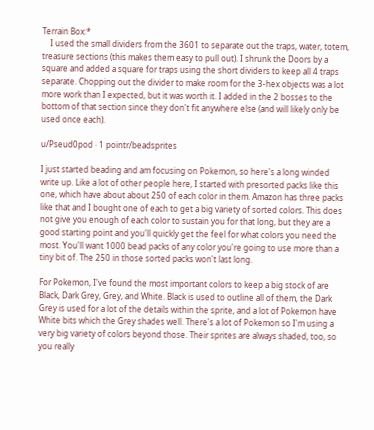Terrain Box:*
    I used the small dividers from the 3601 to separate out the traps, water, totem, treasure sections (this makes them easy to pull out). I shrunk the Doors by a square and added a square for traps using the short dividers to keep all 4 traps separate. Chopping out the divider to make room for the 3-hex objects was a lot more work than I expected, but it was worth it. I added in the 2 bosses to the bottom of that section since they don't fit anywhere else (and will likely only be used once each).

u/Pseud0pod · 1 pointr/beadsprites

I just started beading and am focusing on Pokemon, so here's a long winded write up. Like a lot of other people here, I started with presorted packs like this one, which have about about 250 of each color in them. Amazon has three packs like that and I bought one of each to get a big variety of sorted colors. This does not give you enough of each color to sustain you for that long, but they are a good starting point and you'll quickly get the feel for what colors you need the most. You'll want 1000 bead packs of any color you're going to use more than a tiny bit of. The 250 in those sorted packs won't last long.

For Pokemon, I've found the most important colors to keep a big stock of are Black, Dark Grey, Grey, and White. Black is used to outline all of them, the Dark Grey is used for a lot of the details within the sprite, and a lot of Pokemon have White bits which the Grey shades well. There's a lot of Pokemon so I'm using a very big variety of colors beyond those. Their sprites are always shaded, too, so you really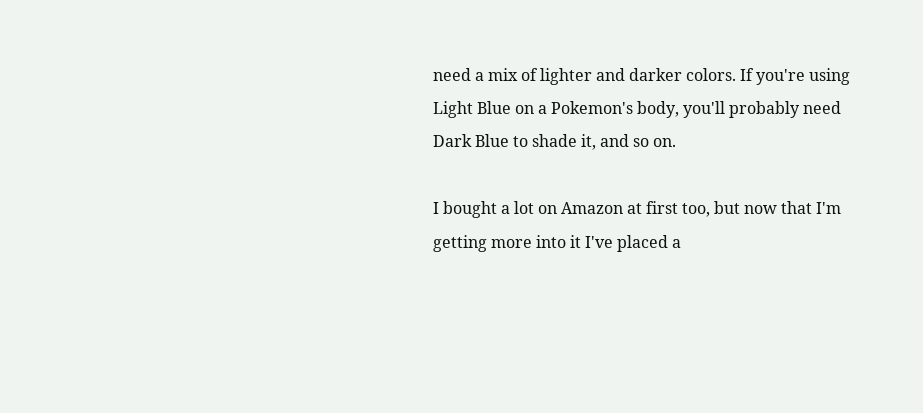need a mix of lighter and darker colors. If you're using Light Blue on a Pokemon's body, you'll probably need Dark Blue to shade it, and so on.

I bought a lot on Amazon at first too, but now that I'm getting more into it I've placed a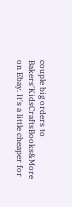couple big orders to Bakers'KidsCraftsBooks&More on Ebay. It's a little cheaper for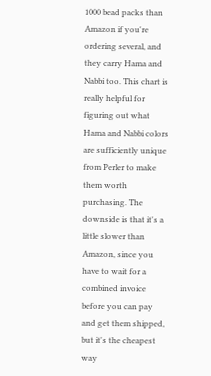1000 bead packs than Amazon if you're ordering several, and they carry Hama and Nabbi too. This chart is really helpful for figuring out what Hama and Nabbi colors are sufficiently unique from Perler to make them worth purchasing. The downside is that it's a little slower than Amazon, since you have to wait for a combined invoice before you can pay and get them shipped, but it's the cheapest way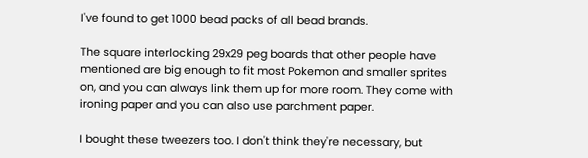I've found to get 1000 bead packs of all bead brands.

The square interlocking 29x29 peg boards that other people have mentioned are big enough to fit most Pokemon and smaller sprites on, and you can always link them up for more room. They come with ironing paper and you can also use parchment paper.

I bought these tweezers too. I don't think they're necessary, but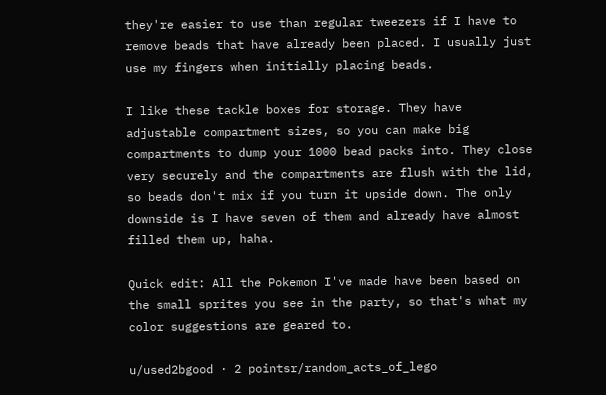they're easier to use than regular tweezers if I have to remove beads that have already been placed. I usually just use my fingers when initially placing beads.

I like these tackle boxes for storage. They have adjustable compartment sizes, so you can make big compartments to dump your 1000 bead packs into. They close very securely and the compartments are flush with the lid, so beads don't mix if you turn it upside down. The only downside is I have seven of them and already have almost filled them up, haha.

Quick edit: All the Pokemon I've made have been based on the small sprites you see in the party, so that's what my color suggestions are geared to.

u/used2bgood · 2 pointsr/random_acts_of_lego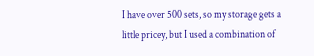I have over 500 sets, so my storage gets a little pricey, but I used a combination of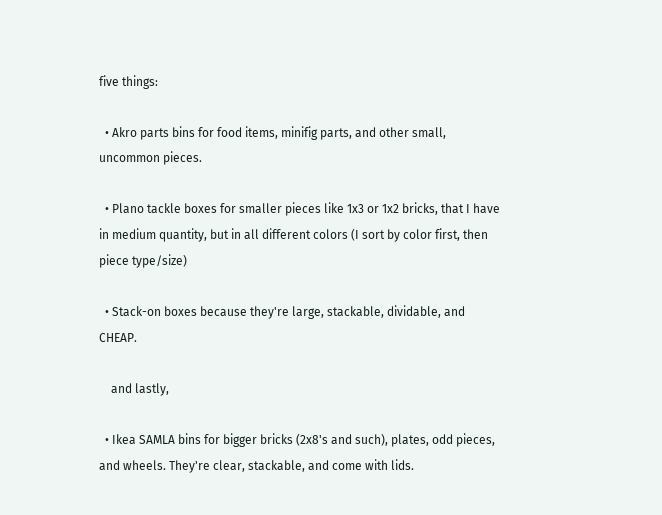five things:

  • Akro parts bins for food items, minifig parts, and other small, uncommon pieces.

  • Plano tackle boxes for smaller pieces like 1x3 or 1x2 bricks, that I have in medium quantity, but in all different colors (I sort by color first, then piece type/size)

  • Stack-on boxes because they're large, stackable, dividable, and CHEAP.

    and lastly,

  • Ikea SAMLA bins for bigger bricks (2x8's and such), plates, odd pieces, and wheels. They're clear, stackable, and come with lids.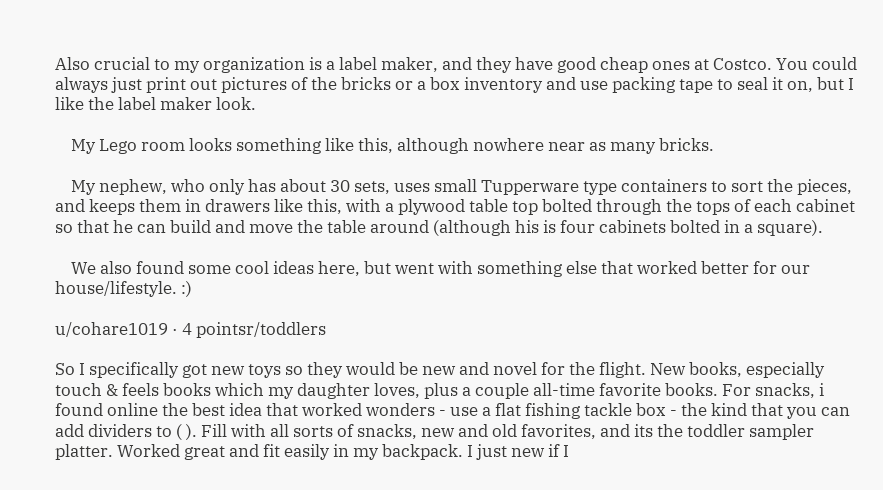Also crucial to my organization is a label maker, and they have good cheap ones at Costco. You could always just print out pictures of the bricks or a box inventory and use packing tape to seal it on, but I like the label maker look.

    My Lego room looks something like this, although nowhere near as many bricks.

    My nephew, who only has about 30 sets, uses small Tupperware type containers to sort the pieces, and keeps them in drawers like this, with a plywood table top bolted through the tops of each cabinet so that he can build and move the table around (although his is four cabinets bolted in a square).

    We also found some cool ideas here, but went with something else that worked better for our house/lifestyle. :)

u/cohare1019 · 4 pointsr/toddlers

So I specifically got new toys so they would be new and novel for the flight. New books, especially touch & feels books which my daughter loves, plus a couple all-time favorite books. For snacks, i found online the best idea that worked wonders - use a flat fishing tackle box - the kind that you can add dividers to ( ). Fill with all sorts of snacks, new and old favorites, and its the toddler sampler platter. Worked great and fit easily in my backpack. I just new if I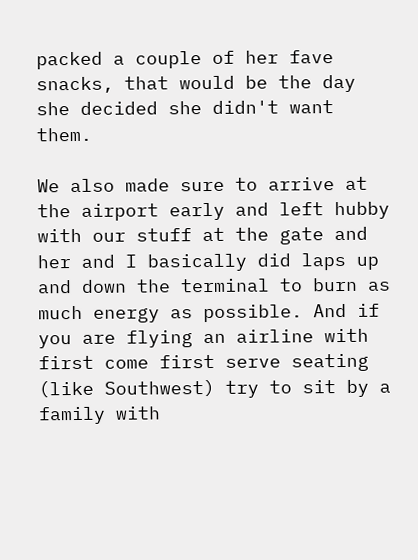packed a couple of her fave snacks, that would be the day she decided she didn't want them.

We also made sure to arrive at the airport early and left hubby with our stuff at the gate and her and I basically did laps up and down the terminal to burn as much energy as possible. And if you are flying an airline with first come first serve seating (like Southwest) try to sit by a family with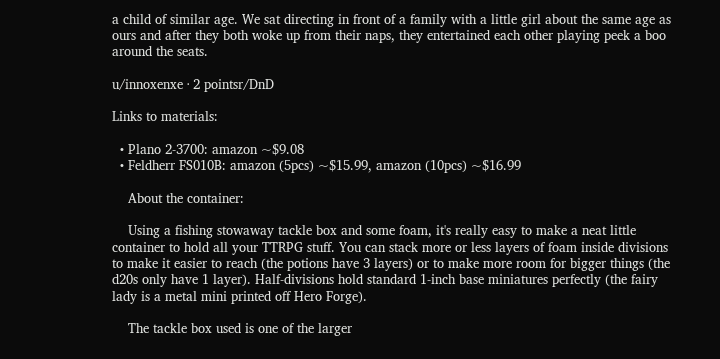a child of similar age. We sat directing in front of a family with a little girl about the same age as ours and after they both woke up from their naps, they entertained each other playing peek a boo around the seats.

u/innoxenxe · 2 pointsr/DnD

Links to materials:

  • Plano 2-3700: amazon ~$9.08
  • Feldherr FS010B: amazon (5pcs) ~$15.99, amazon (10pcs) ~$16.99

    About the container:

    Using a fishing stowaway tackle box and some foam, it's really easy to make a neat little container to hold all your TTRPG stuff. You can stack more or less layers of foam inside divisions to make it easier to reach (the potions have 3 layers) or to make more room for bigger things (the d20s only have 1 layer). Half-divisions hold standard 1-inch base miniatures perfectly (the fairy lady is a metal mini printed off Hero Forge).

    The tackle box used is one of the larger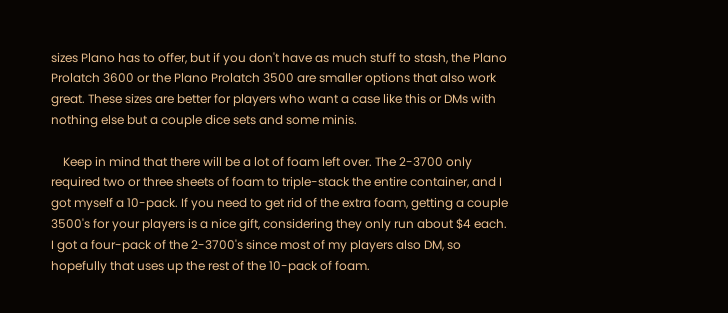sizes Plano has to offer, but if you don't have as much stuff to stash, the Plano Prolatch 3600 or the Plano Prolatch 3500 are smaller options that also work great. These sizes are better for players who want a case like this or DMs with nothing else but a couple dice sets and some minis.

    Keep in mind that there will be a lot of foam left over. The 2-3700 only required two or three sheets of foam to triple-stack the entire container, and I got myself a 10-pack. If you need to get rid of the extra foam, getting a couple 3500's for your players is a nice gift, considering they only run about $4 each. I got a four-pack of the 2-3700's since most of my players also DM, so hopefully that uses up the rest of the 10-pack of foam.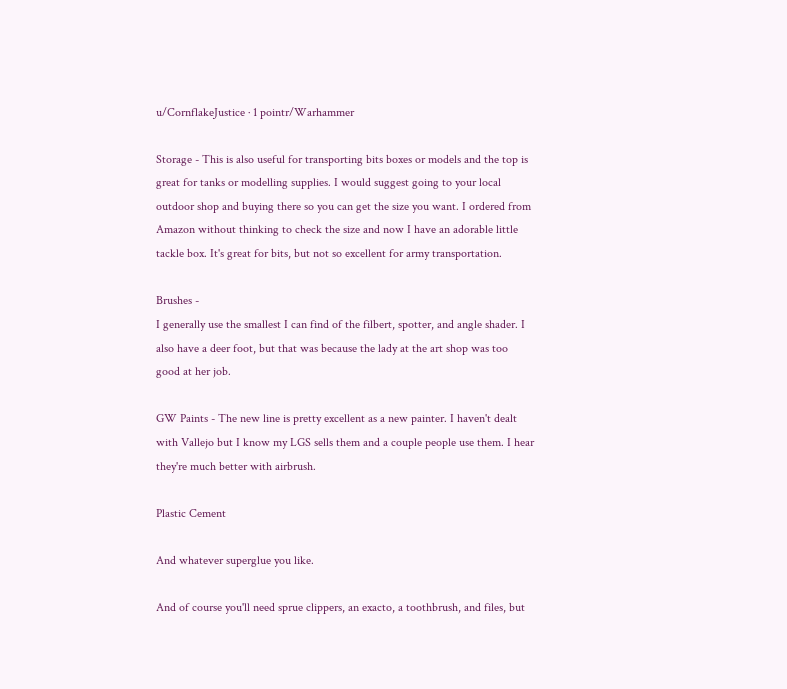u/CornflakeJustice · 1 pointr/Warhammer

Storage - This is also useful for transporting bits boxes or models and the top is great for tanks or modelling supplies. I would suggest going to your local outdoor shop and buying there so you can get the size you want. I ordered from Amazon without thinking to check the size and now I have an adorable little tackle box. It's great for bits, but not so excellent for army transportation.

Brushes -
I generally use the smallest I can find of the filbert, spotter, and angle shader. I also have a deer foot, but that was because the lady at the art shop was too good at her job.

GW Paints - The new line is pretty excellent as a new painter. I haven't dealt with Vallejo but I know my LGS sells them and a couple people use them. I hear they're much better with airbrush.

Plastic Cement

And whatever superglue you like.

And of course you'll need sprue clippers, an exacto, a toothbrush, and files, but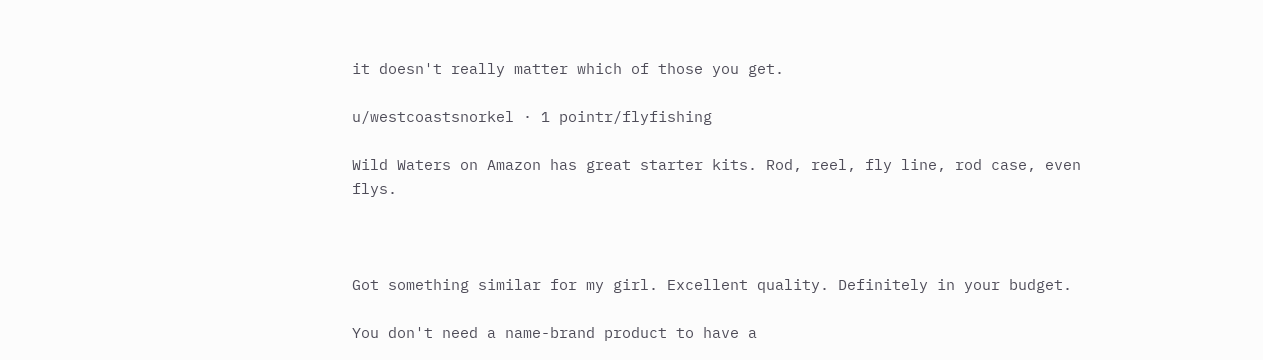it doesn't really matter which of those you get.

u/westcoastsnorkel · 1 pointr/flyfishing

Wild Waters on Amazon has great starter kits. Rod, reel, fly line, rod case, even flys.



Got something similar for my girl. Excellent quality. Definitely in your budget.

You don't need a name-brand product to have a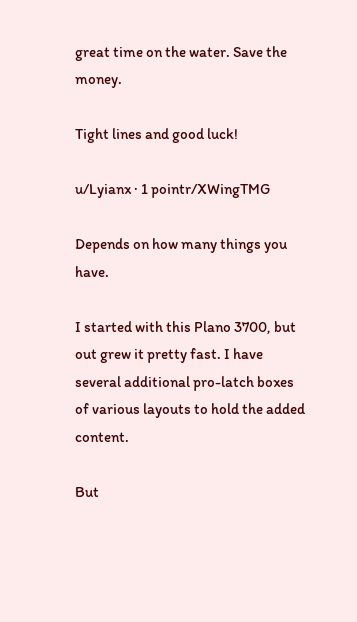great time on the water. Save the money.

Tight lines and good luck!

u/Lyianx · 1 pointr/XWingTMG

Depends on how many things you have.

I started with this Plano 3700, but out grew it pretty fast. I have several additional pro-latch boxes of various layouts to hold the added content.

But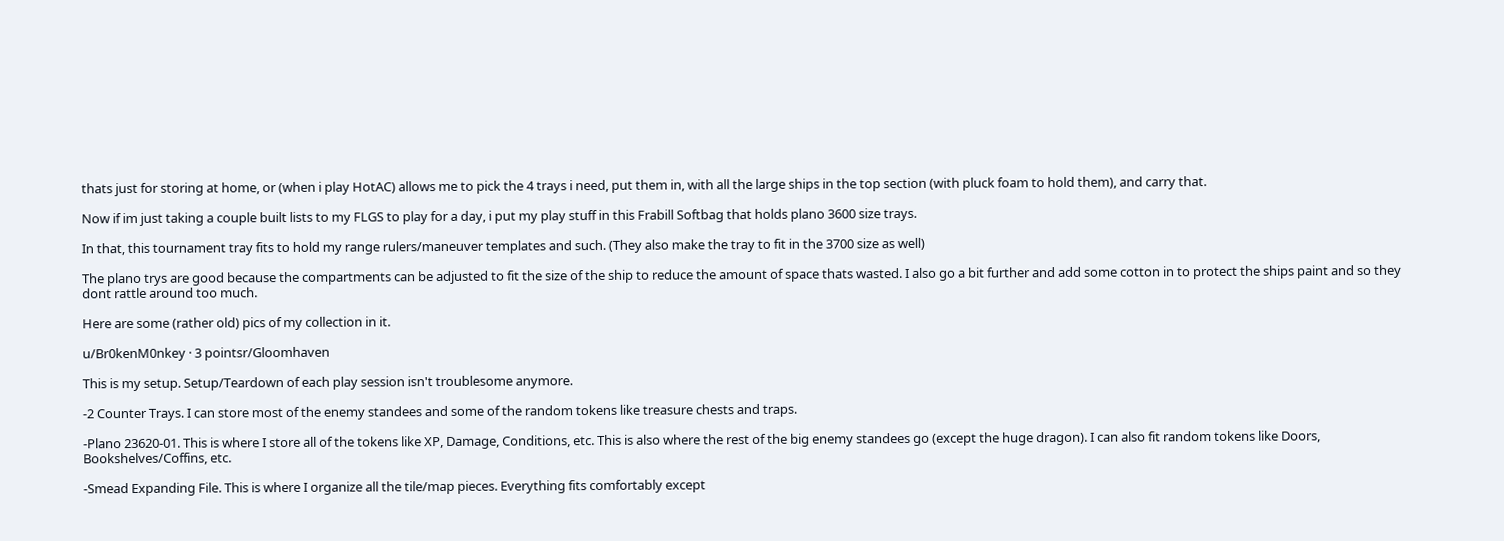thats just for storing at home, or (when i play HotAC) allows me to pick the 4 trays i need, put them in, with all the large ships in the top section (with pluck foam to hold them), and carry that.

Now if im just taking a couple built lists to my FLGS to play for a day, i put my play stuff in this Frabill Softbag that holds plano 3600 size trays.

In that, this tournament tray fits to hold my range rulers/maneuver templates and such. (They also make the tray to fit in the 3700 size as well)

The plano trys are good because the compartments can be adjusted to fit the size of the ship to reduce the amount of space thats wasted. I also go a bit further and add some cotton in to protect the ships paint and so they dont rattle around too much.

Here are some (rather old) pics of my collection in it.

u/Br0kenM0nkey · 3 pointsr/Gloomhaven

This is my setup. Setup/Teardown of each play session isn't troublesome anymore.

-2 Counter Trays. I can store most of the enemy standees and some of the random tokens like treasure chests and traps.

-Plano 23620-01. This is where I store all of the tokens like XP, Damage, Conditions, etc. This is also where the rest of the big enemy standees go (except the huge dragon). I can also fit random tokens like Doors, Bookshelves/Coffins, etc.

-Smead Expanding File. This is where I organize all the tile/map pieces. Everything fits comfortably except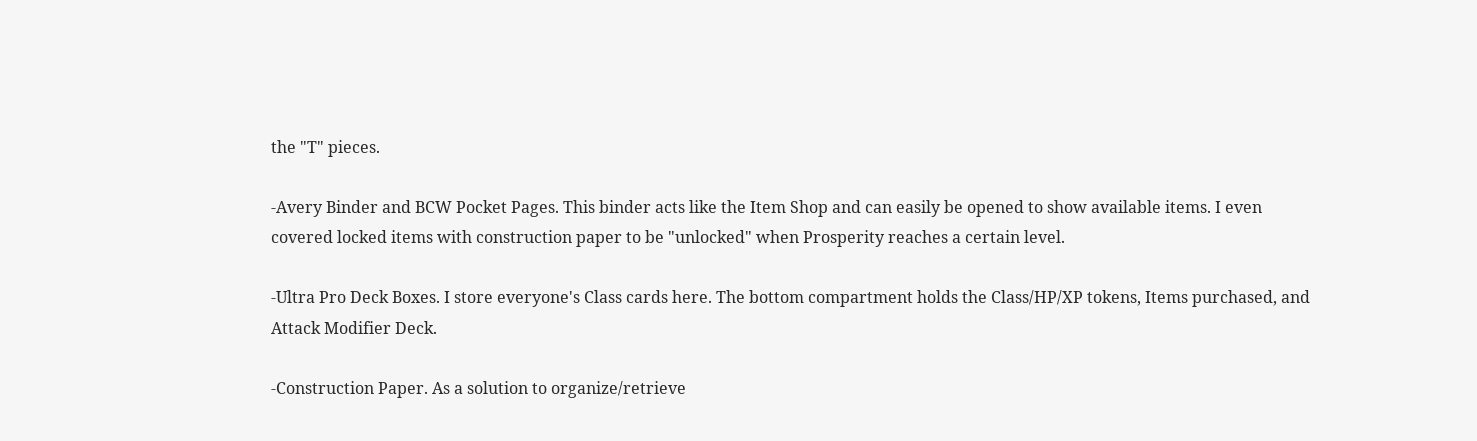the "T" pieces.

-Avery Binder and BCW Pocket Pages. This binder acts like the Item Shop and can easily be opened to show available items. I even covered locked items with construction paper to be "unlocked" when Prosperity reaches a certain level.

-Ultra Pro Deck Boxes. I store everyone's Class cards here. The bottom compartment holds the Class/HP/XP tokens, Items purchased, and Attack Modifier Deck.

-Construction Paper. As a solution to organize/retrieve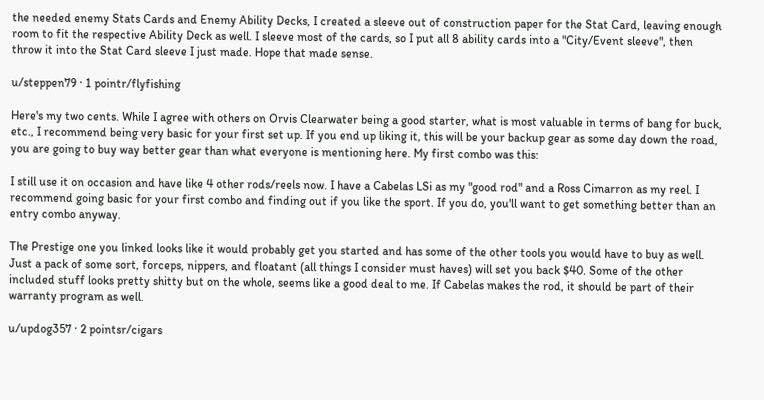the needed enemy Stats Cards and Enemy Ability Decks, I created a sleeve out of construction paper for the Stat Card, leaving enough room to fit the respective Ability Deck as well. I sleeve most of the cards, so I put all 8 ability cards into a "City/Event sleeve", then throw it into the Stat Card sleeve I just made. Hope that made sense.

u/steppen79 · 1 pointr/flyfishing

Here's my two cents. While I agree with others on Orvis Clearwater being a good starter, what is most valuable in terms of bang for buck, etc., I recommend being very basic for your first set up. If you end up liking it, this will be your backup gear as some day down the road, you are going to buy way better gear than what everyone is mentioning here. My first combo was this:

I still use it on occasion and have like 4 other rods/reels now. I have a Cabelas LSi as my "good rod" and a Ross Cimarron as my reel. I recommend going basic for your first combo and finding out if you like the sport. If you do, you'll want to get something better than an entry combo anyway.

The Prestige one you linked looks like it would probably get you started and has some of the other tools you would have to buy as well. Just a pack of some sort, forceps, nippers, and floatant (all things I consider must haves) will set you back $40. Some of the other included stuff looks pretty shitty but on the whole, seems like a good deal to me. If Cabelas makes the rod, it should be part of their warranty program as well.

u/updog357 · 2 pointsr/cigars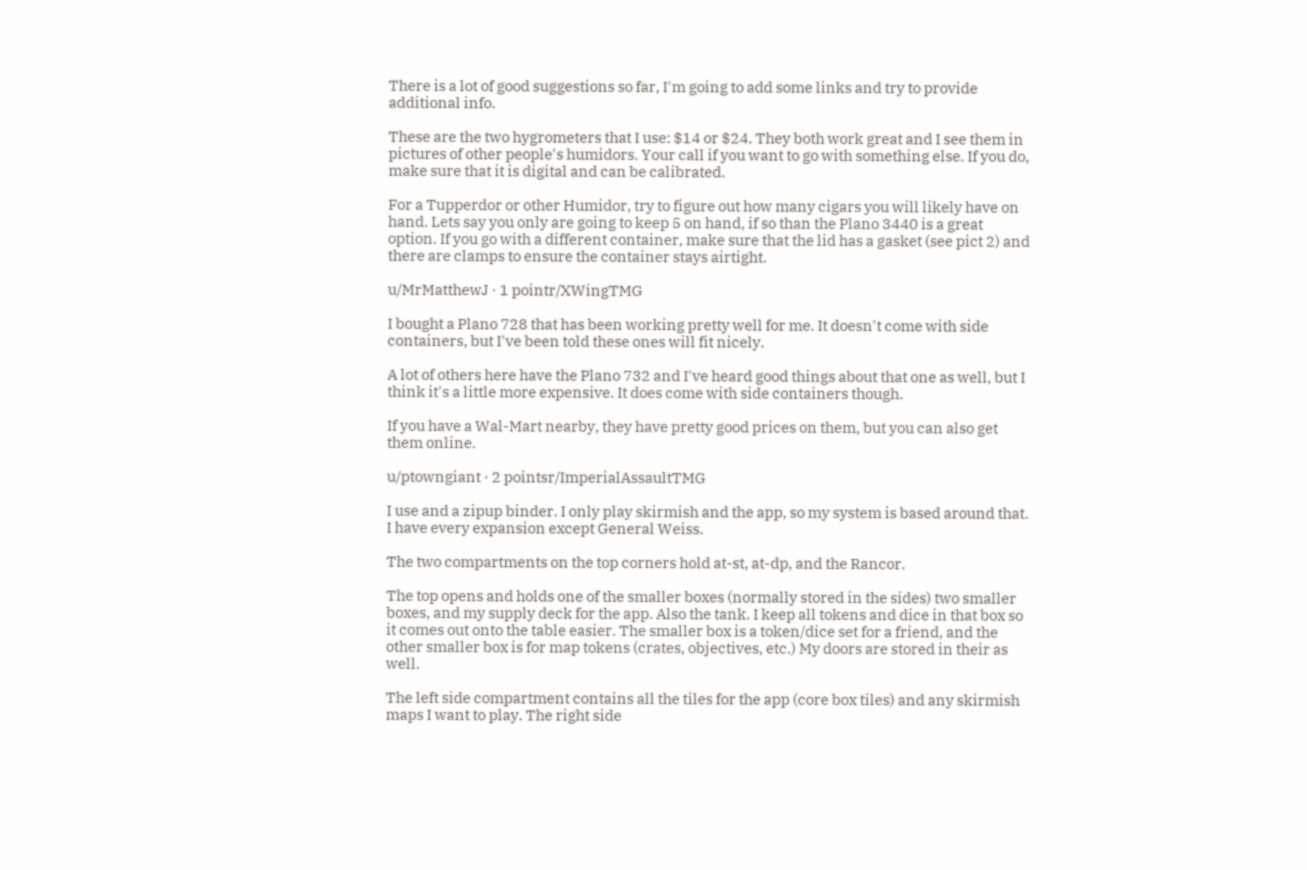There is a lot of good suggestions so far, I'm going to add some links and try to provide additional info.

These are the two hygrometers that I use: $14 or $24. They both work great and I see them in pictures of other people's humidors. Your call if you want to go with something else. If you do, make sure that it is digital and can be calibrated.

For a Tupperdor or other Humidor, try to figure out how many cigars you will likely have on hand. Lets say you only are going to keep 5 on hand, if so than the Plano 3440 is a great option. If you go with a different container, make sure that the lid has a gasket (see pict 2) and there are clamps to ensure the container stays airtight.

u/MrMatthewJ · 1 pointr/XWingTMG

I bought a Plano 728 that has been working pretty well for me. It doesn't come with side containers, but I've been told these ones will fit nicely.

A lot of others here have the Plano 732 and I've heard good things about that one as well, but I think it's a little more expensive. It does come with side containers though.

If you have a Wal-Mart nearby, they have pretty good prices on them, but you can also get them online.

u/ptowngiant · 2 pointsr/ImperialAssaultTMG

I use and a zipup binder. I only play skirmish and the app, so my system is based around that. I have every expansion except General Weiss.

The two compartments on the top corners hold at-st, at-dp, and the Rancor.

The top opens and holds one of the smaller boxes (normally stored in the sides) two smaller boxes, and my supply deck for the app. Also the tank. I keep all tokens and dice in that box so it comes out onto the table easier. The smaller box is a token/dice set for a friend, and the other smaller box is for map tokens (crates, objectives, etc.) My doors are stored in their as well.

The left side compartment contains all the tiles for the app (core box tiles) and any skirmish maps I want to play. The right side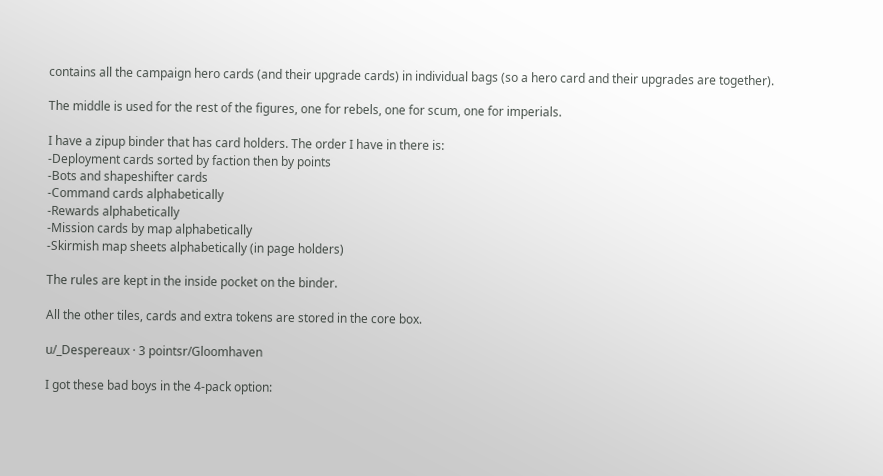contains all the campaign hero cards (and their upgrade cards) in individual bags (so a hero card and their upgrades are together).

The middle is used for the rest of the figures, one for rebels, one for scum, one for imperials.

I have a zipup binder that has card holders. The order I have in there is:
-Deployment cards sorted by faction then by points
-Bots and shapeshifter cards
-Command cards alphabetically
-Rewards alphabetically
-Mission cards by map alphabetically
-Skirmish map sheets alphabetically (in page holders)

The rules are kept in the inside pocket on the binder.

All the other tiles, cards and extra tokens are stored in the core box.

u/_Despereaux · 3 pointsr/Gloomhaven

I got these bad boys in the 4-pack option: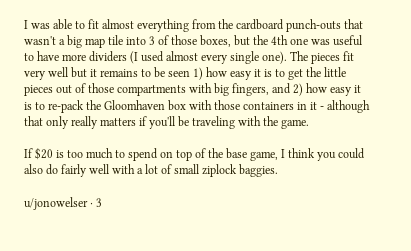I was able to fit almost everything from the cardboard punch-outs that wasn't a big map tile into 3 of those boxes, but the 4th one was useful to have more dividers (I used almost every single one). The pieces fit very well but it remains to be seen 1) how easy it is to get the little pieces out of those compartments with big fingers, and 2) how easy it is to re-pack the Gloomhaven box with those containers in it - although that only really matters if you'll be traveling with the game.

If $20 is too much to spend on top of the base game, I think you could also do fairly well with a lot of small ziplock baggies.

u/jonowelser · 3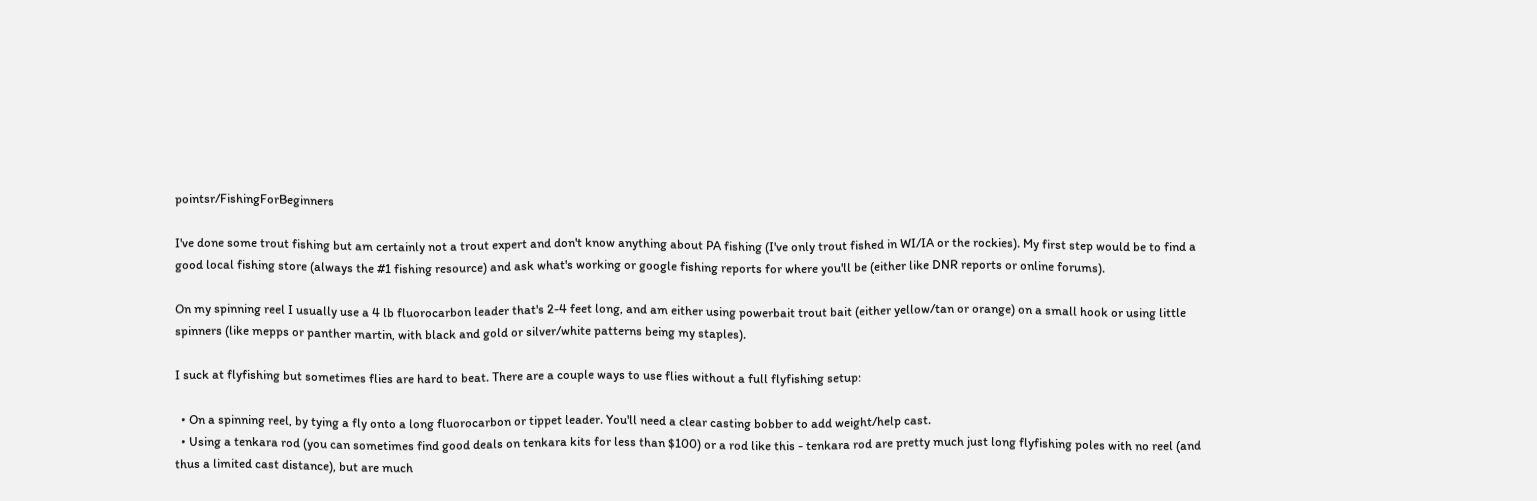pointsr/FishingForBeginners

I've done some trout fishing but am certainly not a trout expert and don't know anything about PA fishing (I've only trout fished in WI/IA or the rockies). My first step would be to find a good local fishing store (always the #1 fishing resource) and ask what's working or google fishing reports for where you'll be (either like DNR reports or online forums).

On my spinning reel I usually use a 4 lb fluorocarbon leader that's 2-4 feet long, and am either using powerbait trout bait (either yellow/tan or orange) on a small hook or using little spinners (like mepps or panther martin, with black and gold or silver/white patterns being my staples).

I suck at flyfishing but sometimes flies are hard to beat. There are a couple ways to use flies without a full flyfishing setup:

  • On a spinning reel, by tying a fly onto a long fluorocarbon or tippet leader. You'll need a clear casting bobber to add weight/help cast.
  • Using a tenkara rod (you can sometimes find good deals on tenkara kits for less than $100) or a rod like this - tenkara rod are pretty much just long flyfishing poles with no reel (and thus a limited cast distance), but are much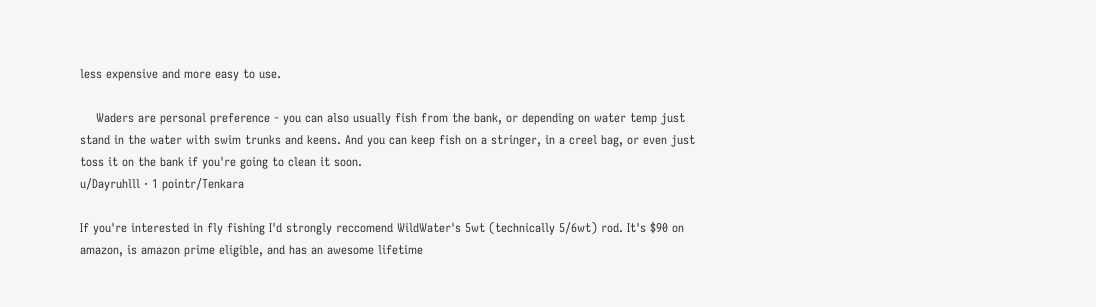less expensive and more easy to use.

    Waders are personal preference - you can also usually fish from the bank, or depending on water temp just stand in the water with swim trunks and keens. And you can keep fish on a stringer, in a creel bag, or even just toss it on the bank if you're going to clean it soon.
u/Dayruhlll · 1 pointr/Tenkara

If you're interested in fly fishing I'd strongly reccomend WildWater's 5wt (technically 5/6wt) rod. It's $90 on amazon, is amazon prime eligible, and has an awesome lifetime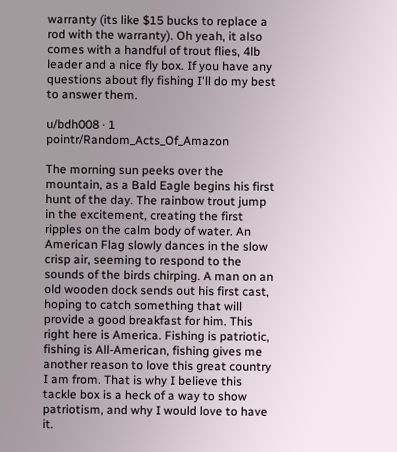warranty (its like $15 bucks to replace a rod with the warranty). Oh yeah, it also comes with a handful of trout flies, 4lb leader and a nice fly box. If you have any questions about fly fishing I'll do my best to answer them.

u/bdh008 · 1 pointr/Random_Acts_Of_Amazon

The morning sun peeks over the mountain, as a Bald Eagle begins his first hunt of the day. The rainbow trout jump in the excitement, creating the first ripples on the calm body of water. An American Flag slowly dances in the slow crisp air, seeming to respond to the sounds of the birds chirping. A man on an old wooden dock sends out his first cast, hoping to catch something that will provide a good breakfast for him. This right here is America. Fishing is patriotic, fishing is All-American, fishing gives me another reason to love this great country I am from. That is why I believe this tackle box is a heck of a way to show patriotism, and why I would love to have it.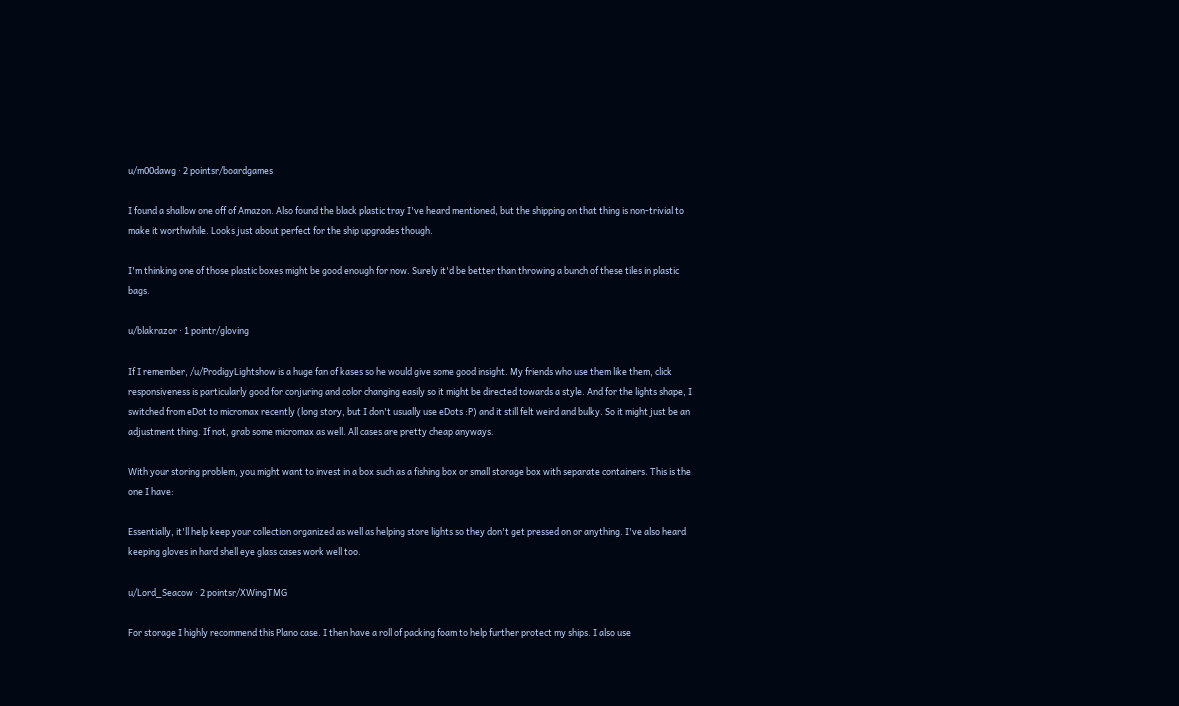u/m00dawg · 2 pointsr/boardgames

I found a shallow one off of Amazon. Also found the black plastic tray I've heard mentioned, but the shipping on that thing is non-trivial to make it worthwhile. Looks just about perfect for the ship upgrades though.

I'm thinking one of those plastic boxes might be good enough for now. Surely it'd be better than throwing a bunch of these tiles in plastic bags.

u/blakrazor · 1 pointr/gloving

If I remember, /u/ProdigyLightshow is a huge fan of kases so he would give some good insight. My friends who use them like them, click responsiveness is particularly good for conjuring and color changing easily so it might be directed towards a style. And for the lights shape, I switched from eDot to micromax recently (long story, but I don't usually use eDots :P) and it still felt weird and bulky. So it might just be an adjustment thing. If not, grab some micromax as well. All cases are pretty cheap anyways.

With your storing problem, you might want to invest in a box such as a fishing box or small storage box with separate containers. This is the one I have:

Essentially, it'll help keep your collection organized as well as helping store lights so they don't get pressed on or anything. I've also heard keeping gloves in hard shell eye glass cases work well too.

u/Lord_Seacow · 2 pointsr/XWingTMG

For storage I highly recommend this Plano case. I then have a roll of packing foam to help further protect my ships. I also use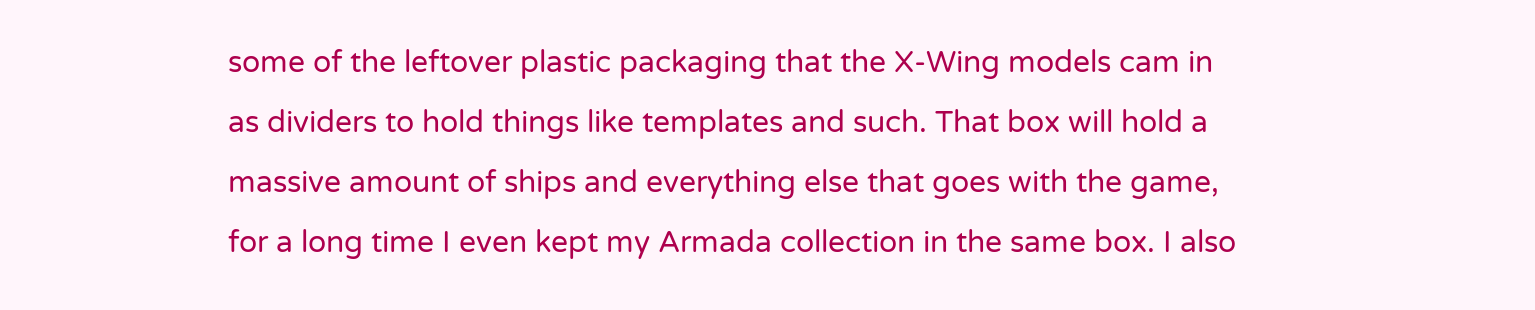some of the leftover plastic packaging that the X-Wing models cam in as dividers to hold things like templates and such. That box will hold a massive amount of ships and everything else that goes with the game, for a long time I even kept my Armada collection in the same box. I also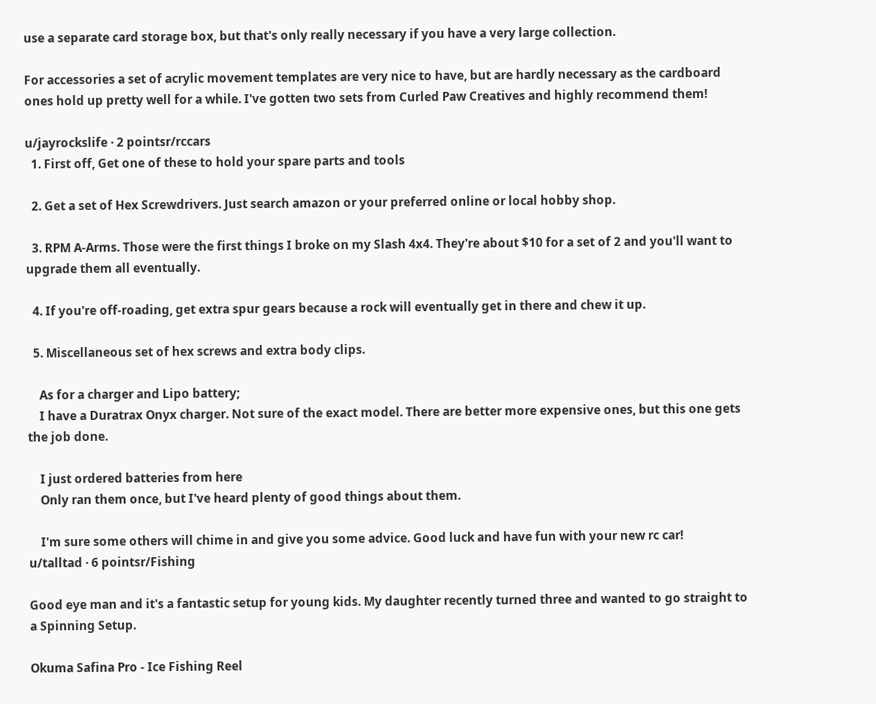use a separate card storage box, but that's only really necessary if you have a very large collection.

For accessories a set of acrylic movement templates are very nice to have, but are hardly necessary as the cardboard ones hold up pretty well for a while. I've gotten two sets from Curled Paw Creatives and highly recommend them!

u/jayrockslife · 2 pointsr/rccars
  1. First off, Get one of these to hold your spare parts and tools

  2. Get a set of Hex Screwdrivers. Just search amazon or your preferred online or local hobby shop.

  3. RPM A-Arms. Those were the first things I broke on my Slash 4x4. They're about $10 for a set of 2 and you'll want to upgrade them all eventually.

  4. If you're off-roading, get extra spur gears because a rock will eventually get in there and chew it up.

  5. Miscellaneous set of hex screws and extra body clips.

    As for a charger and Lipo battery;
    I have a Duratrax Onyx charger. Not sure of the exact model. There are better more expensive ones, but this one gets the job done.

    I just ordered batteries from here
    Only ran them once, but I've heard plenty of good things about them.

    I'm sure some others will chime in and give you some advice. Good luck and have fun with your new rc car!
u/talltad · 6 pointsr/Fishing

Good eye man and it's a fantastic setup for young kids. My daughter recently turned three and wanted to go straight to a Spinning Setup.

Okuma Safina Pro - Ice Fishing Reel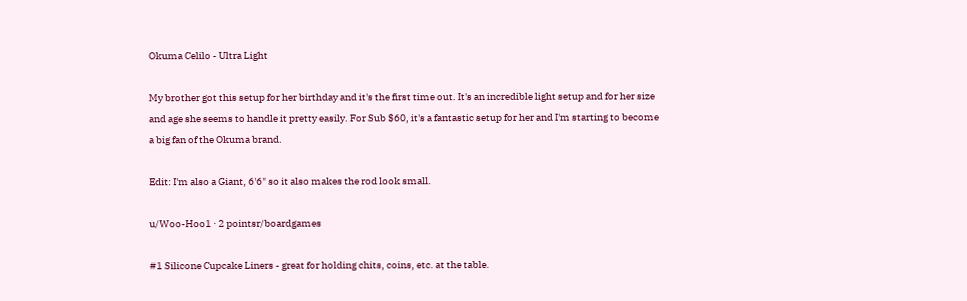Okuma Celilo - Ultra Light

My brother got this setup for her birthday and it's the first time out. It's an incredible light setup and for her size and age she seems to handle it pretty easily. For Sub $60, it's a fantastic setup for her and I'm starting to become a big fan of the Okuma brand.

Edit: I'm also a Giant, 6'6" so it also makes the rod look small.

u/Woo-Hoo1 · 2 pointsr/boardgames

#1 Silicone Cupcake Liners - great for holding chits, coins, etc. at the table.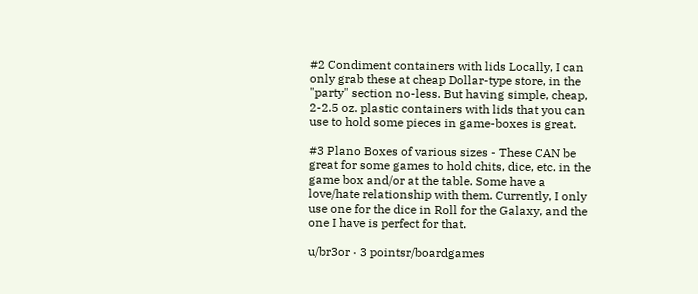#2 Condiment containers with lids Locally, I can only grab these at cheap Dollar-type store, in the "party" section no-less. But having simple, cheap, 2-2.5 oz. plastic containers with lids that you can use to hold some pieces in game-boxes is great.

#3 Plano Boxes of various sizes - These CAN be great for some games to hold chits, dice, etc. in the game box and/or at the table. Some have a love/hate relationship with them. Currently, I only use one for the dice in Roll for the Galaxy, and the one I have is perfect for that.

u/br3or · 3 pointsr/boardgames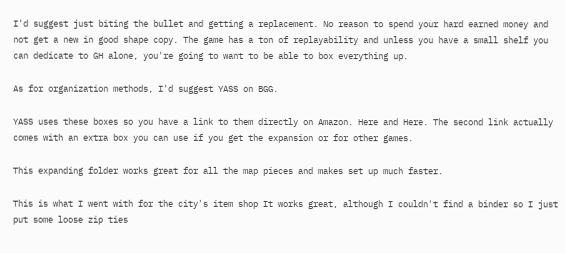I'd suggest just biting the bullet and getting a replacement. No reason to spend your hard earned money and not get a new in good shape copy. The game has a ton of replayability and unless you have a small shelf you can dedicate to GH alone, you're going to want to be able to box everything up.

As for organization methods, I'd suggest YASS on BGG.

YASS uses these boxes so you have a link to them directly on Amazon. Here and Here. The second link actually comes with an extra box you can use if you get the expansion or for other games.

This expanding folder works great for all the map pieces and makes set up much faster.

This is what I went with for the city's item shop It works great, although I couldn't find a binder so I just put some loose zip ties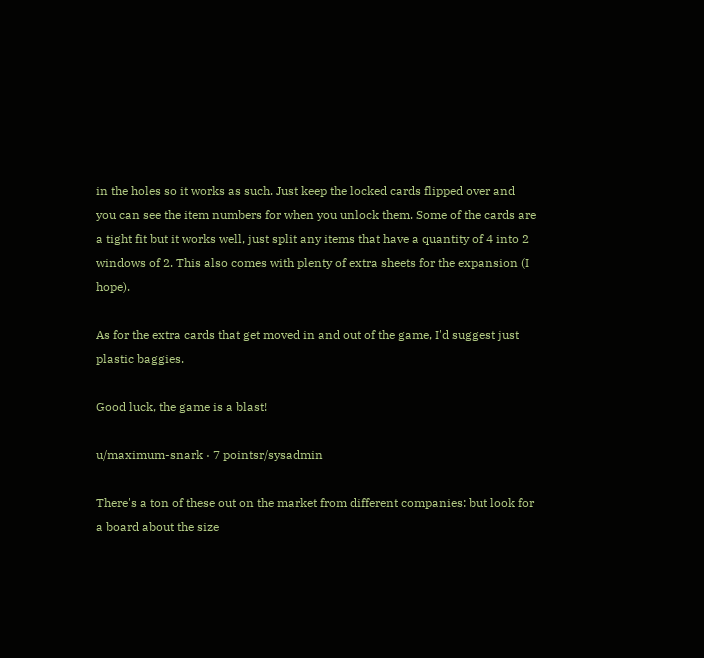in the holes so it works as such. Just keep the locked cards flipped over and you can see the item numbers for when you unlock them. Some of the cards are a tight fit but it works well, just split any items that have a quantity of 4 into 2 windows of 2. This also comes with plenty of extra sheets for the expansion (I hope).

As for the extra cards that get moved in and out of the game, I'd suggest just plastic baggies.

Good luck, the game is a blast!

u/maximum-snark · 7 pointsr/sysadmin

There's a ton of these out on the market from different companies: but look for a board about the size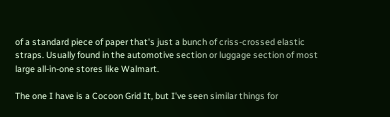of a standard piece of paper that's just a bunch of criss-crossed elastic straps. Usually found in the automotive section or luggage section of most large all-in-one stores like Walmart.

The one I have is a Cocoon Grid It, but I've seen similar things for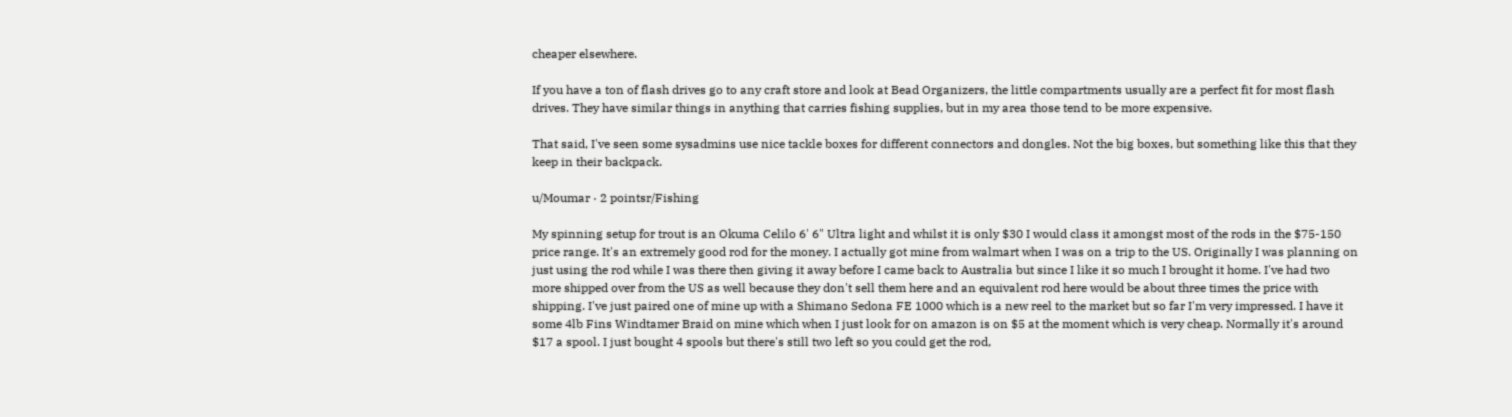cheaper elsewhere.

If you have a ton of flash drives go to any craft store and look at Bead Organizers, the little compartments usually are a perfect fit for most flash drives. They have similar things in anything that carries fishing supplies, but in my area those tend to be more expensive.

That said, I've seen some sysadmins use nice tackle boxes for different connectors and dongles. Not the big boxes, but something like this that they keep in their backpack.

u/Moumar · 2 pointsr/Fishing

My spinning setup for trout is an Okuma Celilo 6' 6" Ultra light and whilst it is only $30 I would class it amongst most of the rods in the $75-150 price range. It's an extremely good rod for the money. I actually got mine from walmart when I was on a trip to the US. Originally I was planning on just using the rod while I was there then giving it away before I came back to Australia but since I like it so much I brought it home. I've had two more shipped over from the US as well because they don't sell them here and an equivalent rod here would be about three times the price with shipping. I've just paired one of mine up with a Shimano Sedona FE 1000 which is a new reel to the market but so far I'm very impressed. I have it some 4lb Fins Windtamer Braid on mine which when I just look for on amazon is on $5 at the moment which is very cheap. Normally it's around $17 a spool. I just bought 4 spools but there's still two left so you could get the rod,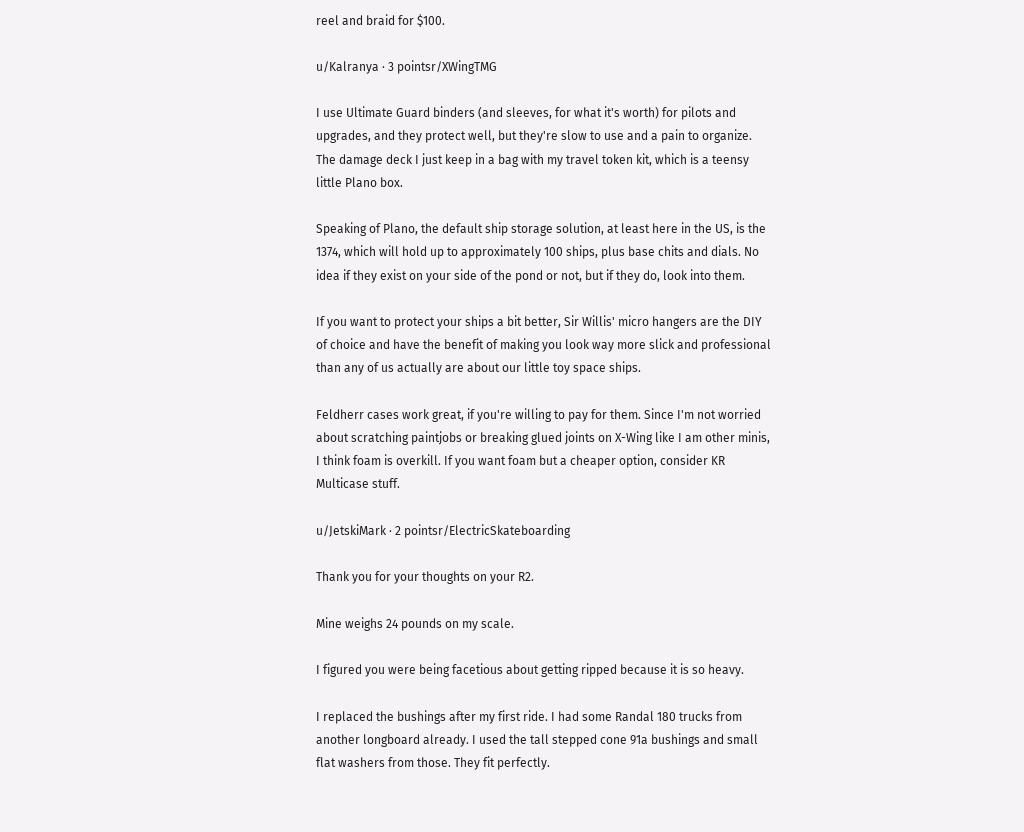reel and braid for $100.

u/Kalranya · 3 pointsr/XWingTMG

I use Ultimate Guard binders (and sleeves, for what it's worth) for pilots and upgrades, and they protect well, but they're slow to use and a pain to organize. The damage deck I just keep in a bag with my travel token kit, which is a teensy little Plano box.

Speaking of Plano, the default ship storage solution, at least here in the US, is the 1374, which will hold up to approximately 100 ships, plus base chits and dials. No idea if they exist on your side of the pond or not, but if they do, look into them.

If you want to protect your ships a bit better, Sir Willis' micro hangers are the DIY of choice and have the benefit of making you look way more slick and professional than any of us actually are about our little toy space ships.

Feldherr cases work great, if you're willing to pay for them. Since I'm not worried about scratching paintjobs or breaking glued joints on X-Wing like I am other minis, I think foam is overkill. If you want foam but a cheaper option, consider KR Multicase stuff.

u/JetskiMark · 2 pointsr/ElectricSkateboarding

Thank you for your thoughts on your R2.

Mine weighs 24 pounds on my scale.

I figured you were being facetious about getting ripped because it is so heavy.

I replaced the bushings after my first ride. I had some Randal 180 trucks from another longboard already. I used the tall stepped cone 91a bushings and small flat washers from those. They fit perfectly.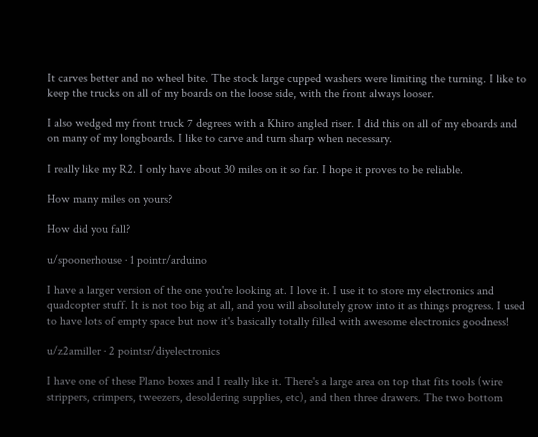It carves better and no wheel bite. The stock large cupped washers were limiting the turning. I like to keep the trucks on all of my boards on the loose side, with the front always looser.

I also wedged my front truck 7 degrees with a Khiro angled riser. I did this on all of my eboards and on many of my longboards. I like to carve and turn sharp when necessary.

I really like my R2. I only have about 30 miles on it so far. I hope it proves to be reliable.

How many miles on yours?

How did you fall?

u/spoonerhouse · 1 pointr/arduino

I have a larger version of the one you're looking at. I love it. I use it to store my electronics and quadcopter stuff. It is not too big at all, and you will absolutely grow into it as things progress. I used to have lots of empty space but now it's basically totally filled with awesome electronics goodness!

u/z2amiller · 2 pointsr/diyelectronics

I have one of these Plano boxes and I really like it. There's a large area on top that fits tools (wire strippers, crimpers, tweezers, desoldering supplies, etc), and then three drawers. The two bottom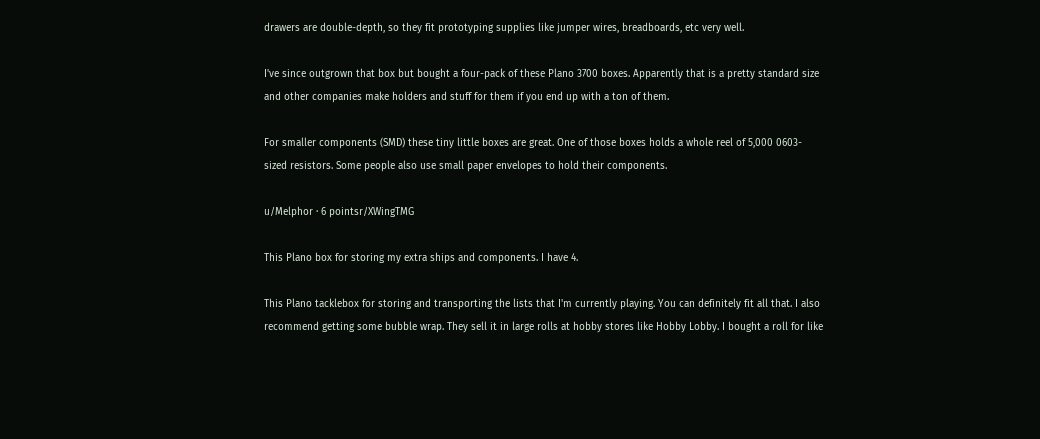drawers are double-depth, so they fit prototyping supplies like jumper wires, breadboards, etc very well.

I've since outgrown that box but bought a four-pack of these Plano 3700 boxes. Apparently that is a pretty standard size and other companies make holders and stuff for them if you end up with a ton of them.

For smaller components (SMD) these tiny little boxes are great. One of those boxes holds a whole reel of 5,000 0603-sized resistors. Some people also use small paper envelopes to hold their components.

u/Melphor · 6 pointsr/XWingTMG

This Plano box for storing my extra ships and components. I have 4.

This Plano tacklebox for storing and transporting the lists that I'm currently playing. You can definitely fit all that. I also recommend getting some bubble wrap. They sell it in large rolls at hobby stores like Hobby Lobby. I bought a roll for like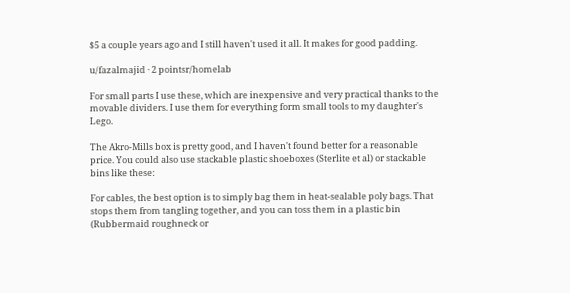$5 a couple years ago and I still haven't used it all. It makes for good padding.

u/fazalmajid · 2 pointsr/homelab

For small parts I use these, which are inexpensive and very practical thanks to the movable dividers. I use them for everything form small tools to my daughter's Lego.

The Akro-Mills box is pretty good, and I haven't found better for a reasonable price. You could also use stackable plastic shoeboxes (Sterlite et al) or stackable bins like these:

For cables, the best option is to simply bag them in heat-sealable poly bags. That stops them from tangling together, and you can toss them in a plastic bin (Rubbermaid roughneck or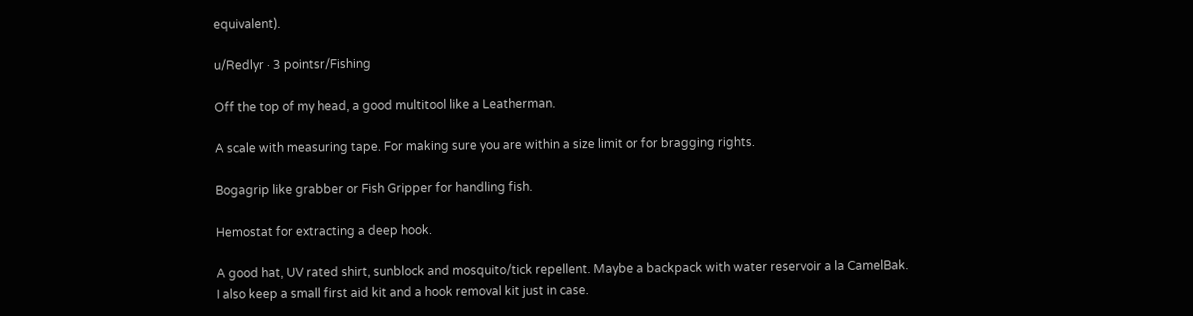equivalent).

u/Redlyr · 3 pointsr/Fishing

Off the top of my head, a good multitool like a Leatherman.

A scale with measuring tape. For making sure you are within a size limit or for bragging rights.

Bogagrip like grabber or Fish Gripper for handling fish.

Hemostat for extracting a deep hook.

A good hat, UV rated shirt, sunblock and mosquito/tick repellent. Maybe a backpack with water reservoir a la CamelBak. I also keep a small first aid kit and a hook removal kit just in case.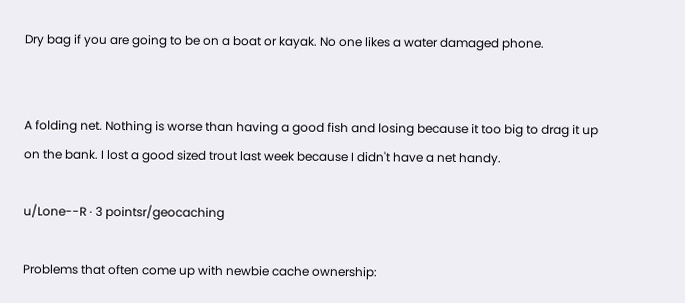Dry bag if you are going to be on a boat or kayak. No one likes a water damaged phone.


A folding net. Nothing is worse than having a good fish and losing because it too big to drag it up on the bank. I lost a good sized trout last week because I didn't have a net handy.

u/Lone--R · 3 pointsr/geocaching

Problems that often come up with newbie cache ownership: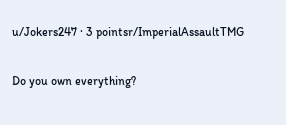u/Jokers247 · 3 pointsr/ImperialAssaultTMG

Do you own everything?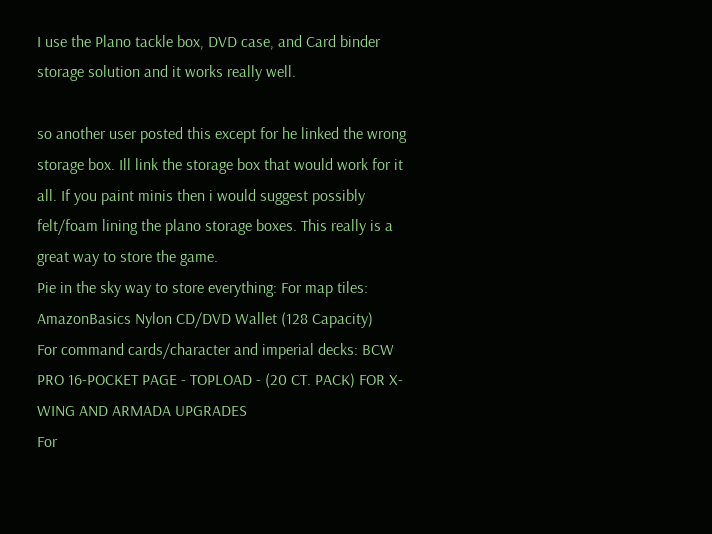I use the Plano tackle box, DVD case, and Card binder storage solution and it works really well.

so another user posted this except for he linked the wrong storage box. Ill link the storage box that would work for it all. If you paint minis then i would suggest possibly felt/foam lining the plano storage boxes. This really is a great way to store the game.
Pie in the sky way to store everything: For map tiles: AmazonBasics Nylon CD/DVD Wallet (128 Capacity)
For command cards/character and imperial decks: BCW PRO 16-POCKET PAGE - TOPLOAD - (20 CT. PACK) FOR X-WING AND ARMADA UPGRADES
For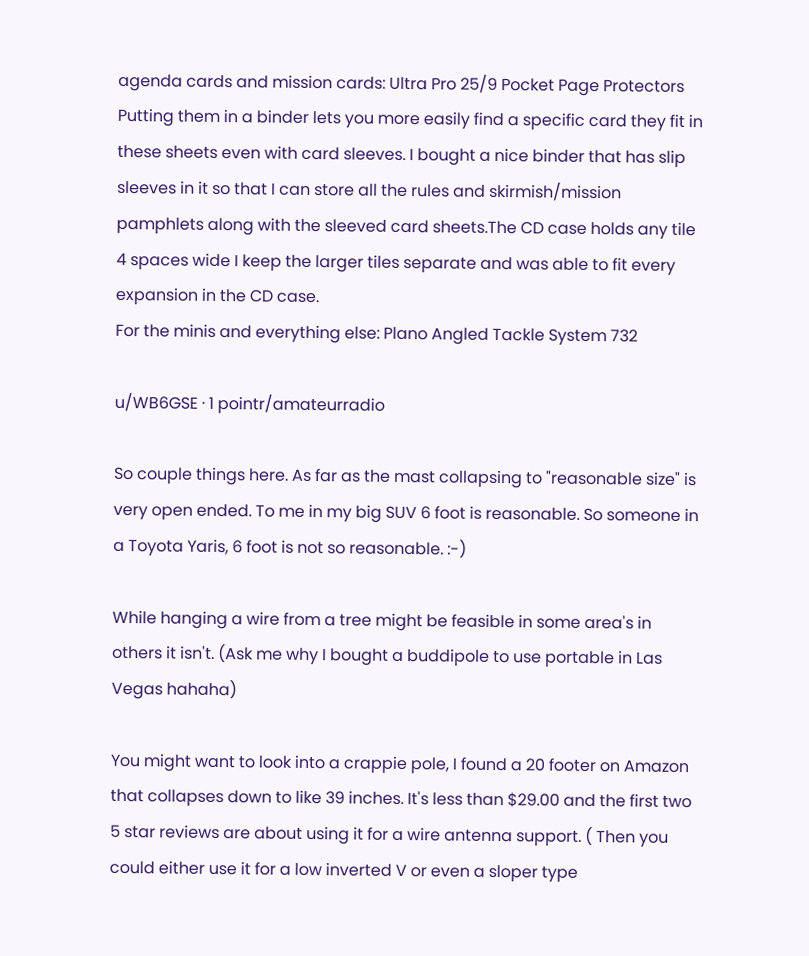agenda cards and mission cards: Ultra Pro 25/9 Pocket Page Protectors
Putting them in a binder lets you more easily find a specific card they fit in these sheets even with card sleeves. I bought a nice binder that has slip sleeves in it so that I can store all the rules and skirmish/mission pamphlets along with the sleeved card sheets.The CD case holds any tile 4 spaces wide I keep the larger tiles separate and was able to fit every expansion in the CD case.
For the minis and everything else: Plano Angled Tackle System 732

u/WB6GSE · 1 pointr/amateurradio

So couple things here. As far as the mast collapsing to "reasonable size" is very open ended. To me in my big SUV 6 foot is reasonable. So someone in a Toyota Yaris, 6 foot is not so reasonable. :-)

While hanging a wire from a tree might be feasible in some area's in others it isn't. (Ask me why I bought a buddipole to use portable in Las Vegas hahaha)

You might want to look into a crappie pole, I found a 20 footer on Amazon that collapses down to like 39 inches. It's less than $29.00 and the first two 5 star reviews are about using it for a wire antenna support. ( Then you could either use it for a low inverted V or even a sloper type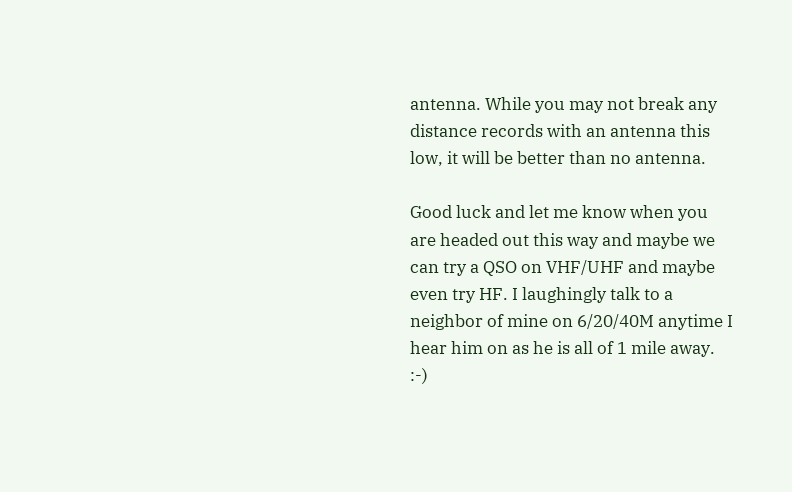antenna. While you may not break any distance records with an antenna this low, it will be better than no antenna.

Good luck and let me know when you are headed out this way and maybe we can try a QSO on VHF/UHF and maybe even try HF. I laughingly talk to a neighbor of mine on 6/20/40M anytime I hear him on as he is all of 1 mile away. :-)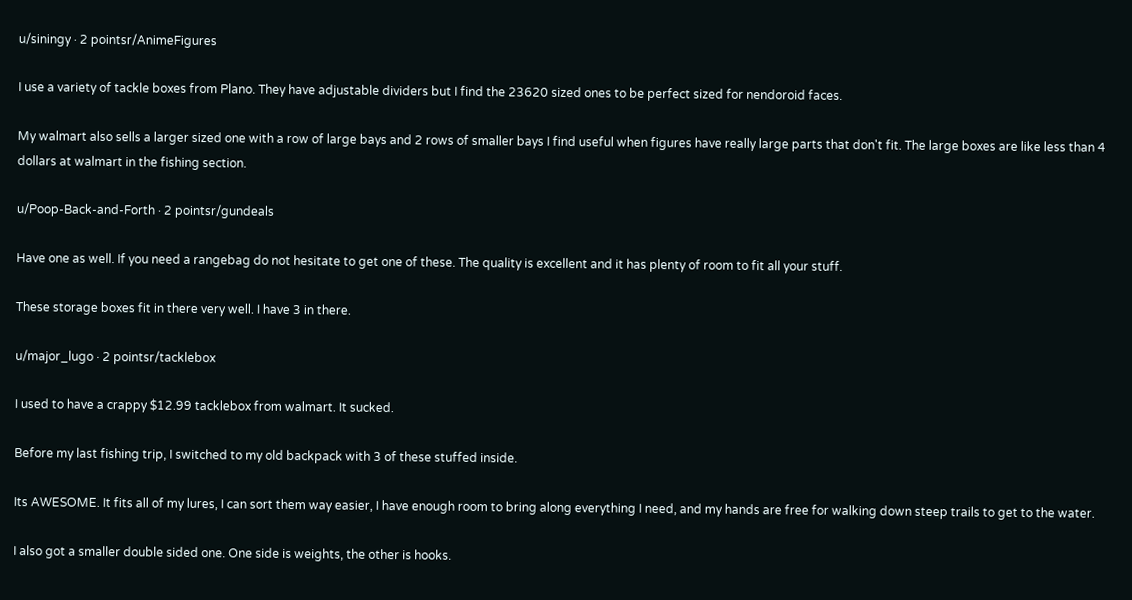u/siningy · 2 pointsr/AnimeFigures

I use a variety of tackle boxes from Plano. They have adjustable dividers but I find the 23620 sized ones to be perfect sized for nendoroid faces.

My walmart also sells a larger sized one with a row of large bays and 2 rows of smaller bays I find useful when figures have really large parts that don't fit. The large boxes are like less than 4 dollars at walmart in the fishing section.

u/Poop-Back-and-Forth · 2 pointsr/gundeals

Have one as well. If you need a rangebag do not hesitate to get one of these. The quality is excellent and it has plenty of room to fit all your stuff.

These storage boxes fit in there very well. I have 3 in there.

u/major_lugo · 2 pointsr/tacklebox

I used to have a crappy $12.99 tacklebox from walmart. It sucked.

Before my last fishing trip, I switched to my old backpack with 3 of these stuffed inside.

Its AWESOME. It fits all of my lures, I can sort them way easier, I have enough room to bring along everything I need, and my hands are free for walking down steep trails to get to the water.

I also got a smaller double sided one. One side is weights, the other is hooks.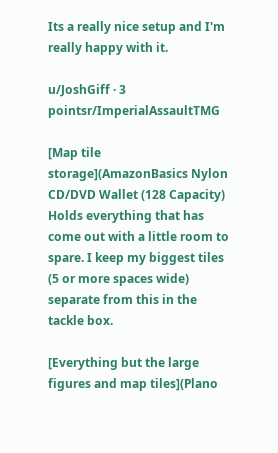Its a really nice setup and I'm really happy with it.

u/JoshGiff · 3 pointsr/ImperialAssaultTMG

[Map tile storage](AmazonBasics Nylon CD/DVD Wallet (128 Capacity) Holds everything that has come out with a little room to spare. I keep my biggest tiles (5 or more spaces wide) separate from this in the tackle box.

[Everything but the large figures and map tiles](Plano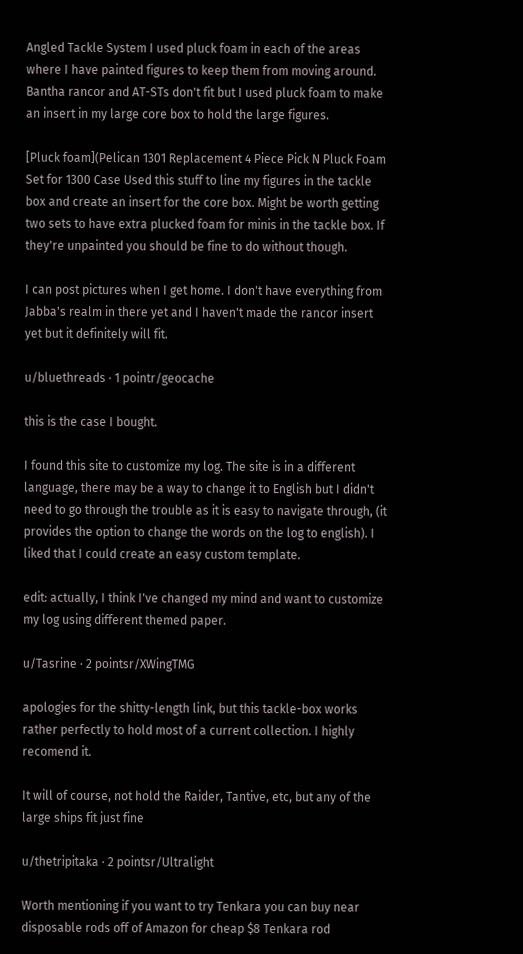Angled Tackle System I used pluck foam in each of the areas where I have painted figures to keep them from moving around. Bantha rancor and AT-STs don't fit but I used pluck foam to make an insert in my large core box to hold the large figures.

[Pluck foam](Pelican 1301 Replacement 4 Piece Pick N Pluck Foam Set for 1300 Case Used this stuff to line my figures in the tackle box and create an insert for the core box. Might be worth getting two sets to have extra plucked foam for minis in the tackle box. If they're unpainted you should be fine to do without though.

I can post pictures when I get home. I don't have everything from Jabba's realm in there yet and I haven't made the rancor insert yet but it definitely will fit.

u/bluethreads · 1 pointr/geocache

this is the case I bought.

I found this site to customize my log. The site is in a different language, there may be a way to change it to English but I didn't need to go through the trouble as it is easy to navigate through, (it provides the option to change the words on the log to english). I liked that I could create an easy custom template.

edit: actually, I think I've changed my mind and want to customize my log using different themed paper.

u/Tasrine · 2 pointsr/XWingTMG

apologies for the shitty-length link, but this tackle-box works rather perfectly to hold most of a current collection. I highly recomend it.

It will of course, not hold the Raider, Tantive, etc, but any of the large ships fit just fine

u/thetripitaka · 2 pointsr/Ultralight

Worth mentioning if you want to try Tenkara you can buy near disposable rods off of Amazon for cheap $8 Tenkara rod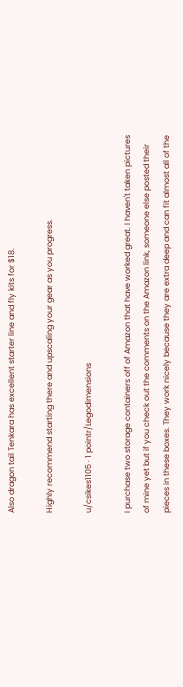Also dragon tail Tenkara has excellent starter line and fly kits for $18.

Highly recommend starting there and upscaling your gear as you progress.

u/csikes1105 · 1 pointr/Legodimensions

I purchase two storage containers off of Amazon that have worked great. I haven't taken pictures of mine yet but if you check out the comments on the Amazon link, someone else posted their pieces in these boxes. They work nicely because they are extra deep and can fit almost all of the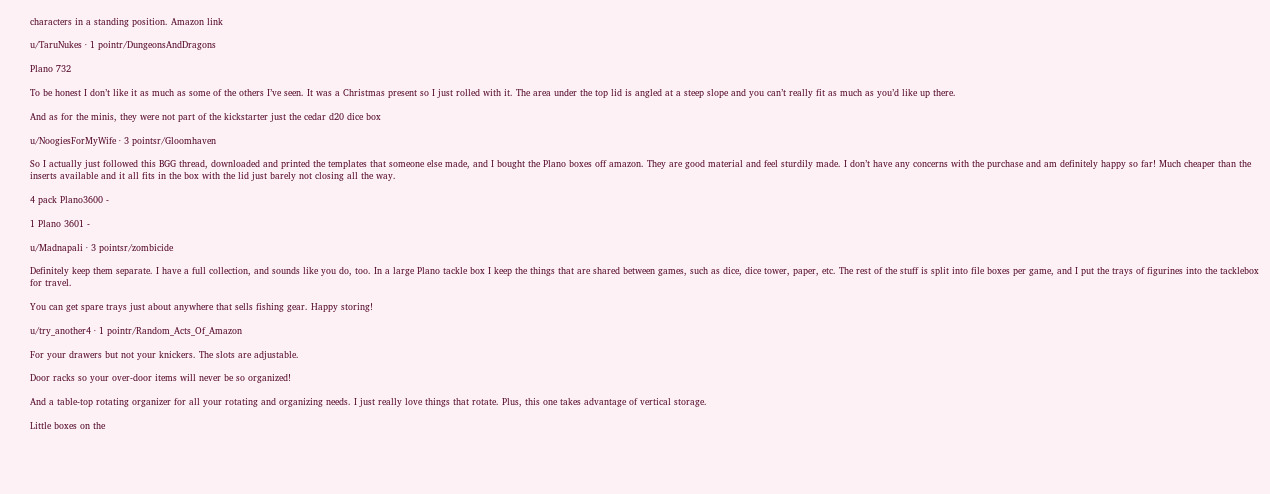characters in a standing position. Amazon link

u/TaruNukes · 1 pointr/DungeonsAndDragons

Plano 732

To be honest I don’t like it as much as some of the others I’ve seen. It was a Christmas present so I just rolled with it. The area under the top lid is angled at a steep slope and you can’t really fit as much as you’d like up there.

And as for the minis, they were not part of the kickstarter just the cedar d20 dice box

u/NoogiesForMyWife · 3 pointsr/Gloomhaven

So I actually just followed this BGG thread, downloaded and printed the templates that someone else made, and I bought the Plano boxes off amazon. They are good material and feel sturdily made. I don’t have any concerns with the purchase and am definitely happy so far! Much cheaper than the inserts available and it all fits in the box with the lid just barely not closing all the way.

4 pack Plano3600 -

1 Plano 3601 -

u/Madnapali · 3 pointsr/zombicide

Definitely keep them separate. I have a full collection, and sounds like you do, too. In a large Plano tackle box I keep the things that are shared between games, such as dice, dice tower, paper, etc. The rest of the stuff is split into file boxes per game, and I put the trays of figurines into the tacklebox for travel.

You can get spare trays just about anywhere that sells fishing gear. Happy storing!

u/try_another4 · 1 pointr/Random_Acts_Of_Amazon

For your drawers but not your knickers. The slots are adjustable.

Door racks so your over-door items will never be so organized!

And a table-top rotating organizer for all your rotating and organizing needs. I just really love things that rotate. Plus, this one takes advantage of vertical storage.

Little boxes on the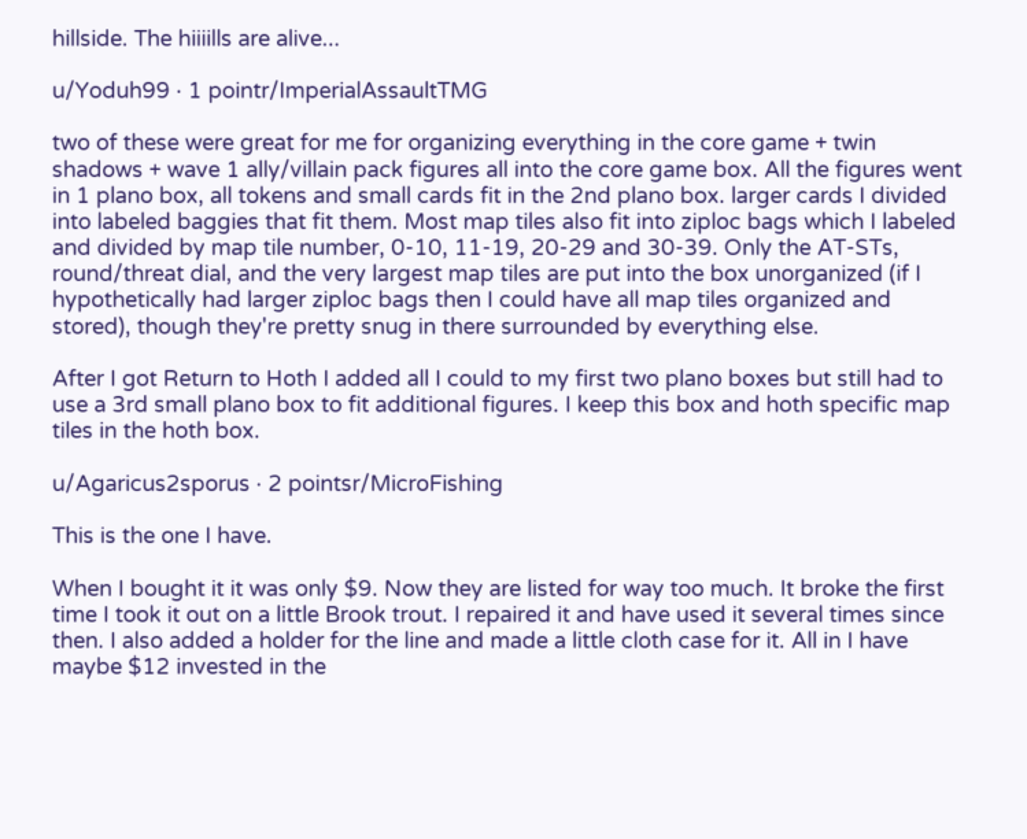hillside. The hiiiills are alive...

u/Yoduh99 · 1 pointr/ImperialAssaultTMG

two of these were great for me for organizing everything in the core game + twin shadows + wave 1 ally/villain pack figures all into the core game box. All the figures went in 1 plano box, all tokens and small cards fit in the 2nd plano box. larger cards I divided into labeled baggies that fit them. Most map tiles also fit into ziploc bags which I labeled and divided by map tile number, 0-10, 11-19, 20-29 and 30-39. Only the AT-STs, round/threat dial, and the very largest map tiles are put into the box unorganized (if I hypothetically had larger ziploc bags then I could have all map tiles organized and stored), though they're pretty snug in there surrounded by everything else.

After I got Return to Hoth I added all I could to my first two plano boxes but still had to use a 3rd small plano box to fit additional figures. I keep this box and hoth specific map tiles in the hoth box.

u/Agaricus2sporus · 2 pointsr/MicroFishing

This is the one I have.

When I bought it it was only $9. Now they are listed for way too much. It broke the first time I took it out on a little Brook trout. I repaired it and have used it several times since then. I also added a holder for the line and made a little cloth case for it. All in I have maybe $12 invested in the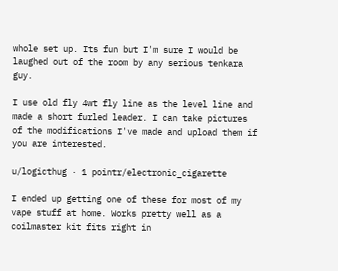whole set up. Its fun but I'm sure I would be laughed out of the room by any serious tenkara guy.

I use old fly 4wt fly line as the level line and made a short furled leader. I can take pictures of the modifications I've made and upload them if you are interested.

u/logicthug · 1 pointr/electronic_cigarette

I ended up getting one of these for most of my vape stuff at home. Works pretty well as a coilmaster kit fits right in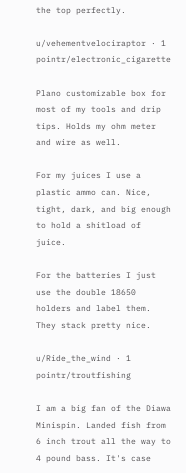the top perfectly.

u/vehementvelociraptor · 1 pointr/electronic_cigarette

Plano customizable box for most of my tools and drip tips. Holds my ohm meter and wire as well.

For my juices I use a plastic ammo can. Nice, tight, dark, and big enough to hold a shitload of juice.

For the batteries I just use the double 18650 holders and label them. They stack pretty nice.

u/Ride_the_wind · 1 pointr/troutfishing

I am a big fan of the Diawa Minispin. Landed fish from 6 inch trout all the way to 4 pound bass. It's case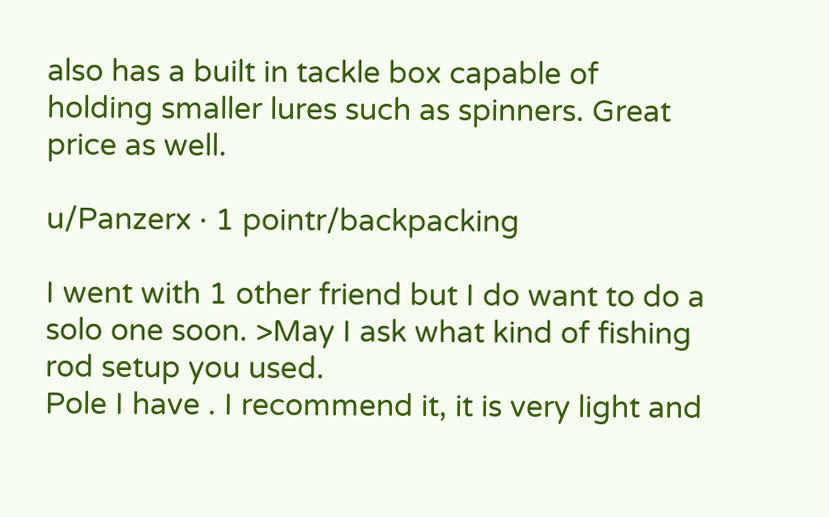also has a built in tackle box capable of holding smaller lures such as spinners. Great price as well.

u/Panzerx · 1 pointr/backpacking

I went with 1 other friend but I do want to do a solo one soon. >May I ask what kind of fishing rod setup you used.
Pole I have . I recommend it, it is very light and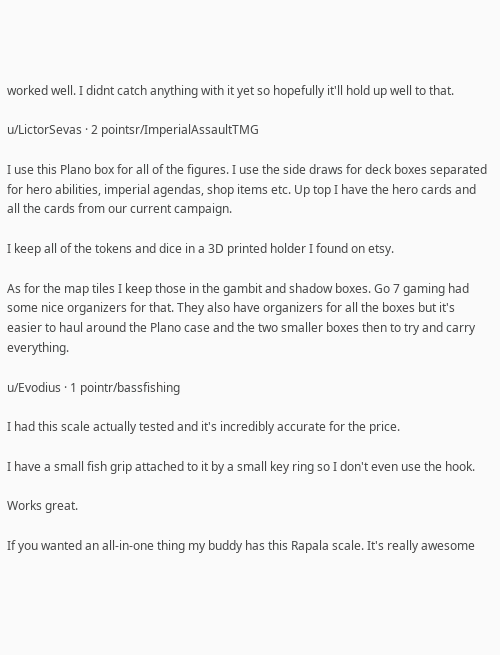worked well. I didnt catch anything with it yet so hopefully it'll hold up well to that.

u/LictorSevas · 2 pointsr/ImperialAssaultTMG

I use this Plano box for all of the figures. I use the side draws for deck boxes separated for hero abilities, imperial agendas, shop items etc. Up top I have the hero cards and all the cards from our current campaign.

I keep all of the tokens and dice in a 3D printed holder I found on etsy.

As for the map tiles I keep those in the gambit and shadow boxes. Go 7 gaming had some nice organizers for that. They also have organizers for all the boxes but it's easier to haul around the Plano case and the two smaller boxes then to try and carry everything.

u/Evodius · 1 pointr/bassfishing

I had this scale actually tested and it's incredibly accurate for the price.

I have a small fish grip attached to it by a small key ring so I don't even use the hook.

Works great.

If you wanted an all-in-one thing my buddy has this Rapala scale. It's really awesome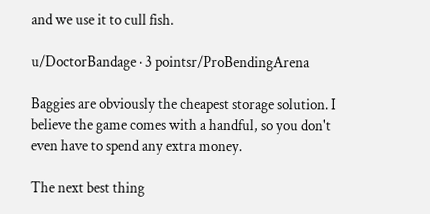and we use it to cull fish.

u/DoctorBandage · 3 pointsr/ProBendingArena

Baggies are obviously the cheapest storage solution. I believe the game comes with a handful, so you don't even have to spend any extra money.

The next best thing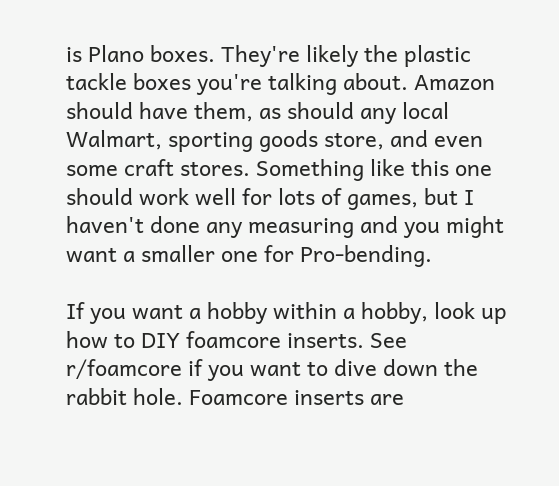is Plano boxes. They're likely the plastic tackle boxes you're talking about. Amazon should have them, as should any local Walmart, sporting goods store, and even some craft stores. Something like this one should work well for lots of games, but I haven't done any measuring and you might want a smaller one for Pro-bending.

If you want a hobby within a hobby, look up how to DIY foamcore inserts. See r/foamcore if you want to dive down the rabbit hole. Foamcore inserts are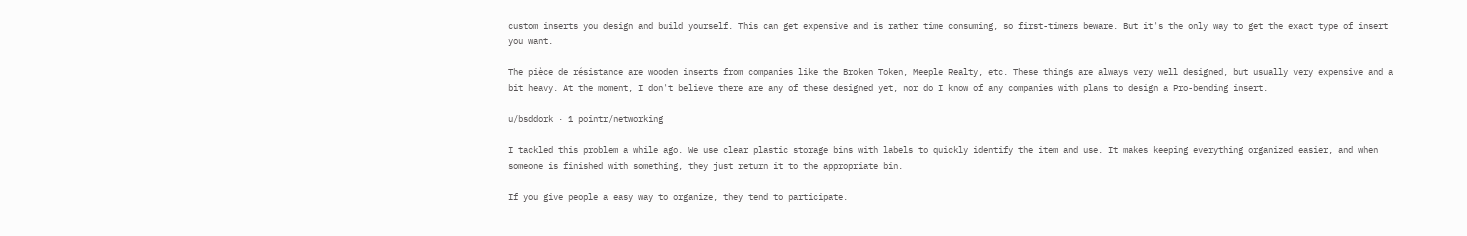custom inserts you design and build yourself. This can get expensive and is rather time consuming, so first-timers beware. But it's the only way to get the exact type of insert you want.

The pièce de résistance are wooden inserts from companies like the Broken Token, Meeple Realty, etc. These things are always very well designed, but usually very expensive and a bit heavy. At the moment, I don't believe there are any of these designed yet, nor do I know of any companies with plans to design a Pro-bending insert.

u/bsddork · 1 pointr/networking

I tackled this problem a while ago. We use clear plastic storage bins with labels to quickly identify the item and use. It makes keeping everything organized easier, and when someone is finished with something, they just return it to the appropriate bin.

If you give people a easy way to organize, they tend to participate.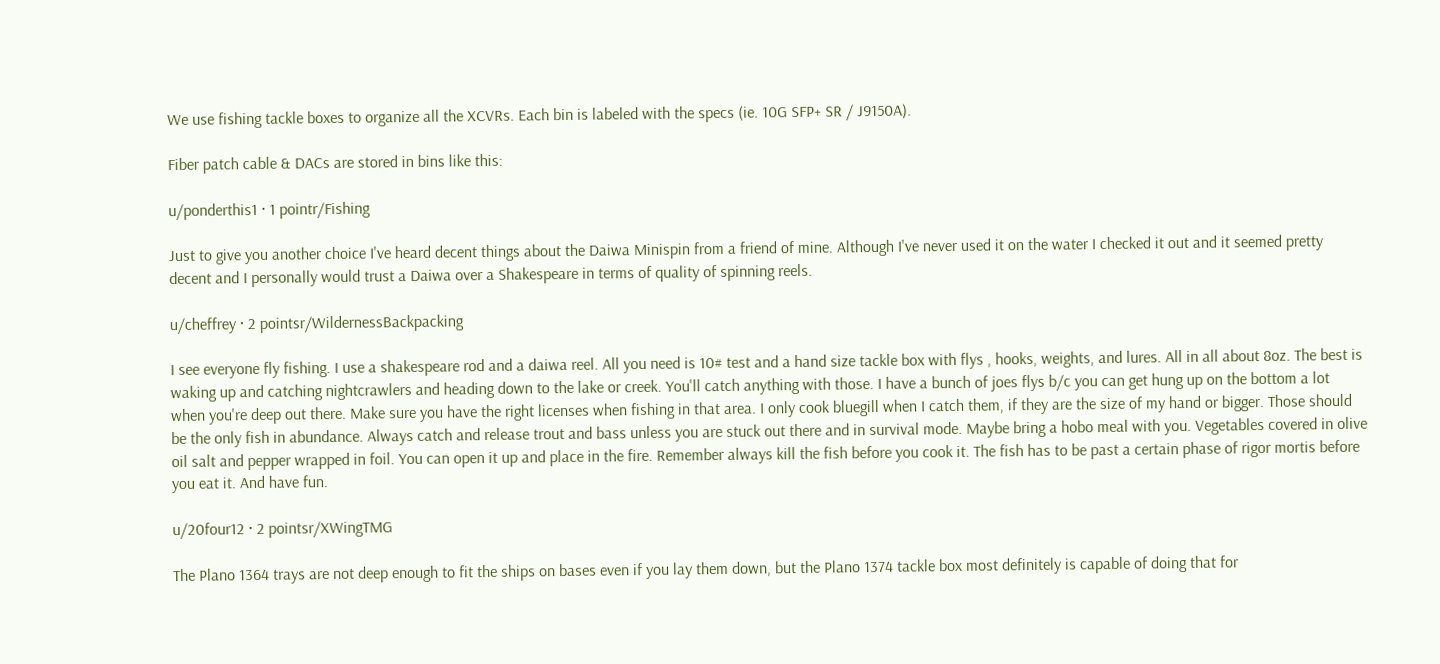We use fishing tackle boxes to organize all the XCVRs. Each bin is labeled with the specs (ie. 10G SFP+ SR / J9150A).

Fiber patch cable & DACs are stored in bins like this:

u/ponderthis1 · 1 pointr/Fishing

Just to give you another choice I've heard decent things about the Daiwa Minispin from a friend of mine. Although I've never used it on the water I checked it out and it seemed pretty decent and I personally would trust a Daiwa over a Shakespeare in terms of quality of spinning reels.

u/cheffrey · 2 pointsr/WildernessBackpacking

I see everyone fly fishing. I use a shakespeare rod and a daiwa reel. All you need is 10# test and a hand size tackle box with flys , hooks, weights, and lures. All in all about 8oz. The best is waking up and catching nightcrawlers and heading down to the lake or creek. You'll catch anything with those. I have a bunch of joes flys b/c you can get hung up on the bottom a lot when you're deep out there. Make sure you have the right licenses when fishing in that area. I only cook bluegill when I catch them, if they are the size of my hand or bigger. Those should be the only fish in abundance. Always catch and release trout and bass unless you are stuck out there and in survival mode. Maybe bring a hobo meal with you. Vegetables covered in olive oil salt and pepper wrapped in foil. You can open it up and place in the fire. Remember always kill the fish before you cook it. The fish has to be past a certain phase of rigor mortis before you eat it. And have fun.

u/20four12 · 2 pointsr/XWingTMG

The Plano 1364 trays are not deep enough to fit the ships on bases even if you lay them down, but the Plano 1374 tackle box most definitely is capable of doing that for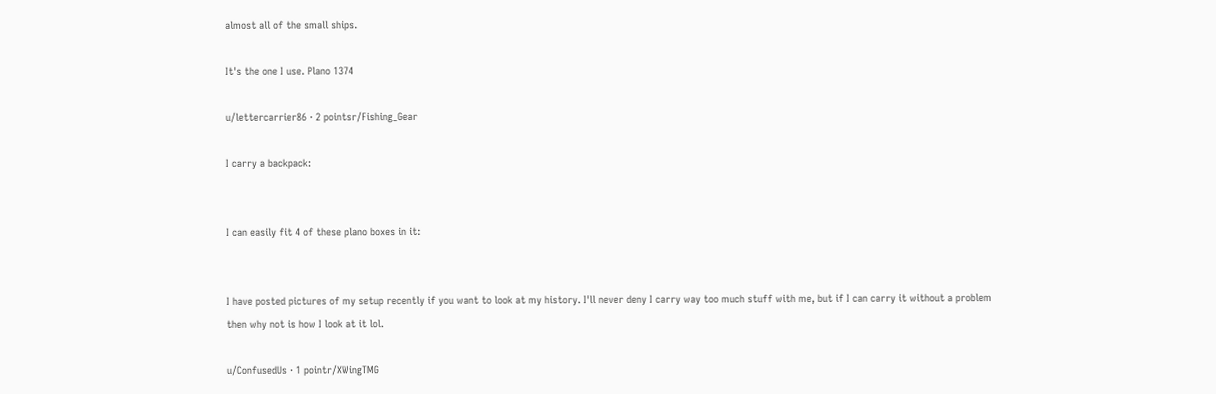almost all of the small ships.

It's the one I use. Plano 1374

u/lettercarrier86 · 2 pointsr/Fishing_Gear

I carry a backpack:


I can easily fit 4 of these plano boxes in it:


I have posted pictures of my setup recently if you want to look at my history. I'll never deny I carry way too much stuff with me, but if I can carry it without a problem then why not is how I look at it lol.

u/ConfusedUs · 1 pointr/XWingTMG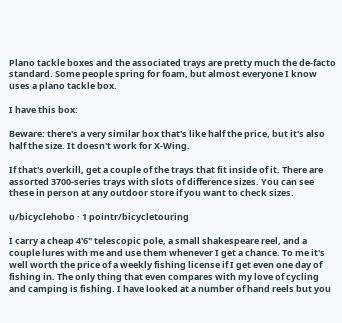Plano tackle boxes and the associated trays are pretty much the de-facto standard. Some people spring for foam, but almost everyone I know uses a plano tackle box.

I have this box:

Beware: there's a very similar box that's like half the price, but it's also half the size. It doesn't work for X-Wing.

If that's overkill, get a couple of the trays that fit inside of it. There are assorted 3700-series trays with slots of difference sizes. You can see these in person at any outdoor store if you want to check sizes.

u/bicyclehobo · 1 pointr/bicycletouring

I carry a cheap 4'6" telescopic pole, a small shakespeare reel, and a couple lures with me and use them whenever I get a chance. To me it's well worth the price of a weekly fishing license if I get even one day of fishing in. The only thing that even compares with my love of cycling and camping is fishing. I have looked at a number of hand reels but you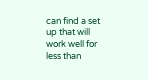can find a set up that will work well for less than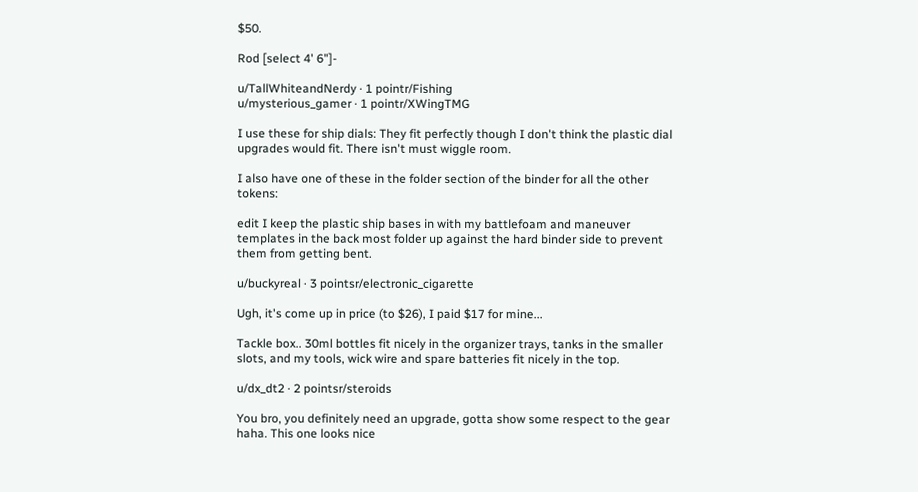$50.

Rod [select 4' 6"]-

u/TallWhiteandNerdy · 1 pointr/Fishing
u/mysterious_gamer · 1 pointr/XWingTMG

I use these for ship dials: They fit perfectly though I don't think the plastic dial upgrades would fit. There isn't must wiggle room.

I also have one of these in the folder section of the binder for all the other tokens:

edit I keep the plastic ship bases in with my battlefoam and maneuver templates in the back most folder up against the hard binder side to prevent them from getting bent.

u/buckyreal · 3 pointsr/electronic_cigarette

Ugh, it's come up in price (to $26), I paid $17 for mine...

Tackle box.. 30ml bottles fit nicely in the organizer trays, tanks in the smaller slots, and my tools, wick wire and spare batteries fit nicely in the top.

u/dx_dt2 · 2 pointsr/steroids

You bro, you definitely need an upgrade, gotta show some respect to the gear haha. This one looks nice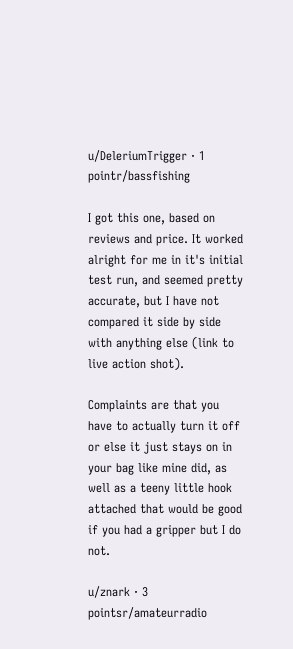u/DeleriumTrigger · 1 pointr/bassfishing

I got this one, based on reviews and price. It worked alright for me in it's initial test run, and seemed pretty accurate, but I have not compared it side by side with anything else (link to live action shot).

Complaints are that you have to actually turn it off or else it just stays on in your bag like mine did, as well as a teeny little hook attached that would be good if you had a gripper but I do not.

u/znark · 3 pointsr/amateurradio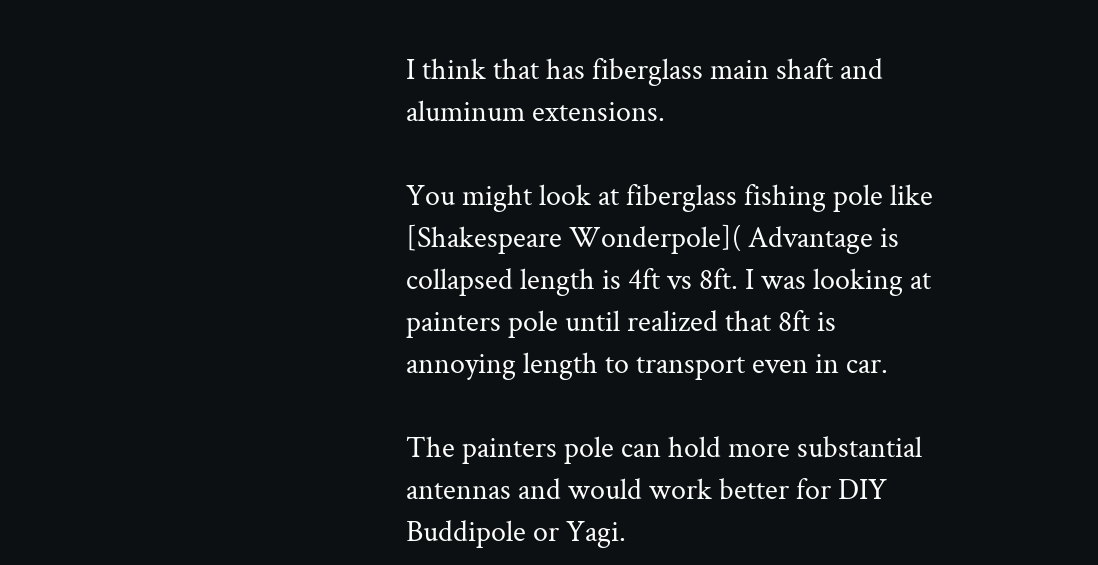I think that has fiberglass main shaft and aluminum extensions.

You might look at fiberglass fishing pole like [Shakespeare Wonderpole]( Advantage is collapsed length is 4ft vs 8ft. I was looking at painters pole until realized that 8ft is annoying length to transport even in car.

The painters pole can hold more substantial antennas and would work better for DIY Buddipole or Yagi.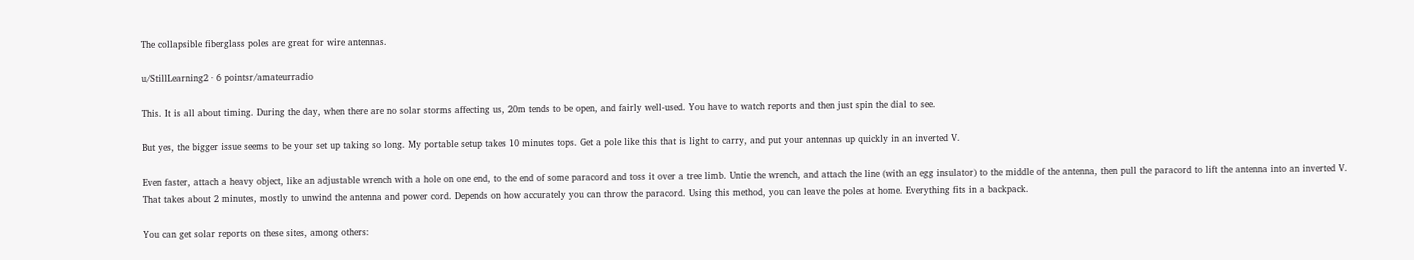The collapsible fiberglass poles are great for wire antennas.

u/StillLearning2 · 6 pointsr/amateurradio

This. It is all about timing. During the day, when there are no solar storms affecting us, 20m tends to be open, and fairly well-used. You have to watch reports and then just spin the dial to see.

But yes, the bigger issue seems to be your set up taking so long. My portable setup takes 10 minutes tops. Get a pole like this that is light to carry, and put your antennas up quickly in an inverted V.

Even faster, attach a heavy object, like an adjustable wrench with a hole on one end, to the end of some paracord and toss it over a tree limb. Untie the wrench, and attach the line (with an egg insulator) to the middle of the antenna, then pull the paracord to lift the antenna into an inverted V. That takes about 2 minutes, mostly to unwind the antenna and power cord. Depends on how accurately you can throw the paracord. Using this method, you can leave the poles at home. Everything fits in a backpack.

You can get solar reports on these sites, among others: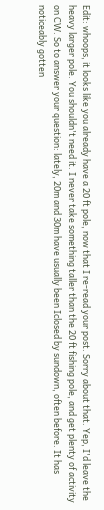Edit: whoops, it looks like you already have a 20 ft pole, now that I re-read your post. Sorry about that. Yep, I'd leave the heavy larger pole. You shouldn't need it. I never take something taller than the 20 ft fishing pole, and get plenty of activity on CW. So to answer your question: lately, 20m and 30m have usually been Iclosed by sundown, often before. It has noticeably gotten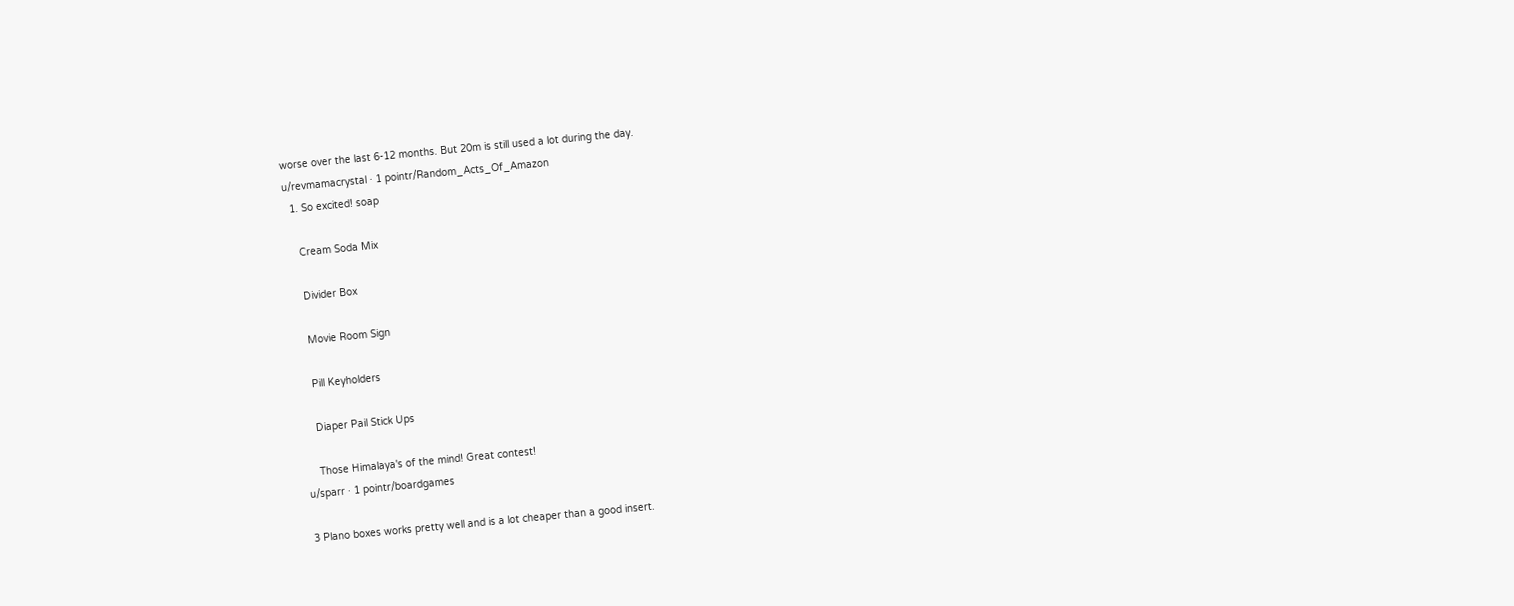worse over the last 6-12 months. But 20m is still used a lot during the day.
u/revmamacrystal · 1 pointr/Random_Acts_Of_Amazon
  1. So excited! soap

    Cream Soda Mix

    Divider Box

    Movie Room Sign

    Pill Keyholders

    Diaper Pail Stick Ups

    Those Himalaya's of the mind! Great contest!
u/sparr · 1 pointr/boardgames

3 Plano boxes works pretty well and is a lot cheaper than a good insert.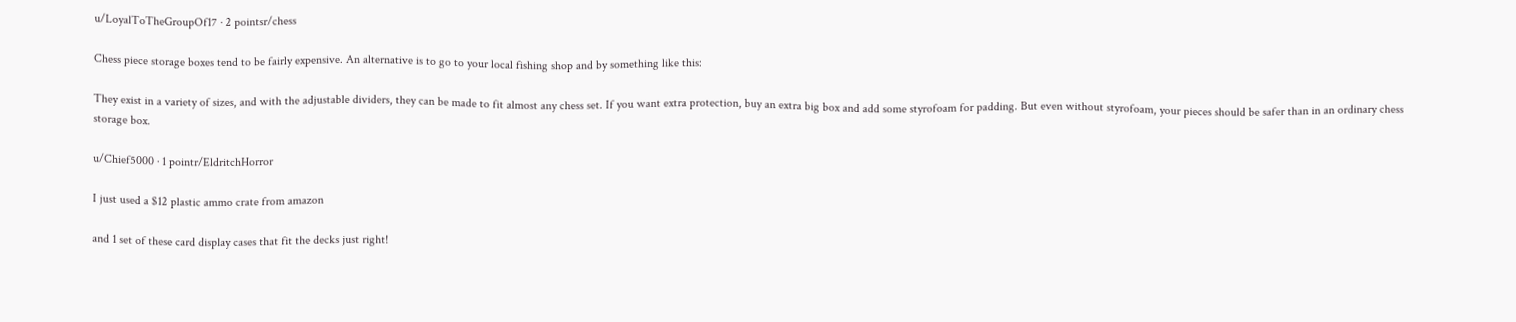u/LoyalToTheGroupOf17 · 2 pointsr/chess

Chess piece storage boxes tend to be fairly expensive. An alternative is to go to your local fishing shop and by something like this:

They exist in a variety of sizes, and with the adjustable dividers, they can be made to fit almost any chess set. If you want extra protection, buy an extra big box and add some styrofoam for padding. But even without styrofoam, your pieces should be safer than in an ordinary chess storage box.

u/Chief5000 · 1 pointr/EldritchHorror

I just used a $12 plastic ammo crate from amazon

and 1 set of these card display cases that fit the decks just right!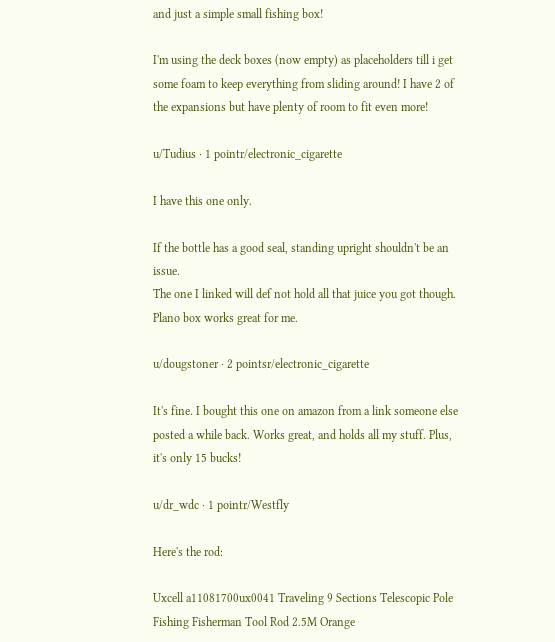and just a simple small fishing box!

I'm using the deck boxes (now empty) as placeholders till i get some foam to keep everything from sliding around! I have 2 of the expansions but have plenty of room to fit even more!

u/Tudius · 1 pointr/electronic_cigarette

I have this one only.

If the bottle has a good seal, standing upright shouldn't be an issue.
The one I linked will def not hold all that juice you got though. Plano box works great for me.

u/dougstoner · 2 pointsr/electronic_cigarette

It's fine. I bought this one on amazon from a link someone else posted a while back. Works great, and holds all my stuff. Plus, it's only 15 bucks!

u/dr_wdc · 1 pointr/Westfly

Here's the rod:

Uxcell a11081700ux0041 Traveling 9 Sections Telescopic Pole Fishing Fisherman Tool Rod 2.5M Orange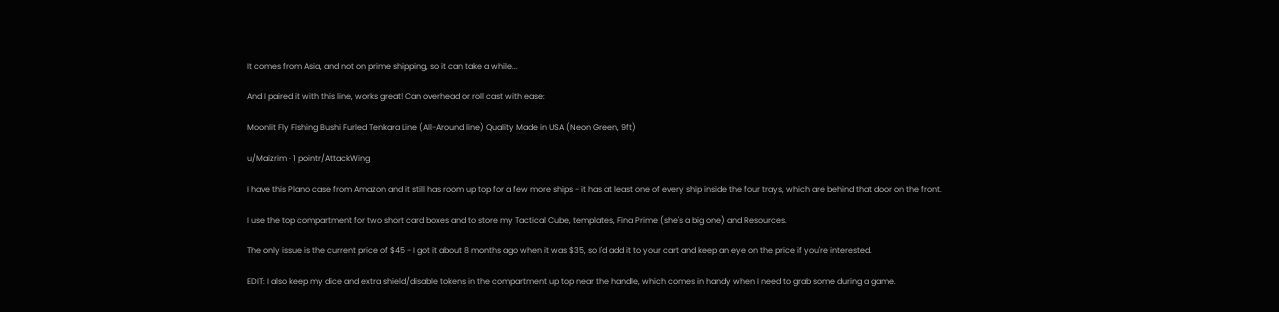It comes from Asia, and not on prime shipping, so it can take a while...

And I paired it with this line, works great! Can overhead or roll cast with ease:

Moonlit Fly Fishing Bushi Furled Tenkara Line (All-Around line) Quality Made in USA (Neon Green, 9ft)

u/Maizrim · 1 pointr/AttackWing

I have this Plano case from Amazon and it still has room up top for a few more ships - it has at least one of every ship inside the four trays, which are behind that door on the front.

I use the top compartment for two short card boxes and to store my Tactical Cube, templates, Fina Prime (she's a big one) and Resources.

The only issue is the current price of $45 - I got it about 8 months ago when it was $35, so I'd add it to your cart and keep an eye on the price if you're interested.

EDIT: I also keep my dice and extra shield/disable tokens in the compartment up top near the handle, which comes in handy when I need to grab some during a game.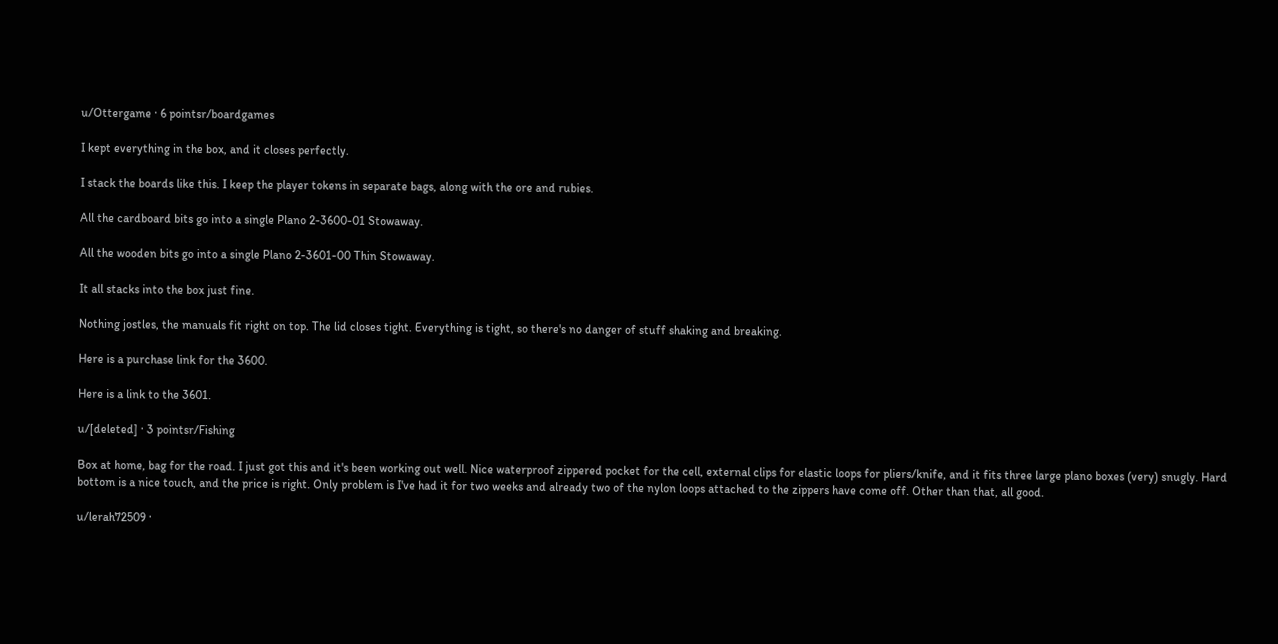u/Ottergame · 6 pointsr/boardgames

I kept everything in the box, and it closes perfectly.

I stack the boards like this. I keep the player tokens in separate bags, along with the ore and rubies.

All the cardboard bits go into a single Plano 2-3600-01 Stowaway.

All the wooden bits go into a single Plano 2-3601-00 Thin Stowaway.

It all stacks into the box just fine.

Nothing jostles, the manuals fit right on top. The lid closes tight. Everything is tight, so there's no danger of stuff shaking and breaking.

Here is a purchase link for the 3600.

Here is a link to the 3601.

u/[deleted] · 3 pointsr/Fishing

Box at home, bag for the road. I just got this and it's been working out well. Nice waterproof zippered pocket for the cell, external clips for elastic loops for pliers/knife, and it fits three large plano boxes (very) snugly. Hard bottom is a nice touch, and the price is right. Only problem is I've had it for two weeks and already two of the nylon loops attached to the zippers have come off. Other than that, all good.

u/lerah72509 ·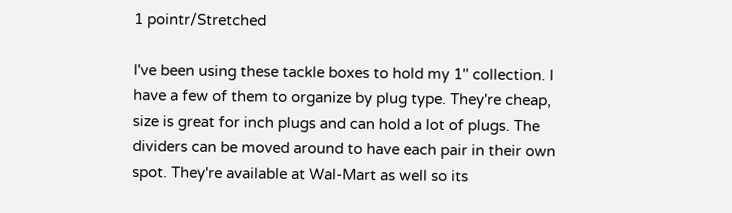1 pointr/Stretched

I've been using these tackle boxes to hold my 1'' collection. I have a few of them to organize by plug type. They're cheap, size is great for inch plugs and can hold a lot of plugs. The dividers can be moved around to have each pair in their own spot. They're available at Wal-Mart as well so its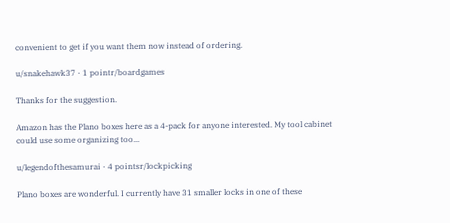convenient to get if you want them now instead of ordering.

u/snakehawk37 · 1 pointr/boardgames

Thanks for the suggestion.

Amazon has the Plano boxes here as a 4-pack for anyone interested. My tool cabinet could use some organizing too...

u/legendofthesamurai · 4 pointsr/lockpicking

Plano boxes are wonderful. I currently have 31 smaller locks in one of these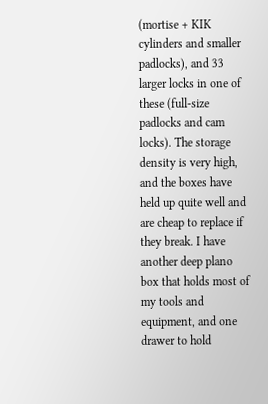(mortise + KIK cylinders and smaller padlocks), and 33 larger locks in one of these (full-size padlocks and cam locks). The storage density is very high, and the boxes have held up quite well and are cheap to replace if they break. I have another deep plano box that holds most of my tools and equipment, and one drawer to hold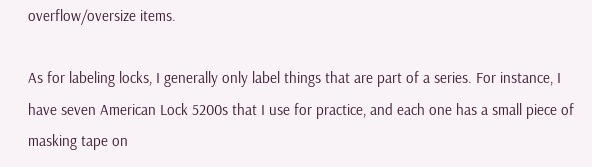overflow/oversize items.

As for labeling locks, I generally only label things that are part of a series. For instance, I have seven American Lock 5200s that I use for practice, and each one has a small piece of masking tape on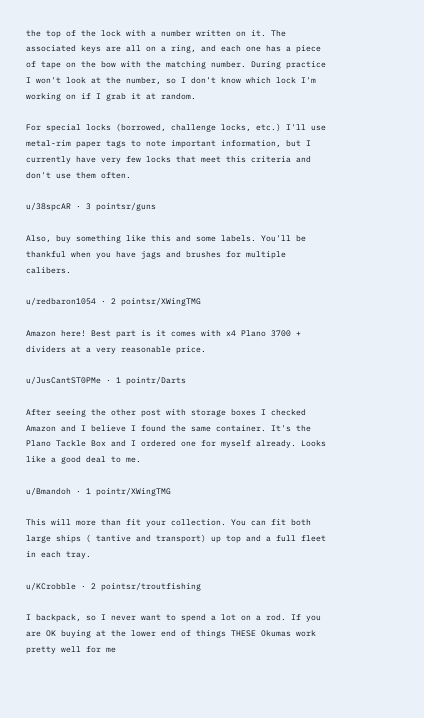the top of the lock with a number written on it. The associated keys are all on a ring, and each one has a piece of tape on the bow with the matching number. During practice I won't look at the number, so I don't know which lock I'm working on if I grab it at random.

For special locks (borrowed, challenge locks, etc.) I'll use metal-rim paper tags to note important information, but I currently have very few locks that meet this criteria and don't use them often.

u/38spcAR · 3 pointsr/guns

Also, buy something like this and some labels. You'll be thankful when you have jags and brushes for multiple calibers.

u/redbaron1054 · 2 pointsr/XWingTMG

Amazon here! Best part is it comes with x4 Plano 3700 + dividers at a very reasonable price.

u/JusCantST0PMe · 1 pointr/Darts

After seeing the other post with storage boxes I checked Amazon and I believe I found the same container. It's the Plano Tackle Box and I ordered one for myself already. Looks like a good deal to me.

u/Bmandoh · 1 pointr/XWingTMG

This will more than fit your collection. You can fit both large ships ( tantive and transport) up top and a full fleet in each tray.

u/KCrobble · 2 pointsr/troutfishing

I backpack, so I never want to spend a lot on a rod. If you are OK buying at the lower end of things THESE Okumas work pretty well for me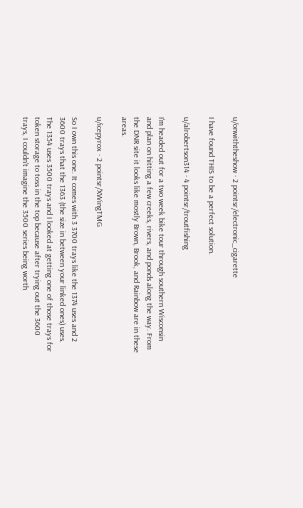u/onwiththeshow · 2 pointsr/electronic_cigarette

I have found THIS to be a perfect solution.

u/alrobertson314 · 4 pointsr/troutfishing

I'm headed out for a two week bike tour through southern Wisconsin and plan on hitting a few creeks, rivers, and ponds along the way. From the DNR site it looks like mostly Brown, Brook, and Rainbow are in these areas.

u/icepyrox · 2 pointsr/XWingTMG

So I own this one. It comes with 3 3700 trays like the 1374 uses and 2 3600 trays that the 1363 (the size in between your linked ones) uses. The 1354 uses 3500 trays and I looked at getting one of those trays for token storage to toss in the top because after trying out the 3600 trays, I couldn't imagine the 3500 series being worth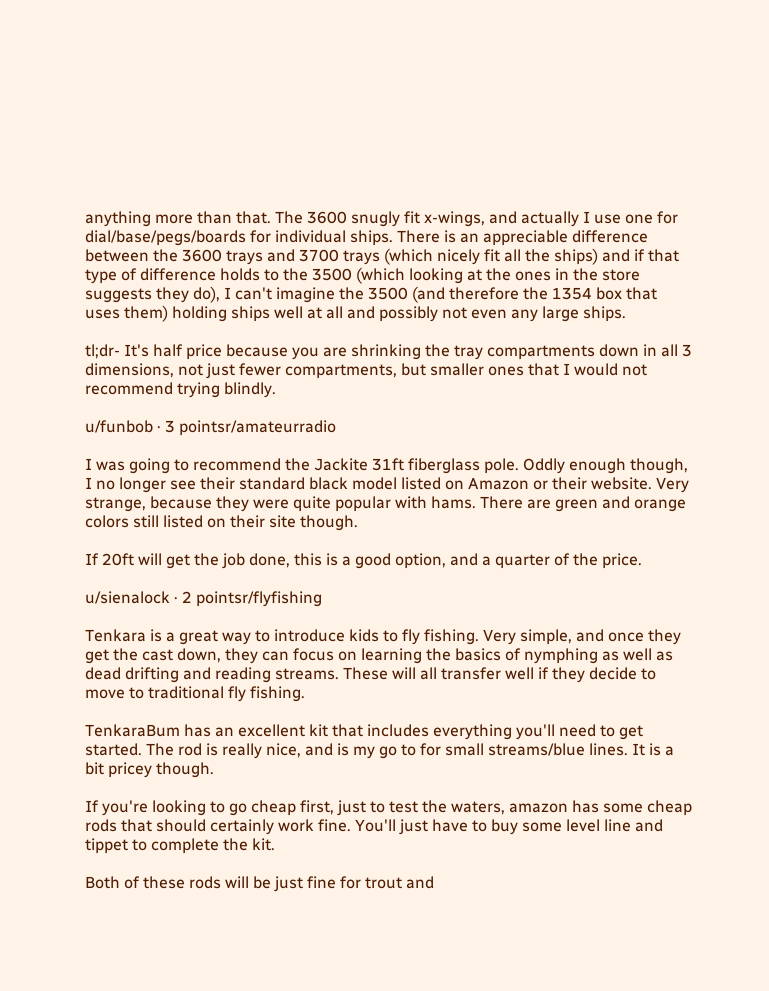anything more than that. The 3600 snugly fit x-wings, and actually I use one for dial/base/pegs/boards for individual ships. There is an appreciable difference between the 3600 trays and 3700 trays (which nicely fit all the ships) and if that type of difference holds to the 3500 (which looking at the ones in the store suggests they do), I can't imagine the 3500 (and therefore the 1354 box that uses them) holding ships well at all and possibly not even any large ships.

tl;dr- It's half price because you are shrinking the tray compartments down in all 3 dimensions, not just fewer compartments, but smaller ones that I would not recommend trying blindly.

u/funbob · 3 pointsr/amateurradio

I was going to recommend the Jackite 31ft fiberglass pole. Oddly enough though, I no longer see their standard black model listed on Amazon or their website. Very strange, because they were quite popular with hams. There are green and orange colors still listed on their site though.

If 20ft will get the job done, this is a good option, and a quarter of the price.

u/sienalock · 2 pointsr/flyfishing

Tenkara is a great way to introduce kids to fly fishing. Very simple, and once they get the cast down, they can focus on learning the basics of nymphing as well as dead drifting and reading streams. These will all transfer well if they decide to move to traditional fly fishing.

TenkaraBum has an excellent kit that includes everything you'll need to get started. The rod is really nice, and is my go to for small streams/blue lines. It is a bit pricey though.

If you're looking to go cheap first, just to test the waters, amazon has some cheap rods that should certainly work fine. You'll just have to buy some level line and tippet to complete the kit.

Both of these rods will be just fine for trout and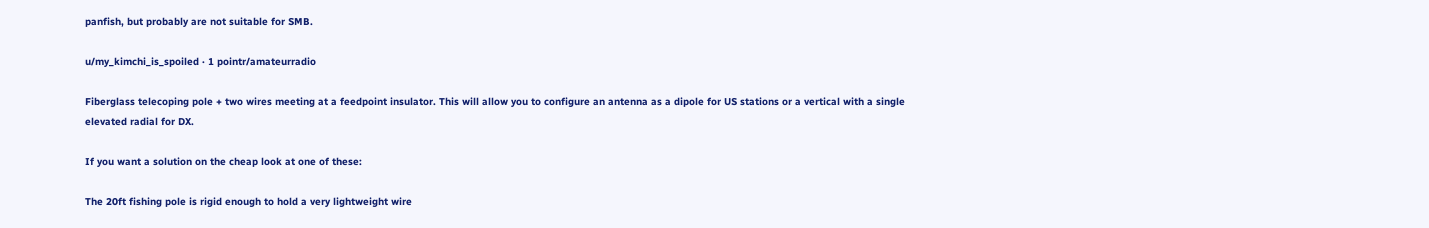panfish, but probably are not suitable for SMB.

u/my_kimchi_is_spoiled · 1 pointr/amateurradio

Fiberglass telecoping pole + two wires meeting at a feedpoint insulator. This will allow you to configure an antenna as a dipole for US stations or a vertical with a single elevated radial for DX.

If you want a solution on the cheap look at one of these:

The 20ft fishing pole is rigid enough to hold a very lightweight wire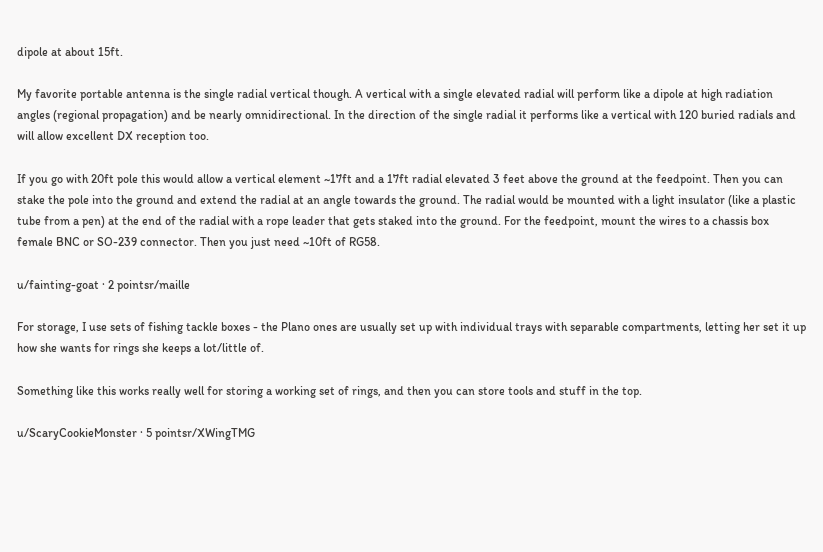dipole at about 15ft.

My favorite portable antenna is the single radial vertical though. A vertical with a single elevated radial will perform like a dipole at high radiation angles (regional propagation) and be nearly omnidirectional. In the direction of the single radial it performs like a vertical with 120 buried radials and will allow excellent DX reception too.

If you go with 20ft pole this would allow a vertical element ~17ft and a 17ft radial elevated 3 feet above the ground at the feedpoint. Then you can stake the pole into the ground and extend the radial at an angle towards the ground. The radial would be mounted with a light insulator (like a plastic tube from a pen) at the end of the radial with a rope leader that gets staked into the ground. For the feedpoint, mount the wires to a chassis box female BNC or SO-239 connector. Then you just need ~10ft of RG58.

u/fainting-goat · 2 pointsr/maille

For storage, I use sets of fishing tackle boxes - the Plano ones are usually set up with individual trays with separable compartments, letting her set it up how she wants for rings she keeps a lot/little of.

Something like this works really well for storing a working set of rings, and then you can store tools and stuff in the top.

u/ScaryCookieMonster · 5 pointsr/XWingTMG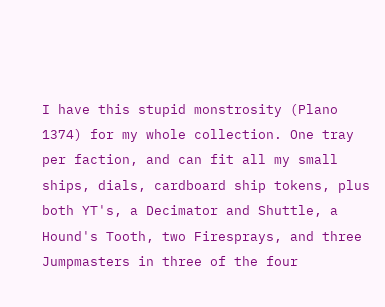I have this stupid monstrosity (Plano 1374) for my whole collection. One tray per faction, and can fit all my small ships, dials, cardboard ship tokens, plus both YT's, a Decimator and Shuttle, a Hound's Tooth, two Firesprays, and three Jumpmasters in three of the four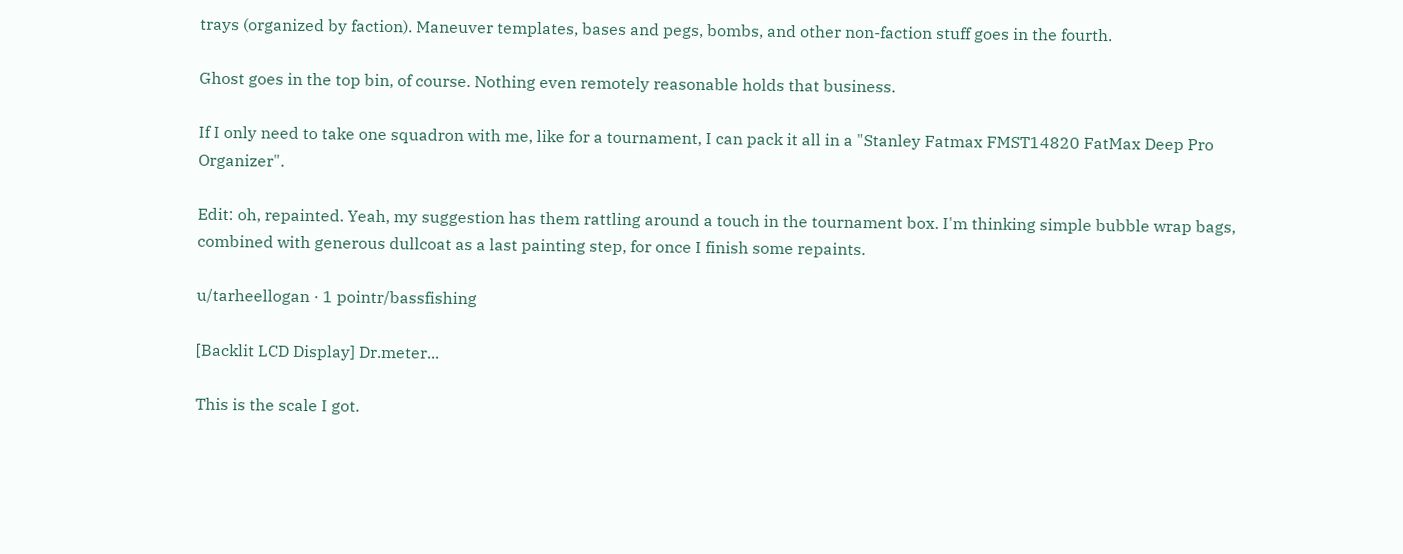trays (organized by faction). Maneuver templates, bases and pegs, bombs, and other non-faction stuff goes in the fourth.

Ghost goes in the top bin, of course. Nothing even remotely reasonable holds that business.

If I only need to take one squadron with me, like for a tournament, I can pack it all in a "Stanley Fatmax FMST14820 FatMax Deep Pro Organizer".

Edit: oh, repainted. Yeah, my suggestion has them rattling around a touch in the tournament box. I'm thinking simple bubble wrap bags, combined with generous dullcoat as a last painting step, for once I finish some repaints.

u/tarheellogan · 1 pointr/bassfishing

[Backlit LCD Display] Dr.meter...

This is the scale I got.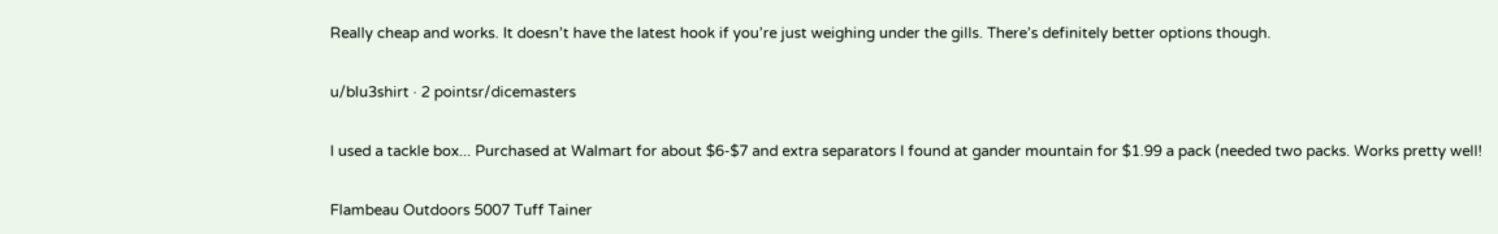Really cheap and works. It doesn’t have the latest hook if you’re just weighing under the gills. There’s definitely better options though.

u/blu3shirt · 2 pointsr/dicemasters

I used a tackle box... Purchased at Walmart for about $6-$7 and extra separators I found at gander mountain for $1.99 a pack (needed two packs. Works pretty well!

Flambeau Outdoors 5007 Tuff Tainer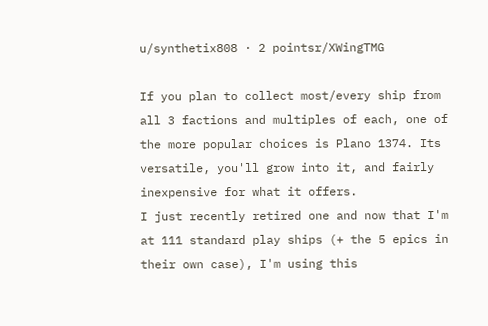u/synthetix808 · 2 pointsr/XWingTMG

If you plan to collect most/every ship from all 3 factions and multiples of each, one of the more popular choices is Plano 1374. Its versatile, you'll grow into it, and fairly inexpensive for what it offers.
I just recently retired one and now that I'm at 111 standard play ships (+ the 5 epics in their own case), I'm using this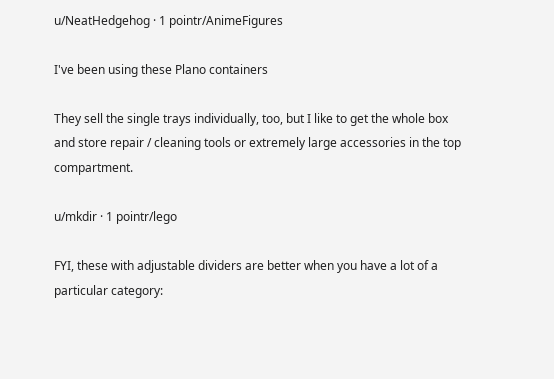u/NeatHedgehog · 1 pointr/AnimeFigures

I've been using these Plano containers

They sell the single trays individually, too, but I like to get the whole box and store repair / cleaning tools or extremely large accessories in the top compartment.

u/mkdir · 1 pointr/lego

FYI, these with adjustable dividers are better when you have a lot of a particular category: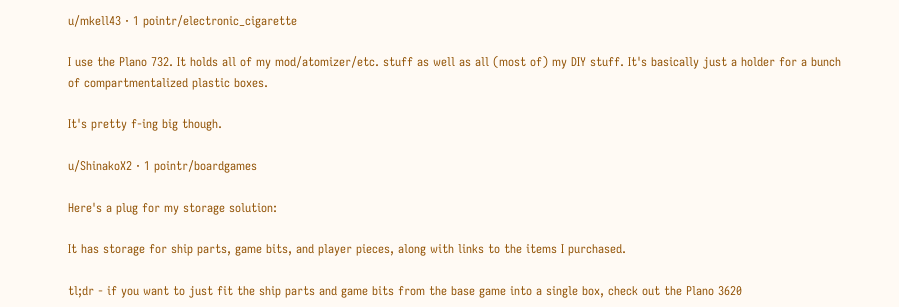u/mkell43 · 1 pointr/electronic_cigarette

I use the Plano 732. It holds all of my mod/atomizer/etc. stuff as well as all (most of) my DIY stuff. It's basically just a holder for a bunch of compartmentalized plastic boxes.

It's pretty f-ing big though.

u/ShinakoX2 · 1 pointr/boardgames

Here's a plug for my storage solution:

It has storage for ship parts, game bits, and player pieces, along with links to the items I purchased.

tl;dr - if you want to just fit the ship parts and game bits from the base game into a single box, check out the Plano 3620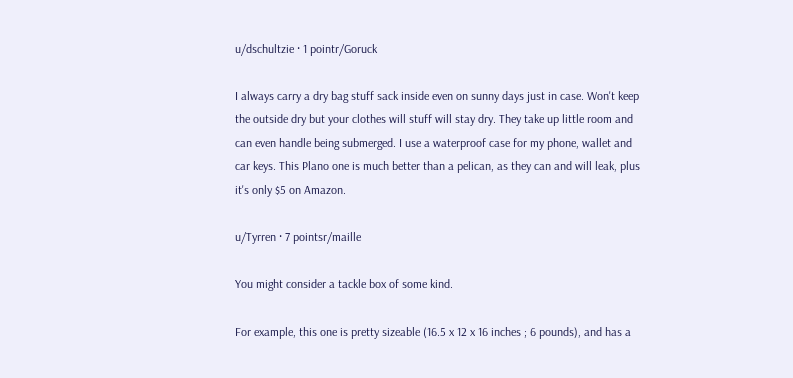u/dschultzie · 1 pointr/Goruck

I always carry a dry bag stuff sack inside even on sunny days just in case. Won't keep the outside dry but your clothes will stuff will stay dry. They take up little room and can even handle being submerged. I use a waterproof case for my phone, wallet and car keys. This Plano one is much better than a pelican, as they can and will leak, plus it's only $5 on Amazon.

u/Tyrren · 7 pointsr/maille

You might consider a tackle box of some kind.

For example, this one is pretty sizeable (16.5 x 12 x 16 inches ; 6 pounds), and has a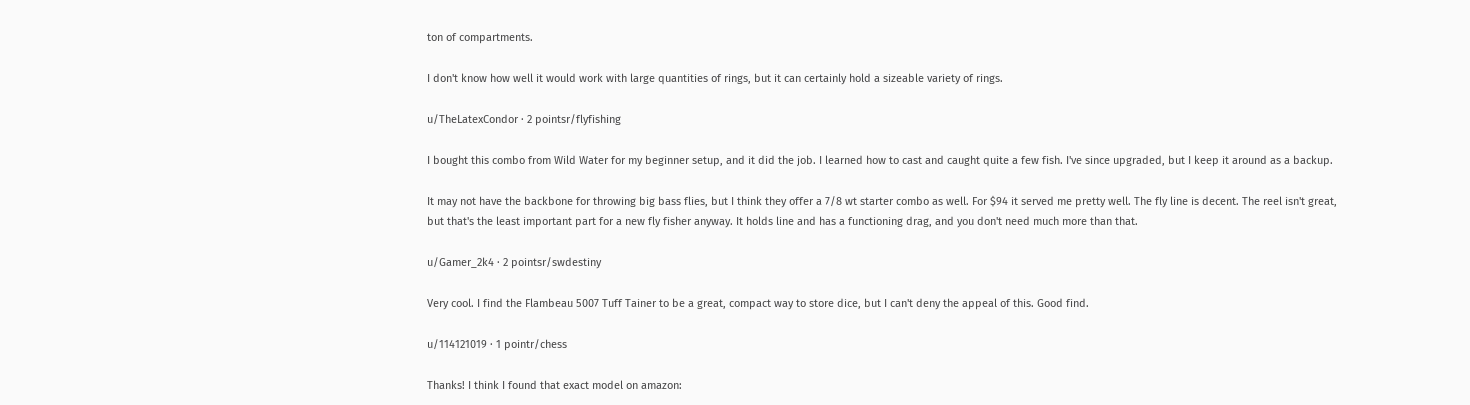ton of compartments.

I don't know how well it would work with large quantities of rings, but it can certainly hold a sizeable variety of rings.

u/TheLatexCondor · 2 pointsr/flyfishing

I bought this combo from Wild Water for my beginner setup, and it did the job. I learned how to cast and caught quite a few fish. I've since upgraded, but I keep it around as a backup.

It may not have the backbone for throwing big bass flies, but I think they offer a 7/8 wt starter combo as well. For $94 it served me pretty well. The fly line is decent. The reel isn't great, but that's the least important part for a new fly fisher anyway. It holds line and has a functioning drag, and you don't need much more than that.

u/Gamer_2k4 · 2 pointsr/swdestiny

Very cool. I find the Flambeau 5007 Tuff Tainer to be a great, compact way to store dice, but I can't deny the appeal of this. Good find.

u/114121019 · 1 pointr/chess

Thanks! I think I found that exact model on amazon: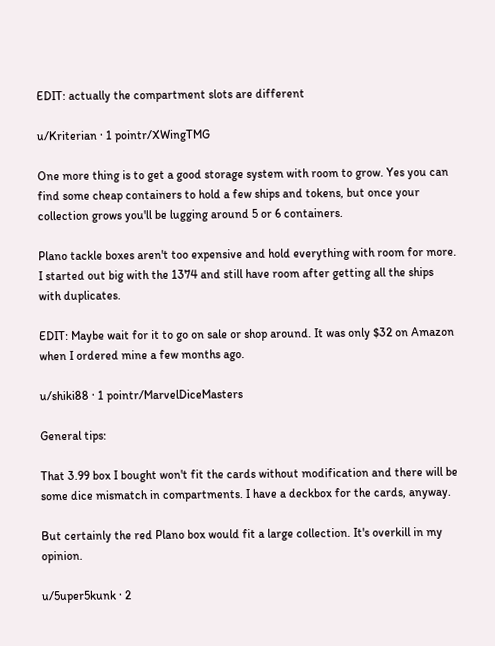EDIT: actually the compartment slots are different

u/Kriterian · 1 pointr/XWingTMG

One more thing is to get a good storage system with room to grow. Yes you can find some cheap containers to hold a few ships and tokens, but once your collection grows you'll be lugging around 5 or 6 containers.

Plano tackle boxes aren't too expensive and hold everything with room for more. I started out big with the 1374 and still have room after getting all the ships with duplicates.

EDIT: Maybe wait for it to go on sale or shop around. It was only $32 on Amazon when I ordered mine a few months ago.

u/shiki88 · 1 pointr/MarvelDiceMasters

General tips:

That 3.99 box I bought won't fit the cards without modification and there will be some dice mismatch in compartments. I have a deckbox for the cards, anyway.

But certainly the red Plano box would fit a large collection. It's overkill in my opinion.

u/5uper5kunk · 2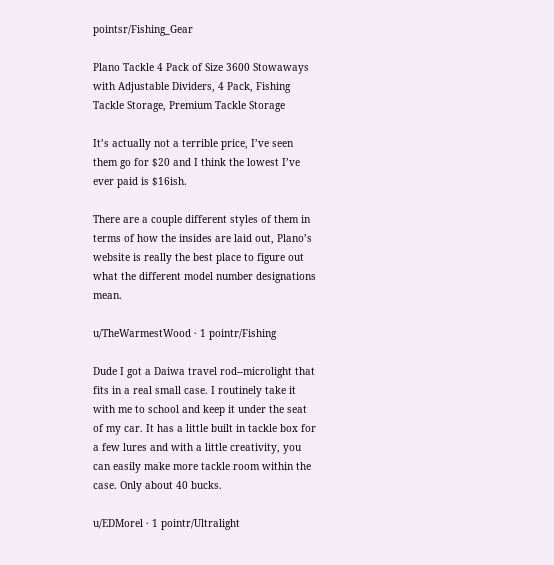pointsr/Fishing_Gear

Plano Tackle 4 Pack of Size 3600 Stowaways with Adjustable Dividers, 4 Pack, Fishing Tackle Storage, Premium Tackle Storage

It’s actually not a terrible price, I’ve seen them go for $20 and I think the lowest I’ve ever paid is $16ish.

There are a couple different styles of them in terms of how the insides are laid out, Plano’s website is really the best place to figure out what the different model number designations mean.

u/TheWarmestWood · 1 pointr/Fishing

Dude I got a Daiwa travel rod--microlight that fits in a real small case. I routinely take it with me to school and keep it under the seat of my car. It has a little built in tackle box for a few lures and with a little creativity, you can easily make more tackle room within the case. Only about 40 bucks.

u/EDMorel · 1 pointr/Ultralight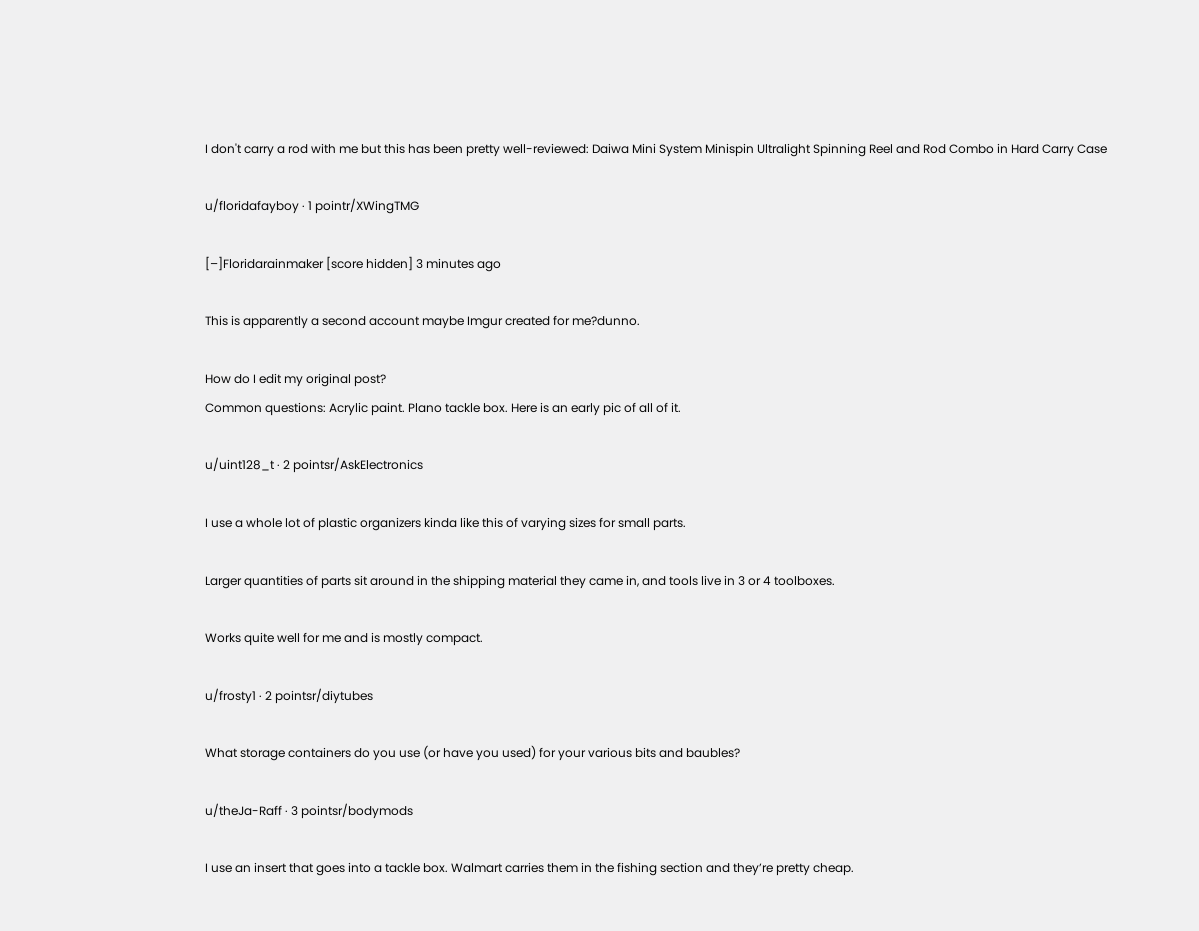I don't carry a rod with me but this has been pretty well-reviewed: Daiwa Mini System Minispin Ultralight Spinning Reel and Rod Combo in Hard Carry Case

u/floridafayboy · 1 pointr/XWingTMG

[–]Floridarainmaker [score hidden] 3 minutes ago

This is apparently a second account maybe Imgur created for me?dunno.

How do I edit my original post?
Common questions: Acrylic paint. Plano tackle box. Here is an early pic of all of it.

u/uint128_t · 2 pointsr/AskElectronics

I use a whole lot of plastic organizers kinda like this of varying sizes for small parts.

Larger quantities of parts sit around in the shipping material they came in, and tools live in 3 or 4 toolboxes.

Works quite well for me and is mostly compact.

u/frosty1 · 2 pointsr/diytubes

What storage containers do you use (or have you used) for your various bits and baubles?

u/theJa-Raff · 3 pointsr/bodymods

I use an insert that goes into a tackle box. Walmart carries them in the fishing section and they’re pretty cheap.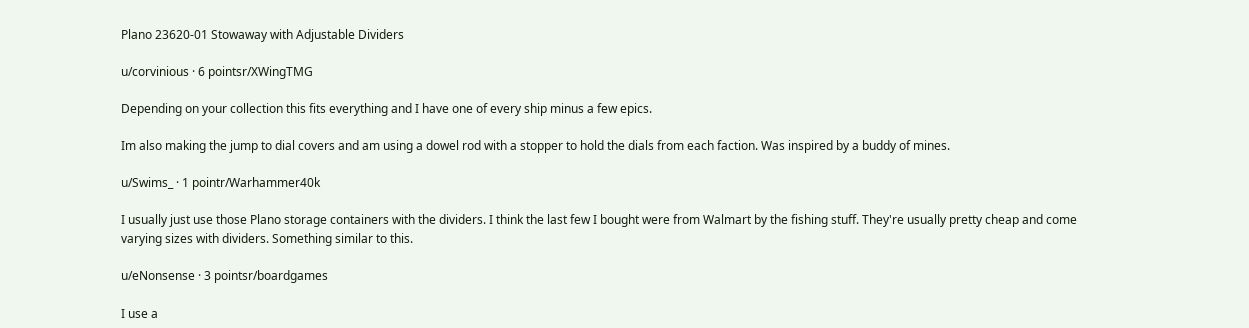Plano 23620-01 Stowaway with Adjustable Dividers

u/corvinious · 6 pointsr/XWingTMG

Depending on your collection this fits everything and I have one of every ship minus a few epics.

Im also making the jump to dial covers and am using a dowel rod with a stopper to hold the dials from each faction. Was inspired by a buddy of mines.

u/Swims_ · 1 pointr/Warhammer40k

I usually just use those Plano storage containers with the dividers. I think the last few I bought were from Walmart by the fishing stuff. They're usually pretty cheap and come varying sizes with dividers. Something similar to this.

u/eNonsense · 3 pointsr/boardgames

I use a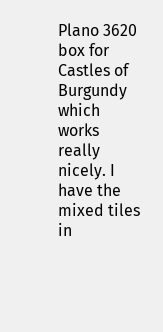Plano 3620 box for Castles of Burgundy which works really nicely. I have the mixed tiles in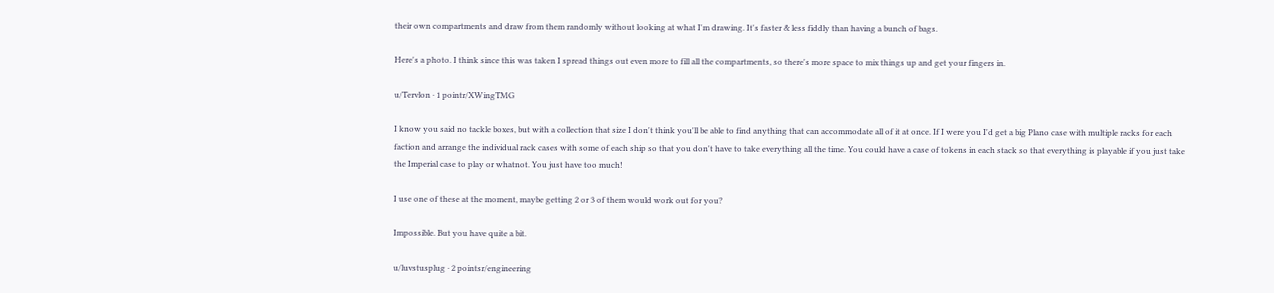their own compartments and draw from them randomly without looking at what I'm drawing. It's faster & less fiddly than having a bunch of bags.

Here's a photo. I think since this was taken I spread things out even more to fill all the compartments, so there's more space to mix things up and get your fingers in.

u/Tervlon · 1 pointr/XWingTMG

I know you said no tackle boxes, but with a collection that size I don't think you'll be able to find anything that can accommodate all of it at once. If I were you I'd get a big Plano case with multiple racks for each faction and arrange the individual rack cases with some of each ship so that you don't have to take everything all the time. You could have a case of tokens in each stack so that everything is playable if you just take the Imperial case to play or whatnot. You just have too much!

I use one of these at the moment, maybe getting 2 or 3 of them would work out for you?

Impossible. But you have quite a bit.

u/luvstusplug · 2 pointsr/engineering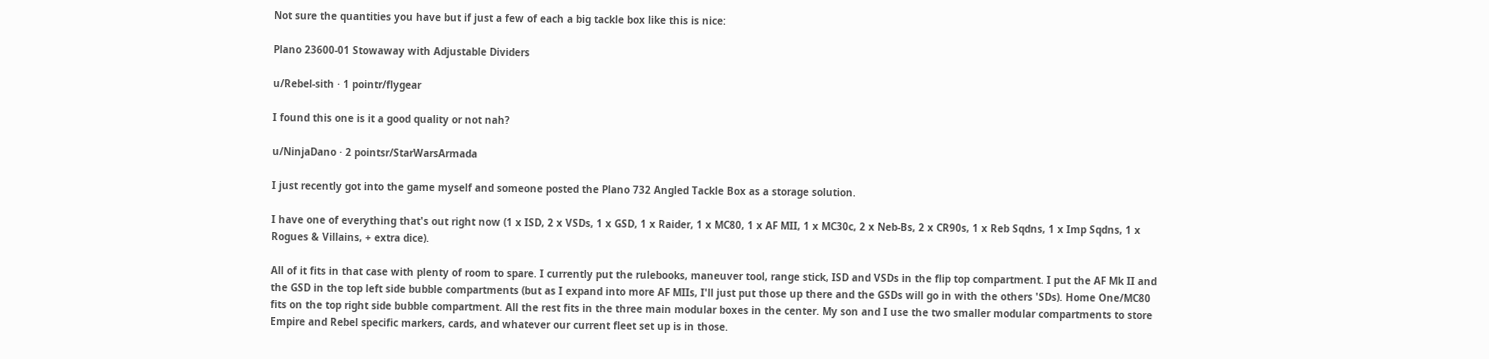Not sure the quantities you have but if just a few of each a big tackle box like this is nice:

Plano 23600-01 Stowaway with Adjustable Dividers

u/Rebel-sith · 1 pointr/flygear

I found this one is it a good quality or not nah?

u/NinjaDano · 2 pointsr/StarWarsArmada

I just recently got into the game myself and someone posted the Plano 732 Angled Tackle Box as a storage solution.

I have one of everything that's out right now (1 x ISD, 2 x VSDs, 1 x GSD, 1 x Raider, 1 x MC80, 1 x AF MII, 1 x MC30c, 2 x Neb-Bs, 2 x CR90s, 1 x Reb Sqdns, 1 x Imp Sqdns, 1 x Rogues & Villains, + extra dice).

All of it fits in that case with plenty of room to spare. I currently put the rulebooks, maneuver tool, range stick, ISD and VSDs in the flip top compartment. I put the AF Mk II and the GSD in the top left side bubble compartments (but as I expand into more AF MIIs, I'll just put those up there and the GSDs will go in with the others 'SDs). Home One/MC80 fits on the top right side bubble compartment. All the rest fits in the three main modular boxes in the center. My son and I use the two smaller modular compartments to store Empire and Rebel specific markers, cards, and whatever our current fleet set up is in those.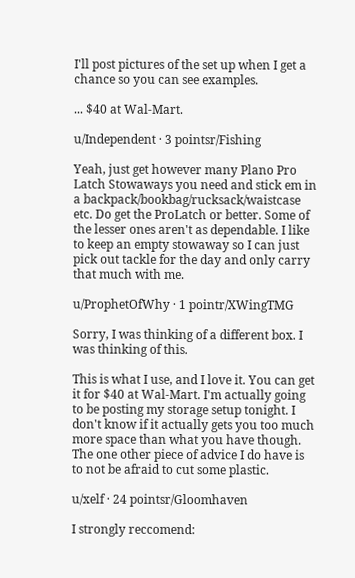I'll post pictures of the set up when I get a chance so you can see examples.

... $40 at Wal-Mart.

u/Independent · 3 pointsr/Fishing

Yeah, just get however many Plano Pro Latch Stowaways you need and stick em in a backpack/bookbag/rucksack/waistcase etc. Do get the ProLatch or better. Some of the lesser ones aren't as dependable. I like to keep an empty stowaway so I can just pick out tackle for the day and only carry that much with me.

u/ProphetOfWhy · 1 pointr/XWingTMG

Sorry, I was thinking of a different box. I was thinking of this.

This is what I use, and I love it. You can get it for $40 at Wal-Mart. I'm actually going to be posting my storage setup tonight. I don't know if it actually gets you too much more space than what you have though. The one other piece of advice I do have is to not be afraid to cut some plastic.

u/xelf · 24 pointsr/Gloomhaven

I strongly reccomend: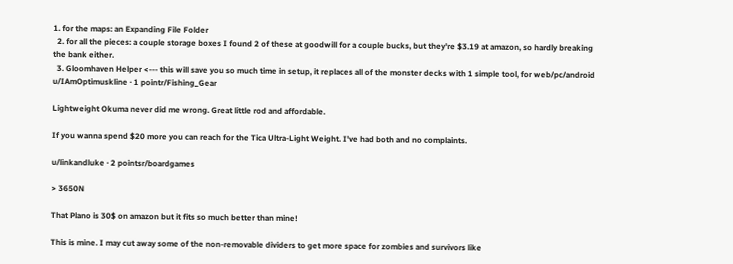1. for the maps: an Expanding File Folder
  2. for all the pieces: a couple storage boxes I found 2 of these at goodwill for a couple bucks, but they're $3.19 at amazon, so hardly breaking the bank either.
  3. Gloomhaven Helper <--- this will save you so much time in setup, it replaces all of the monster decks with 1 simple tool, for web/pc/android
u/IAmOptimuskline · 1 pointr/Fishing_Gear

Lightweight Okuma never did me wrong. Great little rod and affordable.

If you wanna spend $20 more you can reach for the Tica Ultra-Light Weight. I've had both and no complaints.

u/linkandluke · 2 pointsr/boardgames

> 3650N

That Plano is 30$ on amazon but it fits so much better than mine!

This is mine. I may cut away some of the non-removable dividers to get more space for zombies and survivors like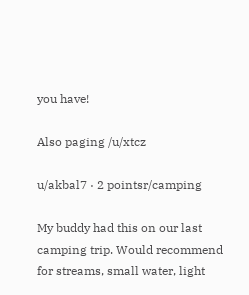you have!

Also paging /u/xtcz

u/akbal7 · 2 pointsr/camping

My buddy had this on our last camping trip. Would recommend for streams, small water, light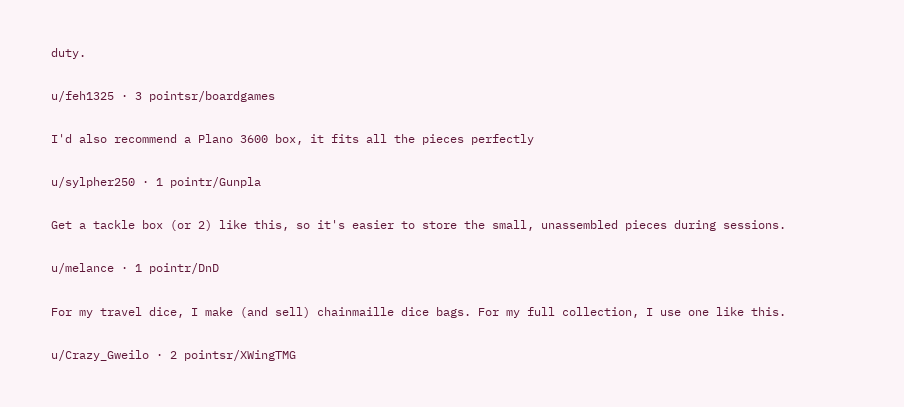duty.

u/feh1325 · 3 pointsr/boardgames

I'd also recommend a Plano 3600 box, it fits all the pieces perfectly

u/sylpher250 · 1 pointr/Gunpla

Get a tackle box (or 2) like this, so it's easier to store the small, unassembled pieces during sessions.

u/melance · 1 pointr/DnD

For my travel dice, I make (and sell) chainmaille dice bags. For my full collection, I use one like this.

u/Crazy_Gweilo · 2 pointsr/XWingTMG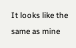It looks like the same as mine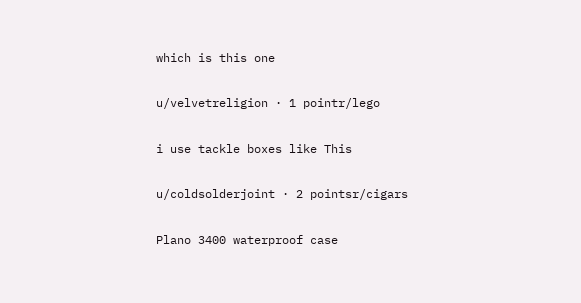which is this one

u/velvetreligion · 1 pointr/lego

i use tackle boxes like This

u/coldsolderjoint · 2 pointsr/cigars

Plano 3400 waterproof case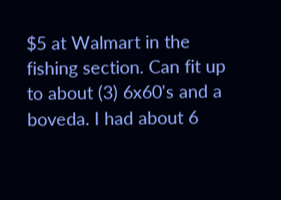$5 at Walmart in the fishing section. Can fit up to about (3) 6x60's and a boveda. I had about 6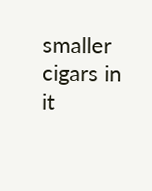smaller cigars in it